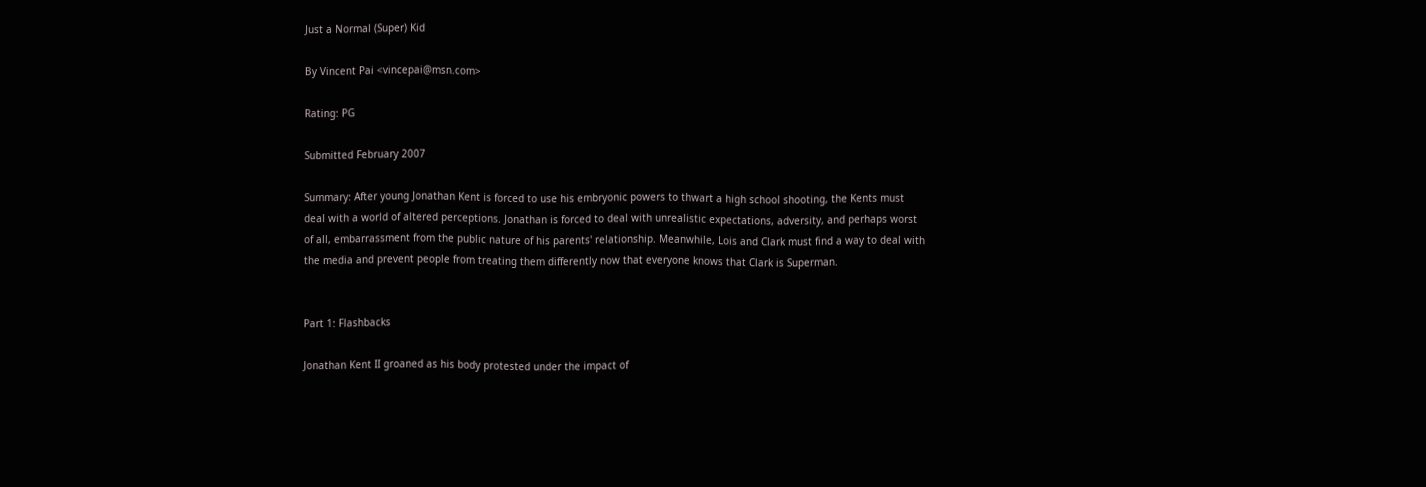Just a Normal (Super) Kid

By Vincent Pai <vincepai@msn.com>

Rating: PG

Submitted February 2007

Summary: After young Jonathan Kent is forced to use his embryonic powers to thwart a high school shooting, the Kents must deal with a world of altered perceptions. Jonathan is forced to deal with unrealistic expectations, adversity, and perhaps worst of all, embarrassment from the public nature of his parents' relationship. Meanwhile, Lois and Clark must find a way to deal with the media and prevent people from treating them differently now that everyone knows that Clark is Superman.


Part 1: Flashbacks

Jonathan Kent II groaned as his body protested under the impact of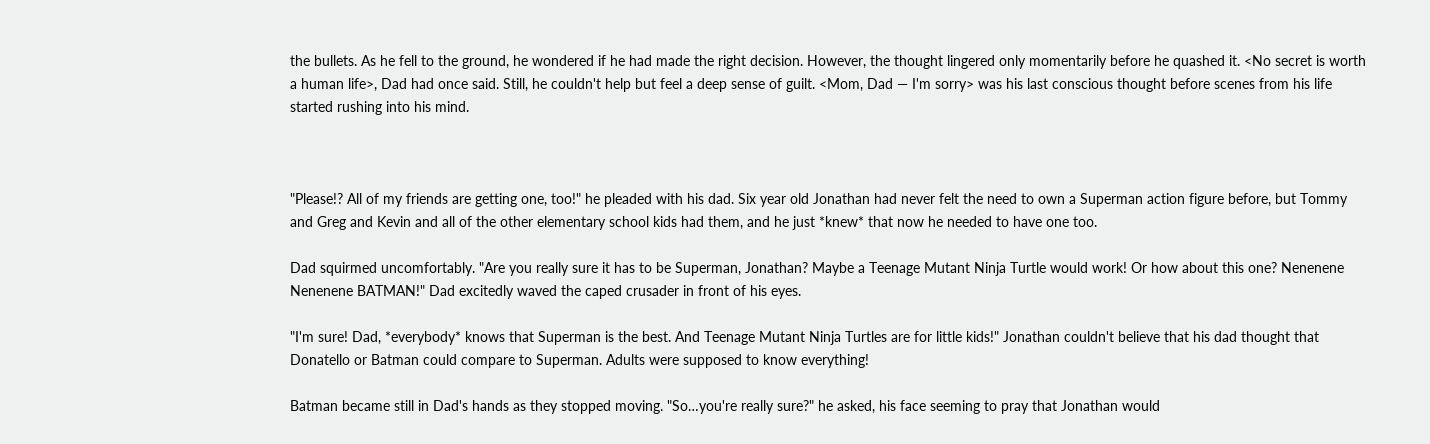the bullets. As he fell to the ground, he wondered if he had made the right decision. However, the thought lingered only momentarily before he quashed it. <No secret is worth a human life>, Dad had once said. Still, he couldn't help but feel a deep sense of guilt. <Mom, Dad — I'm sorry> was his last conscious thought before scenes from his life started rushing into his mind.



"Please!? All of my friends are getting one, too!" he pleaded with his dad. Six year old Jonathan had never felt the need to own a Superman action figure before, but Tommy and Greg and Kevin and all of the other elementary school kids had them, and he just *knew* that now he needed to have one too.

Dad squirmed uncomfortably. "Are you really sure it has to be Superman, Jonathan? Maybe a Teenage Mutant Ninja Turtle would work! Or how about this one? Nenenene Nenenene BATMAN!" Dad excitedly waved the caped crusader in front of his eyes.

"I'm sure! Dad, *everybody* knows that Superman is the best. And Teenage Mutant Ninja Turtles are for little kids!" Jonathan couldn't believe that his dad thought that Donatello or Batman could compare to Superman. Adults were supposed to know everything!

Batman became still in Dad's hands as they stopped moving. "So…you're really sure?" he asked, his face seeming to pray that Jonathan would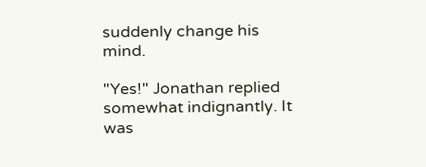suddenly change his mind.

"Yes!" Jonathan replied somewhat indignantly. It was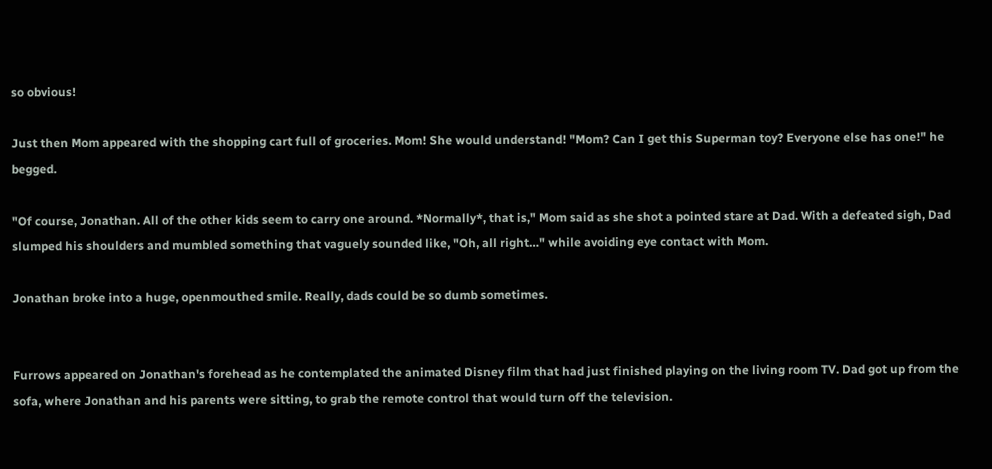so obvious!

Just then Mom appeared with the shopping cart full of groceries. Mom! She would understand! "Mom? Can I get this Superman toy? Everyone else has one!" he begged.

"Of course, Jonathan. All of the other kids seem to carry one around. *Normally*, that is," Mom said as she shot a pointed stare at Dad. With a defeated sigh, Dad slumped his shoulders and mumbled something that vaguely sounded like, "Oh, all right…" while avoiding eye contact with Mom.

Jonathan broke into a huge, openmouthed smile. Really, dads could be so dumb sometimes.


Furrows appeared on Jonathan's forehead as he contemplated the animated Disney film that had just finished playing on the living room TV. Dad got up from the sofa, where Jonathan and his parents were sitting, to grab the remote control that would turn off the television.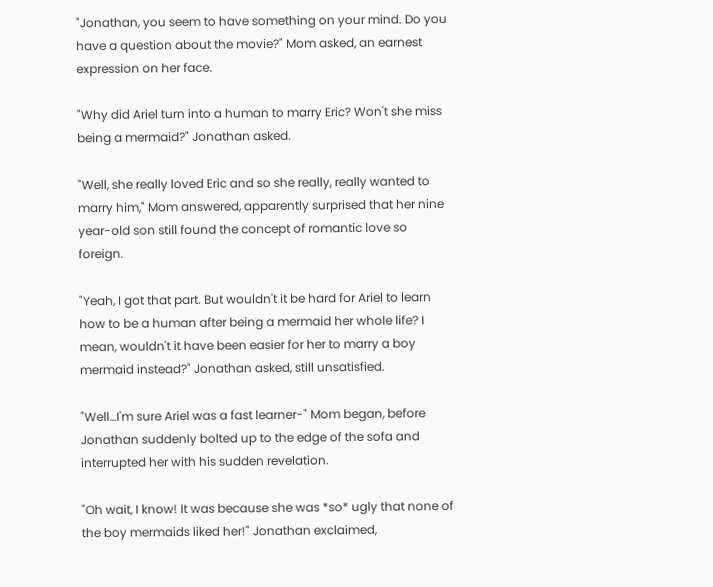"Jonathan, you seem to have something on your mind. Do you have a question about the movie?" Mom asked, an earnest expression on her face.

"Why did Ariel turn into a human to marry Eric? Won't she miss being a mermaid?" Jonathan asked.

"Well, she really loved Eric and so she really, really wanted to marry him," Mom answered, apparently surprised that her nine year-old son still found the concept of romantic love so foreign.

"Yeah, I got that part. But wouldn't it be hard for Ariel to learn how to be a human after being a mermaid her whole life? I mean, wouldn't it have been easier for her to marry a boy mermaid instead?" Jonathan asked, still unsatisfied.

"Well…I'm sure Ariel was a fast learner-" Mom began, before Jonathan suddenly bolted up to the edge of the sofa and interrupted her with his sudden revelation.

"Oh wait, I know! It was because she was *so* ugly that none of the boy mermaids liked her!" Jonathan exclaimed,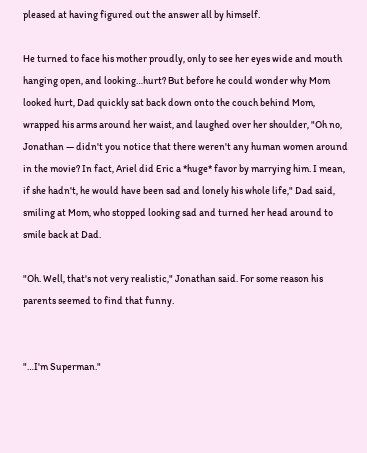pleased at having figured out the answer all by himself.

He turned to face his mother proudly, only to see her eyes wide and mouth hanging open, and looking…hurt? But before he could wonder why Mom looked hurt, Dad quickly sat back down onto the couch behind Mom, wrapped his arms around her waist, and laughed over her shoulder, "Oh no, Jonathan — didn't you notice that there weren't any human women around in the movie? In fact, Ariel did Eric a *huge* favor by marrying him. I mean, if she hadn't, he would have been sad and lonely his whole life," Dad said, smiling at Mom, who stopped looking sad and turned her head around to smile back at Dad.

"Oh. Well, that's not very realistic," Jonathan said. For some reason his parents seemed to find that funny.


"…I'm Superman."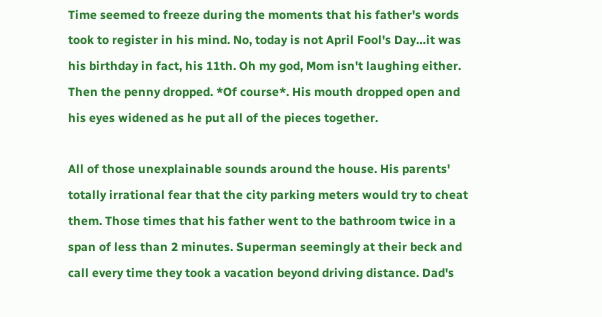Time seemed to freeze during the moments that his father's words took to register in his mind. No, today is not April Fool's Day…it was his birthday in fact, his 11th. Oh my god, Mom isn't laughing either. Then the penny dropped. *Of course*. His mouth dropped open and his eyes widened as he put all of the pieces together.

All of those unexplainable sounds around the house. His parents' totally irrational fear that the city parking meters would try to cheat them. Those times that his father went to the bathroom twice in a span of less than 2 minutes. Superman seemingly at their beck and call every time they took a vacation beyond driving distance. Dad's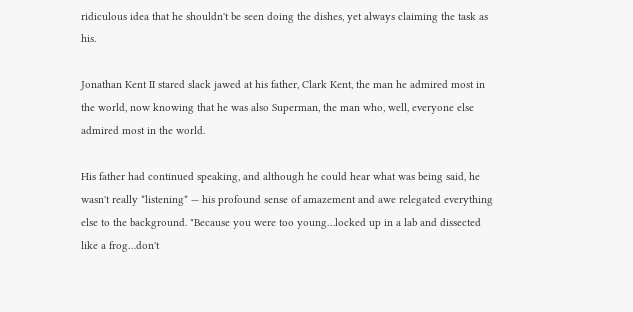ridiculous idea that he shouldn't be seen doing the dishes, yet always claiming the task as his.

Jonathan Kent II stared slack jawed at his father, Clark Kent, the man he admired most in the world, now knowing that he was also Superman, the man who, well, everyone else admired most in the world.

His father had continued speaking, and although he could hear what was being said, he wasn't really *listening* — his profound sense of amazement and awe relegated everything else to the background. "Because you were too young…locked up in a lab and dissected like a frog…don't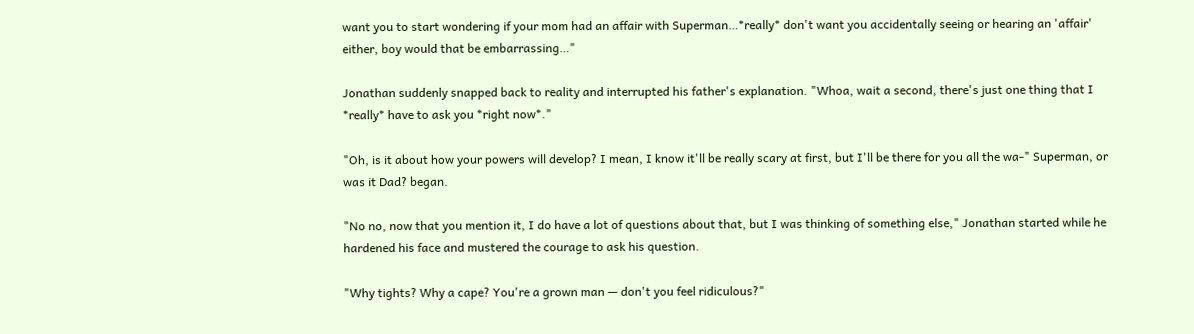want you to start wondering if your mom had an affair with Superman…*really* don't want you accidentally seeing or hearing an 'affair' either, boy would that be embarrassing…"

Jonathan suddenly snapped back to reality and interrupted his father's explanation. "Whoa, wait a second, there's just one thing that I *really* have to ask you *right now*."

"Oh, is it about how your powers will develop? I mean, I know it'll be really scary at first, but I'll be there for you all the wa-" Superman, or was it Dad? began.

"No no, now that you mention it, I do have a lot of questions about that, but I was thinking of something else," Jonathan started while he hardened his face and mustered the courage to ask his question.

"Why tights? Why a cape? You're a grown man — don't you feel ridiculous?"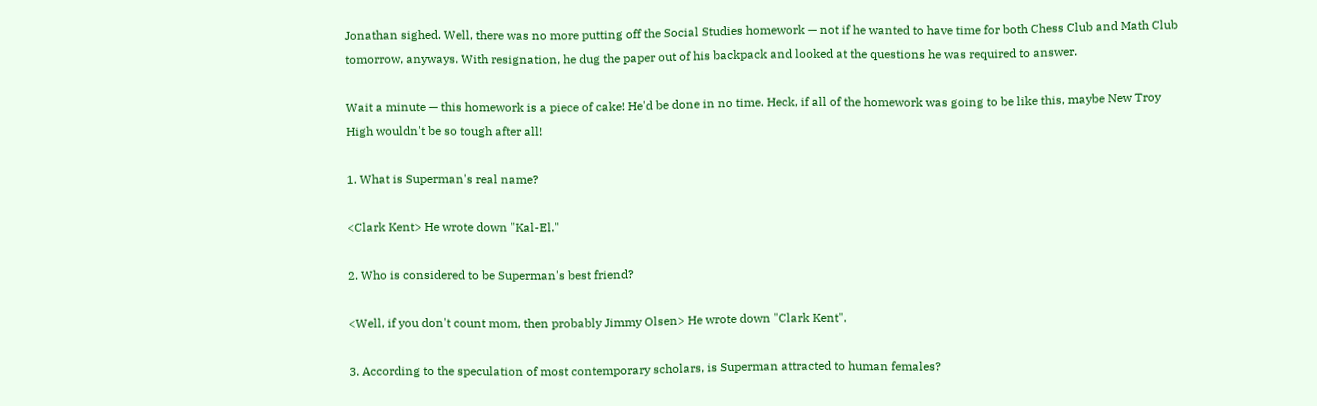Jonathan sighed. Well, there was no more putting off the Social Studies homework — not if he wanted to have time for both Chess Club and Math Club tomorrow, anyways. With resignation, he dug the paper out of his backpack and looked at the questions he was required to answer.

Wait a minute — this homework is a piece of cake! He'd be done in no time. Heck, if all of the homework was going to be like this, maybe New Troy High wouldn't be so tough after all!

1. What is Superman's real name?

<Clark Kent> He wrote down "Kal-El."

2. Who is considered to be Superman's best friend?

<Well, if you don't count mom, then probably Jimmy Olsen> He wrote down "Clark Kent".

3. According to the speculation of most contemporary scholars, is Superman attracted to human females?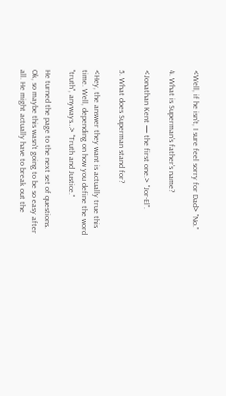<Well, if he isn't, I sure feel sorry for Dad> "No."

4. What is Superman's father's name?

<Jonathan Kent — the first one.> "Jor-El".

5. What does Superman stand for?

<Hey, the answer they want is actually true this time. Well, depending on how you define the word "truth", anyways…> "Truth and Justice."

He turned the page to the next set of questions. Ok, so maybe this wasn't going to be so easy after all. He might actually have to break out the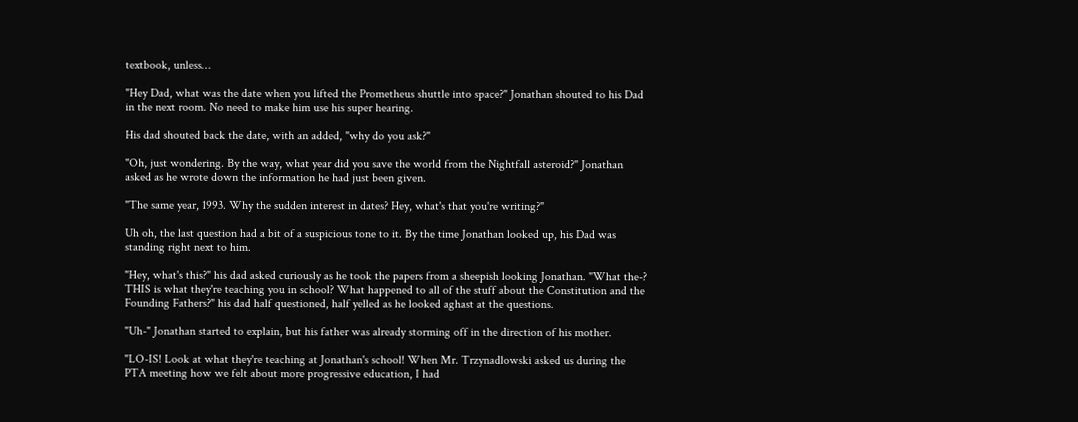textbook, unless…

"Hey Dad, what was the date when you lifted the Prometheus shuttle into space?" Jonathan shouted to his Dad in the next room. No need to make him use his super hearing.

His dad shouted back the date, with an added, "why do you ask?"

"Oh, just wondering. By the way, what year did you save the world from the Nightfall asteroid?" Jonathan asked as he wrote down the information he had just been given.

"The same year, 1993. Why the sudden interest in dates? Hey, what's that you're writing?"

Uh oh, the last question had a bit of a suspicious tone to it. By the time Jonathan looked up, his Dad was standing right next to him.

"Hey, what's this?" his dad asked curiously as he took the papers from a sheepish looking Jonathan. "What the-? THIS is what they're teaching you in school? What happened to all of the stuff about the Constitution and the Founding Fathers?" his dad half questioned, half yelled as he looked aghast at the questions.

"Uh-" Jonathan started to explain, but his father was already storming off in the direction of his mother.

"LO-IS! Look at what they're teaching at Jonathan's school! When Mr. Trzynadlowski asked us during the PTA meeting how we felt about more progressive education, I had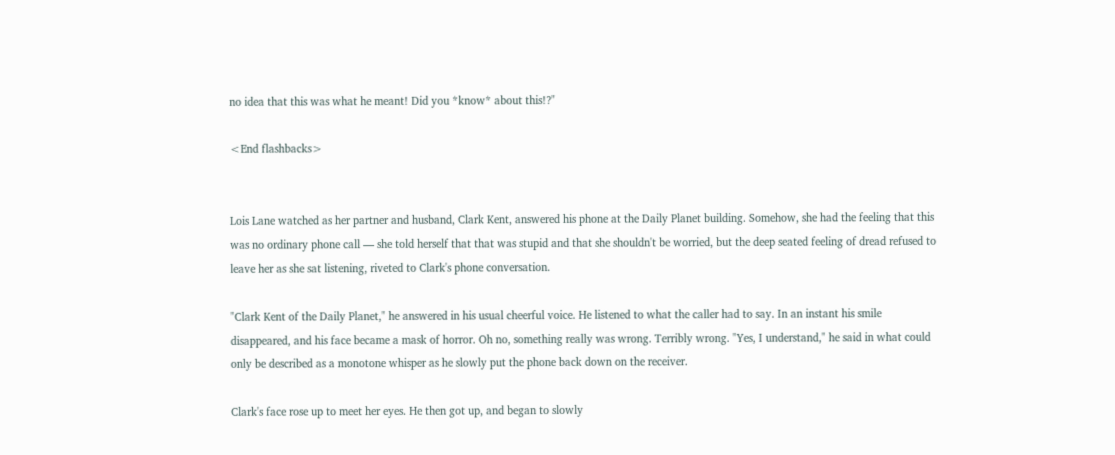no idea that this was what he meant! Did you *know* about this!?"

<End flashbacks>


Lois Lane watched as her partner and husband, Clark Kent, answered his phone at the Daily Planet building. Somehow, she had the feeling that this was no ordinary phone call — she told herself that that was stupid and that she shouldn't be worried, but the deep seated feeling of dread refused to leave her as she sat listening, riveted to Clark's phone conversation.

"Clark Kent of the Daily Planet," he answered in his usual cheerful voice. He listened to what the caller had to say. In an instant his smile disappeared, and his face became a mask of horror. Oh no, something really was wrong. Terribly wrong. "Yes, I understand," he said in what could only be described as a monotone whisper as he slowly put the phone back down on the receiver.

Clark's face rose up to meet her eyes. He then got up, and began to slowly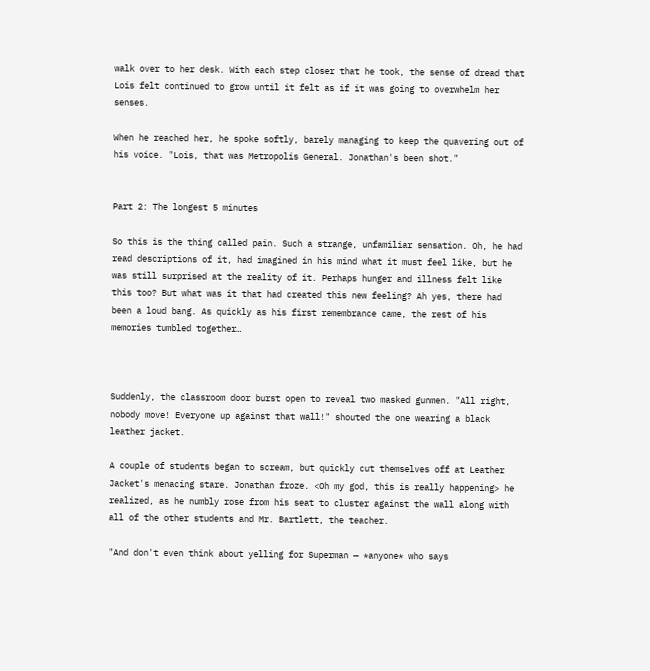walk over to her desk. With each step closer that he took, the sense of dread that Lois felt continued to grow until it felt as if it was going to overwhelm her senses.

When he reached her, he spoke softly, barely managing to keep the quavering out of his voice. "Lois, that was Metropolis General. Jonathan's been shot."


Part 2: The longest 5 minutes

So this is the thing called pain. Such a strange, unfamiliar sensation. Oh, he had read descriptions of it, had imagined in his mind what it must feel like, but he was still surprised at the reality of it. Perhaps hunger and illness felt like this too? But what was it that had created this new feeling? Ah yes, there had been a loud bang. As quickly as his first remembrance came, the rest of his memories tumbled together…



Suddenly, the classroom door burst open to reveal two masked gunmen. "All right, nobody move! Everyone up against that wall!" shouted the one wearing a black leather jacket.

A couple of students began to scream, but quickly cut themselves off at Leather Jacket's menacing stare. Jonathan froze. <Oh my god, this is really happening> he realized, as he numbly rose from his seat to cluster against the wall along with all of the other students and Mr. Bartlett, the teacher.

"And don't even think about yelling for Superman — *anyone* who says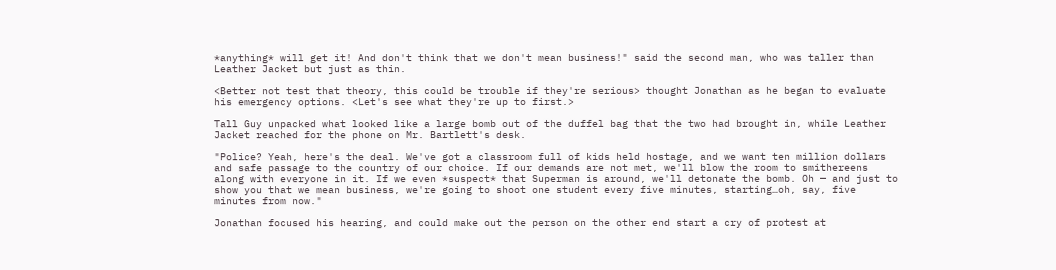*anything* will get it! And don't think that we don't mean business!" said the second man, who was taller than Leather Jacket but just as thin.

<Better not test that theory, this could be trouble if they're serious> thought Jonathan as he began to evaluate his emergency options. <Let's see what they're up to first.>

Tall Guy unpacked what looked like a large bomb out of the duffel bag that the two had brought in, while Leather Jacket reached for the phone on Mr. Bartlett's desk.

"Police? Yeah, here's the deal. We've got a classroom full of kids held hostage, and we want ten million dollars and safe passage to the country of our choice. If our demands are not met, we'll blow the room to smithereens along with everyone in it. If we even *suspect* that Superman is around, we'll detonate the bomb. Oh — and just to show you that we mean business, we're going to shoot one student every five minutes, starting…oh, say, five minutes from now."

Jonathan focused his hearing, and could make out the person on the other end start a cry of protest at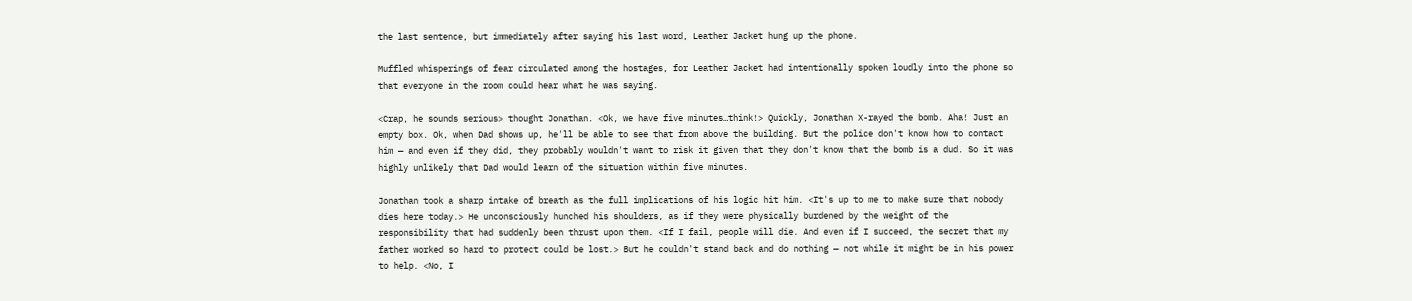the last sentence, but immediately after saying his last word, Leather Jacket hung up the phone.

Muffled whisperings of fear circulated among the hostages, for Leather Jacket had intentionally spoken loudly into the phone so that everyone in the room could hear what he was saying.

<Crap, he sounds serious> thought Jonathan. <Ok, we have five minutes…think!> Quickly, Jonathan X-rayed the bomb. Aha! Just an empty box. Ok, when Dad shows up, he'll be able to see that from above the building. But the police don't know how to contact him — and even if they did, they probably wouldn't want to risk it given that they don't know that the bomb is a dud. So it was highly unlikely that Dad would learn of the situation within five minutes.

Jonathan took a sharp intake of breath as the full implications of his logic hit him. <It's up to me to make sure that nobody dies here today.> He unconsciously hunched his shoulders, as if they were physically burdened by the weight of the responsibility that had suddenly been thrust upon them. <If I fail, people will die. And even if I succeed, the secret that my father worked so hard to protect could be lost.> But he couldn't stand back and do nothing — not while it might be in his power to help. <No, I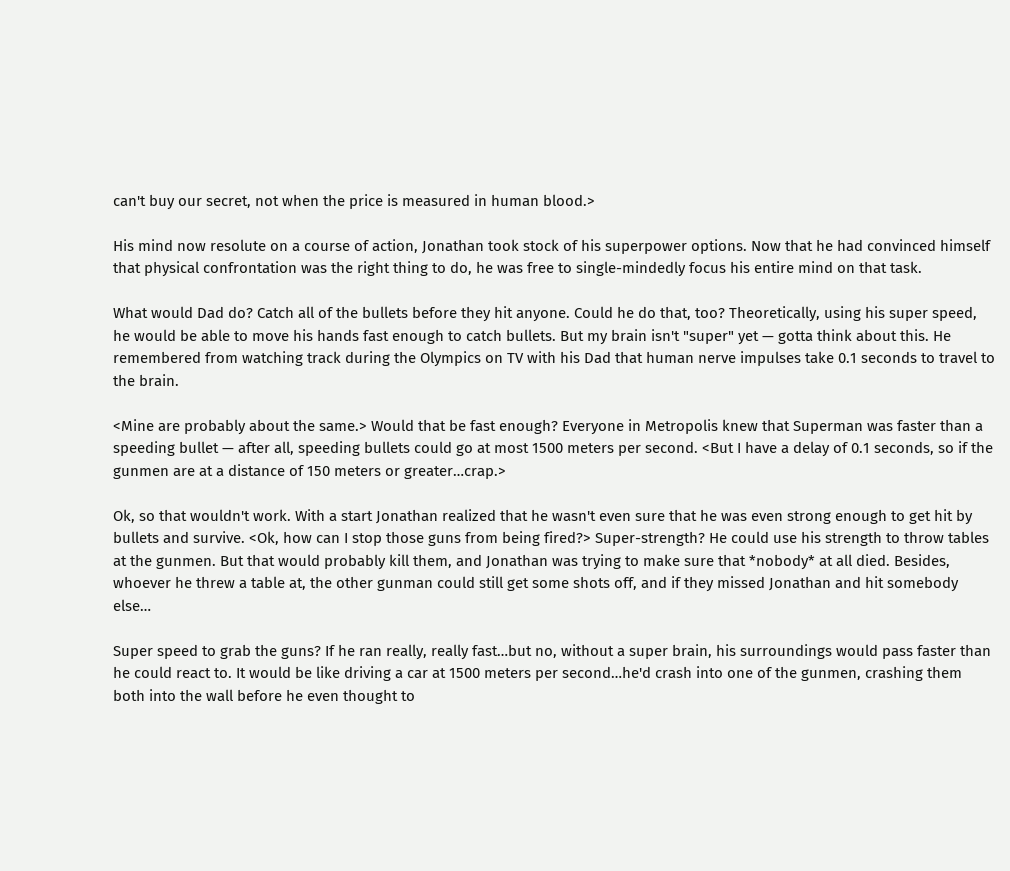can't buy our secret, not when the price is measured in human blood.>

His mind now resolute on a course of action, Jonathan took stock of his superpower options. Now that he had convinced himself that physical confrontation was the right thing to do, he was free to single-mindedly focus his entire mind on that task.

What would Dad do? Catch all of the bullets before they hit anyone. Could he do that, too? Theoretically, using his super speed, he would be able to move his hands fast enough to catch bullets. But my brain isn't "super" yet — gotta think about this. He remembered from watching track during the Olympics on TV with his Dad that human nerve impulses take 0.1 seconds to travel to the brain.

<Mine are probably about the same.> Would that be fast enough? Everyone in Metropolis knew that Superman was faster than a speeding bullet — after all, speeding bullets could go at most 1500 meters per second. <But I have a delay of 0.1 seconds, so if the gunmen are at a distance of 150 meters or greater…crap.>

Ok, so that wouldn't work. With a start Jonathan realized that he wasn't even sure that he was even strong enough to get hit by bullets and survive. <Ok, how can I stop those guns from being fired?> Super-strength? He could use his strength to throw tables at the gunmen. But that would probably kill them, and Jonathan was trying to make sure that *nobody* at all died. Besides, whoever he threw a table at, the other gunman could still get some shots off, and if they missed Jonathan and hit somebody else…

Super speed to grab the guns? If he ran really, really fast…but no, without a super brain, his surroundings would pass faster than he could react to. It would be like driving a car at 1500 meters per second…he'd crash into one of the gunmen, crashing them both into the wall before he even thought to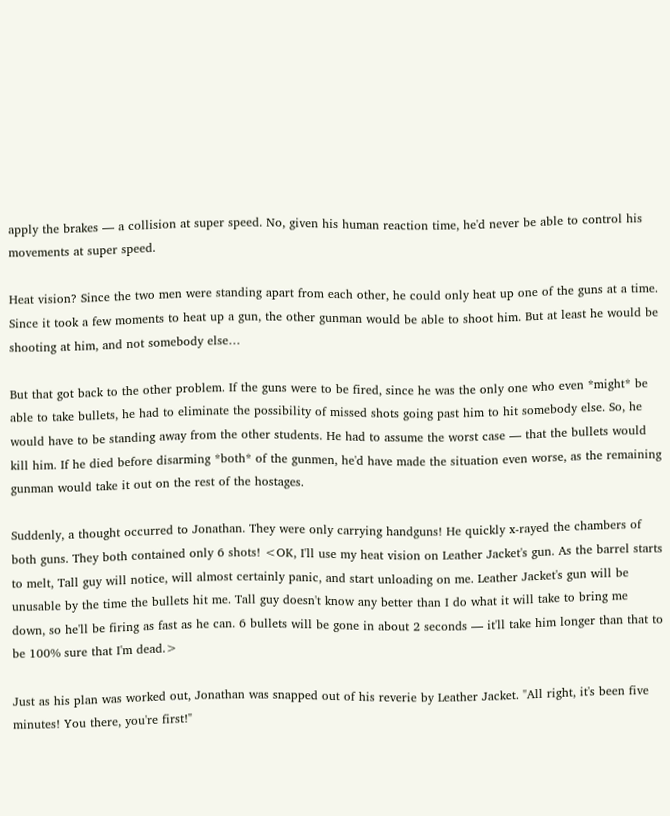apply the brakes — a collision at super speed. No, given his human reaction time, he'd never be able to control his movements at super speed.

Heat vision? Since the two men were standing apart from each other, he could only heat up one of the guns at a time. Since it took a few moments to heat up a gun, the other gunman would be able to shoot him. But at least he would be shooting at him, and not somebody else…

But that got back to the other problem. If the guns were to be fired, since he was the only one who even *might* be able to take bullets, he had to eliminate the possibility of missed shots going past him to hit somebody else. So, he would have to be standing away from the other students. He had to assume the worst case — that the bullets would kill him. If he died before disarming *both* of the gunmen, he'd have made the situation even worse, as the remaining gunman would take it out on the rest of the hostages.

Suddenly, a thought occurred to Jonathan. They were only carrying handguns! He quickly x-rayed the chambers of both guns. They both contained only 6 shots! <OK, I'll use my heat vision on Leather Jacket's gun. As the barrel starts to melt, Tall guy will notice, will almost certainly panic, and start unloading on me. Leather Jacket's gun will be unusable by the time the bullets hit me. Tall guy doesn't know any better than I do what it will take to bring me down, so he'll be firing as fast as he can. 6 bullets will be gone in about 2 seconds — it'll take him longer than that to be 100% sure that I'm dead.>

Just as his plan was worked out, Jonathan was snapped out of his reverie by Leather Jacket. "All right, it's been five minutes! You there, you're first!"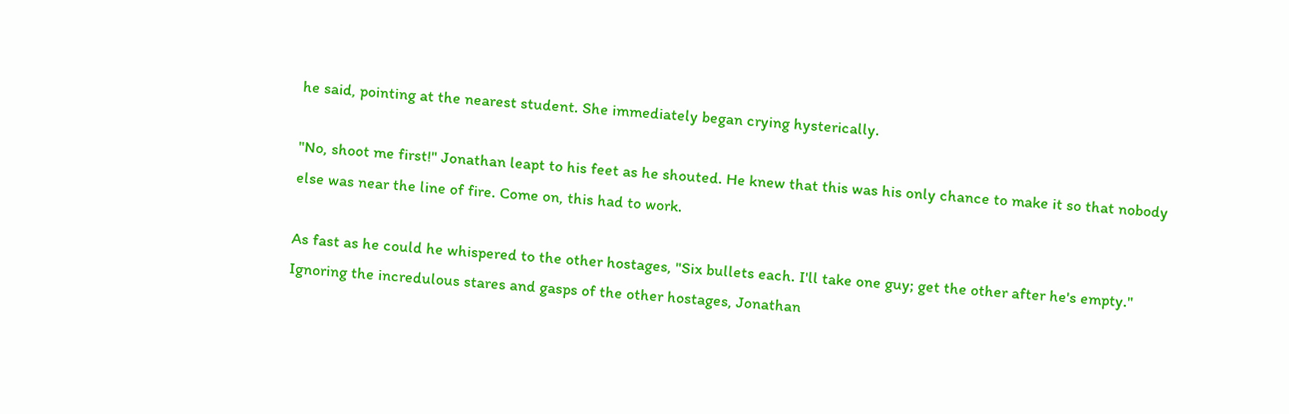he said, pointing at the nearest student. She immediately began crying hysterically.

"No, shoot me first!" Jonathan leapt to his feet as he shouted. He knew that this was his only chance to make it so that nobody else was near the line of fire. Come on, this had to work.

As fast as he could he whispered to the other hostages, "Six bullets each. I'll take one guy; get the other after he's empty." Ignoring the incredulous stares and gasps of the other hostages, Jonathan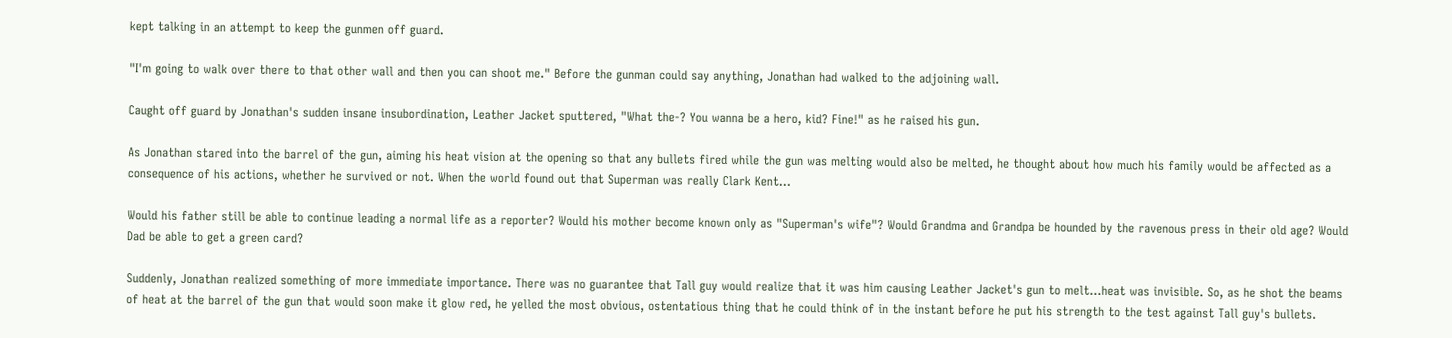kept talking in an attempt to keep the gunmen off guard.

"I'm going to walk over there to that other wall and then you can shoot me." Before the gunman could say anything, Jonathan had walked to the adjoining wall.

Caught off guard by Jonathan's sudden insane insubordination, Leather Jacket sputtered, "What the-? You wanna be a hero, kid? Fine!" as he raised his gun.

As Jonathan stared into the barrel of the gun, aiming his heat vision at the opening so that any bullets fired while the gun was melting would also be melted, he thought about how much his family would be affected as a consequence of his actions, whether he survived or not. When the world found out that Superman was really Clark Kent…

Would his father still be able to continue leading a normal life as a reporter? Would his mother become known only as "Superman's wife"? Would Grandma and Grandpa be hounded by the ravenous press in their old age? Would Dad be able to get a green card?

Suddenly, Jonathan realized something of more immediate importance. There was no guarantee that Tall guy would realize that it was him causing Leather Jacket's gun to melt…heat was invisible. So, as he shot the beams of heat at the barrel of the gun that would soon make it glow red, he yelled the most obvious, ostentatious thing that he could think of in the instant before he put his strength to the test against Tall guy's bullets.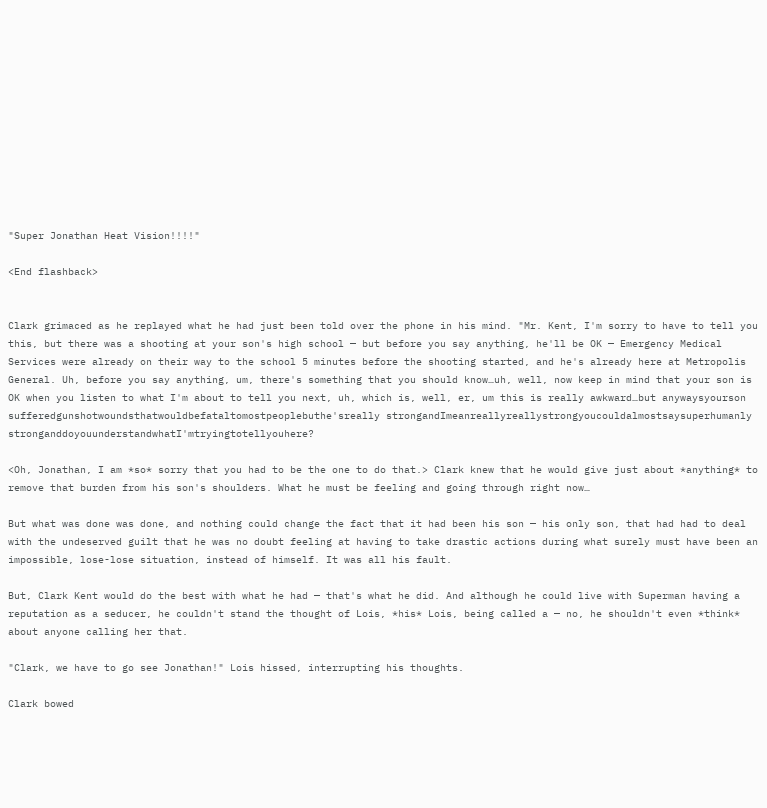"Super Jonathan Heat Vision!!!!"

<End flashback>


Clark grimaced as he replayed what he had just been told over the phone in his mind. "Mr. Kent, I'm sorry to have to tell you this, but there was a shooting at your son's high school — but before you say anything, he'll be OK — Emergency Medical Services were already on their way to the school 5 minutes before the shooting started, and he's already here at Metropolis General. Uh, before you say anything, um, there's something that you should know…uh, well, now keep in mind that your son is OK when you listen to what I'm about to tell you next, uh, which is, well, er, um this is really awkward…but anywaysyourson sufferedgunshotwoundsthatwouldbefataltomostpeoplebuthe'sreally strongandImeanreallyreallystrongyoucouldalmostsaysuperhumanly stronganddoyouunderstandwhatI'mtryingtotellyouhere?

<Oh, Jonathan, I am *so* sorry that you had to be the one to do that.> Clark knew that he would give just about *anything* to remove that burden from his son's shoulders. What he must be feeling and going through right now…

But what was done was done, and nothing could change the fact that it had been his son — his only son, that had had to deal with the undeserved guilt that he was no doubt feeling at having to take drastic actions during what surely must have been an impossible, lose-lose situation, instead of himself. It was all his fault.

But, Clark Kent would do the best with what he had — that's what he did. And although he could live with Superman having a reputation as a seducer, he couldn't stand the thought of Lois, *his* Lois, being called a — no, he shouldn't even *think* about anyone calling her that.

"Clark, we have to go see Jonathan!" Lois hissed, interrupting his thoughts.

Clark bowed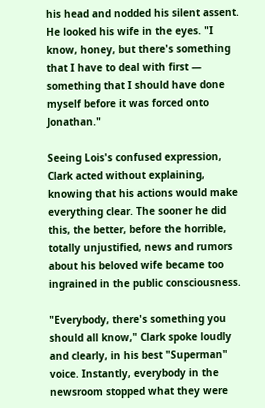his head and nodded his silent assent. He looked his wife in the eyes. "I know, honey, but there's something that I have to deal with first — something that I should have done myself before it was forced onto Jonathan."

Seeing Lois's confused expression, Clark acted without explaining, knowing that his actions would make everything clear. The sooner he did this, the better, before the horrible, totally unjustified, news and rumors about his beloved wife became too ingrained in the public consciousness.

"Everybody, there's something you should all know," Clark spoke loudly and clearly, in his best "Superman" voice. Instantly, everybody in the newsroom stopped what they were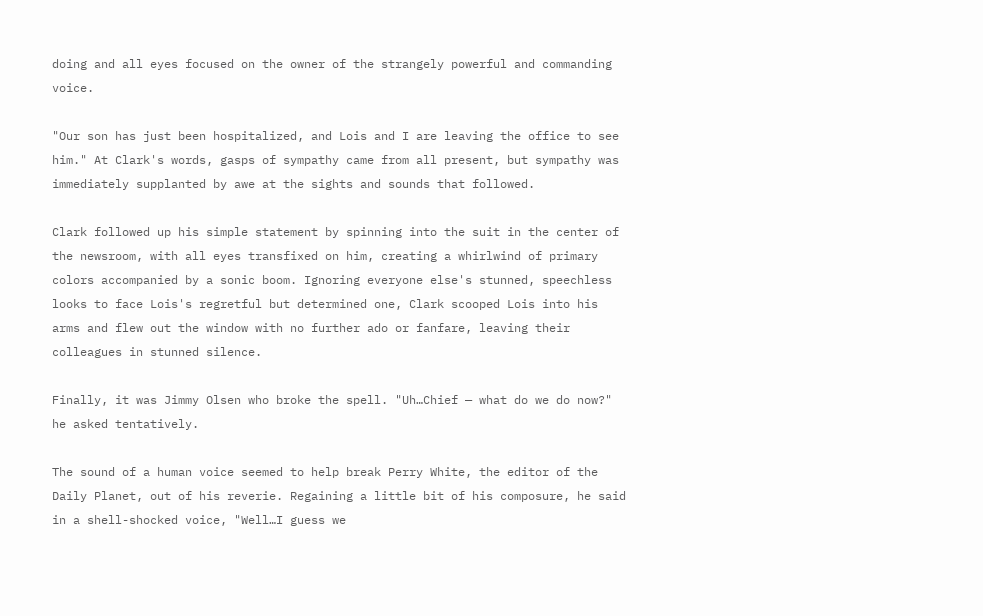doing and all eyes focused on the owner of the strangely powerful and commanding voice.

"Our son has just been hospitalized, and Lois and I are leaving the office to see him." At Clark's words, gasps of sympathy came from all present, but sympathy was immediately supplanted by awe at the sights and sounds that followed.

Clark followed up his simple statement by spinning into the suit in the center of the newsroom, with all eyes transfixed on him, creating a whirlwind of primary colors accompanied by a sonic boom. Ignoring everyone else's stunned, speechless looks to face Lois's regretful but determined one, Clark scooped Lois into his arms and flew out the window with no further ado or fanfare, leaving their colleagues in stunned silence.

Finally, it was Jimmy Olsen who broke the spell. "Uh…Chief — what do we do now?" he asked tentatively.

The sound of a human voice seemed to help break Perry White, the editor of the Daily Planet, out of his reverie. Regaining a little bit of his composure, he said in a shell-shocked voice, "Well…I guess we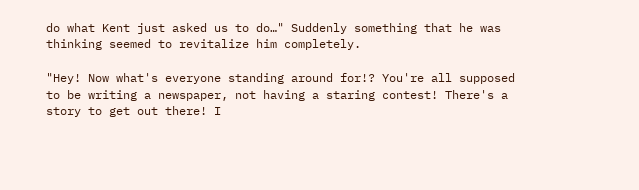do what Kent just asked us to do…" Suddenly something that he was thinking seemed to revitalize him completely.

"Hey! Now what's everyone standing around for!? You're all supposed to be writing a newspaper, not having a staring contest! There's a story to get out there! I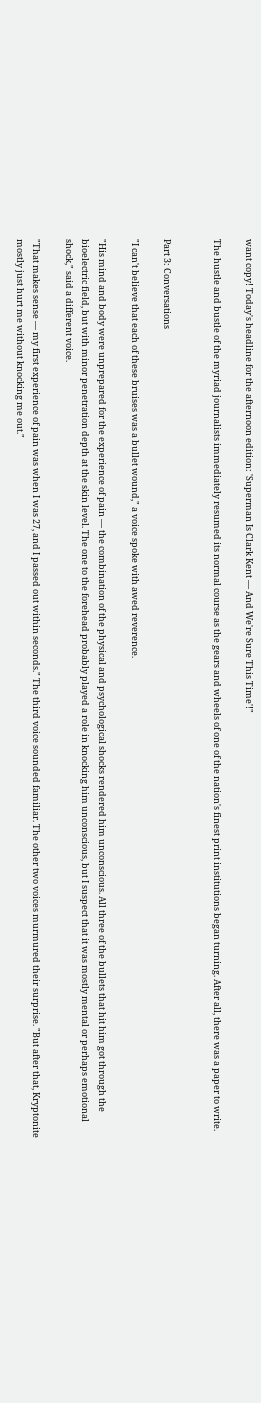want copy! Today's headline for the afternoon edition: 'Superman Is Clark Kent — And We're Sure This Time'!"

The hustle and bustle of the myriad journalists immediately resumed its normal course as the gears and wheels of one of the nation's finest print institutions began turning. After all, there was a paper to write.


Part 3: Conversations

"I can't believe that each of these bruises was a bullet wound," a voice spoke with awed reverence.

"His mind and body were unprepared for the experience of pain — the combination of the physical and psychological shocks rendered him unconscious. All three of the bullets that hit him got through the bioelectric field, but with minor penetration depth at the skin level. The one to the forehead probably played a role in knocking him unconscious, but I suspect that it was mostly mental or perhaps emotional shock," said a different voice.

"That makes sense — my first experience of pain was when I was 27, and I passed out within seconds." The third voice sounded familiar. The other two voices murmured their surprise. "But after that, Kryptonite mostly just hurt me without knocking me out."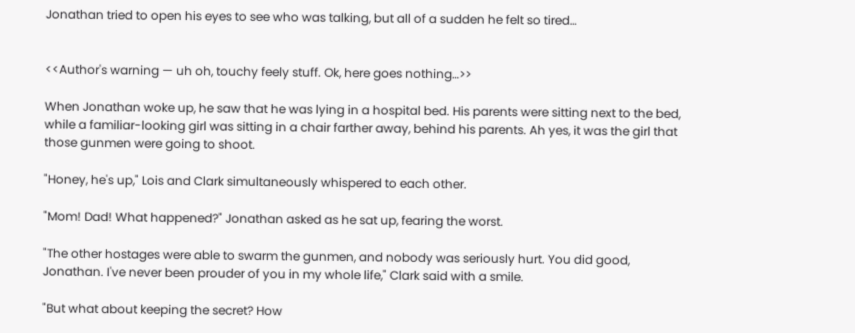Jonathan tried to open his eyes to see who was talking, but all of a sudden he felt so tired…


<<Author's warning — uh oh, touchy feely stuff. Ok, here goes nothing…>>

When Jonathan woke up, he saw that he was lying in a hospital bed. His parents were sitting next to the bed, while a familiar-looking girl was sitting in a chair farther away, behind his parents. Ah yes, it was the girl that those gunmen were going to shoot.

"Honey, he's up," Lois and Clark simultaneously whispered to each other.

"Mom! Dad! What happened?" Jonathan asked as he sat up, fearing the worst.

"The other hostages were able to swarm the gunmen, and nobody was seriously hurt. You did good, Jonathan. I've never been prouder of you in my whole life," Clark said with a smile.

"But what about keeping the secret? How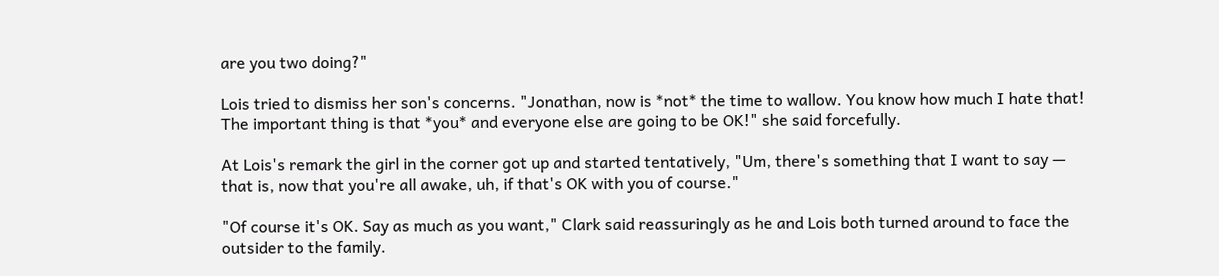are you two doing?"

Lois tried to dismiss her son's concerns. "Jonathan, now is *not* the time to wallow. You know how much I hate that! The important thing is that *you* and everyone else are going to be OK!" she said forcefully.

At Lois's remark the girl in the corner got up and started tentatively, "Um, there's something that I want to say — that is, now that you're all awake, uh, if that's OK with you of course."

"Of course it's OK. Say as much as you want," Clark said reassuringly as he and Lois both turned around to face the outsider to the family.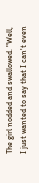The girl nodded and swallowed. "Well, I just wanted to say that I can't even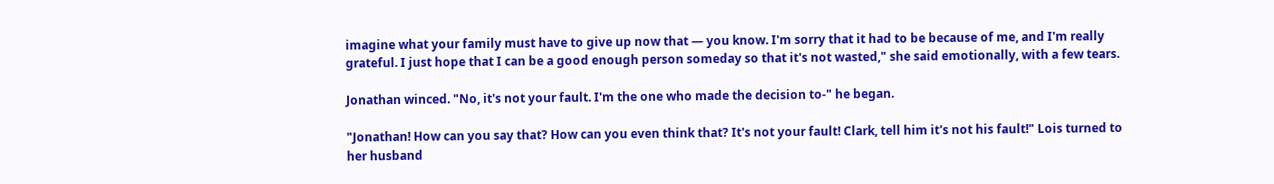imagine what your family must have to give up now that — you know. I'm sorry that it had to be because of me, and I'm really grateful. I just hope that I can be a good enough person someday so that it's not wasted," she said emotionally, with a few tears.

Jonathan winced. "No, it's not your fault. I'm the one who made the decision to-" he began.

"Jonathan! How can you say that? How can you even think that? It's not your fault! Clark, tell him it's not his fault!" Lois turned to her husband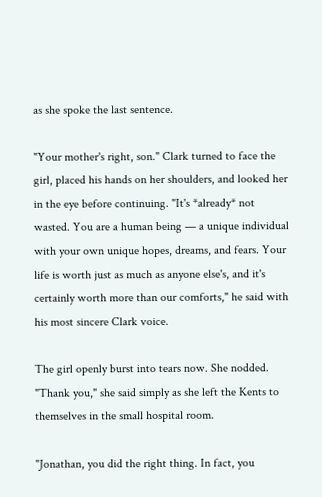as she spoke the last sentence.

"Your mother's right, son." Clark turned to face the girl, placed his hands on her shoulders, and looked her in the eye before continuing. "It's *already* not wasted. You are a human being — a unique individual with your own unique hopes, dreams, and fears. Your life is worth just as much as anyone else's, and it's certainly worth more than our comforts," he said with his most sincere Clark voice.

The girl openly burst into tears now. She nodded. "Thank you," she said simply as she left the Kents to themselves in the small hospital room.

"Jonathan, you did the right thing. In fact, you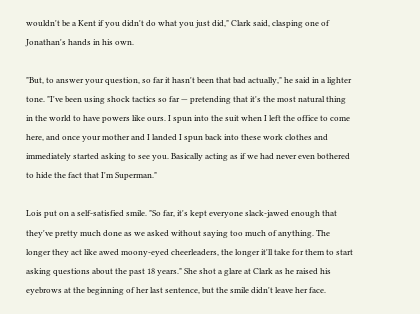wouldn't be a Kent if you didn't do what you just did," Clark said, clasping one of Jonathan's hands in his own.

"But, to answer your question, so far it hasn't been that bad actually," he said in a lighter tone. "I've been using shock tactics so far — pretending that it's the most natural thing in the world to have powers like ours. I spun into the suit when I left the office to come here, and once your mother and I landed I spun back into these work clothes and immediately started asking to see you. Basically acting as if we had never even bothered to hide the fact that I'm Superman."

Lois put on a self-satisfied smile. "So far, it's kept everyone slack-jawed enough that they've pretty much done as we asked without saying too much of anything. The longer they act like awed moony-eyed cheerleaders, the longer it'll take for them to start asking questions about the past 18 years." She shot a glare at Clark as he raised his eyebrows at the beginning of her last sentence, but the smile didn't leave her face.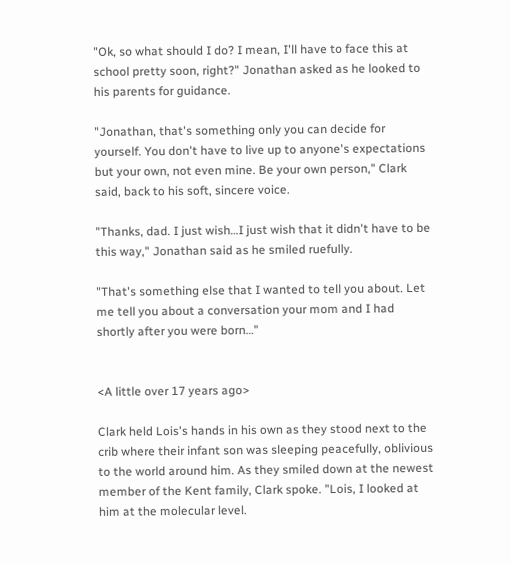"Ok, so what should I do? I mean, I'll have to face this at school pretty soon, right?" Jonathan asked as he looked to his parents for guidance.

"Jonathan, that's something only you can decide for yourself. You don't have to live up to anyone's expectations but your own, not even mine. Be your own person," Clark said, back to his soft, sincere voice.

"Thanks, dad. I just wish…I just wish that it didn't have to be this way," Jonathan said as he smiled ruefully.

"That's something else that I wanted to tell you about. Let me tell you about a conversation your mom and I had shortly after you were born…"


<A little over 17 years ago>

Clark held Lois's hands in his own as they stood next to the crib where their infant son was sleeping peacefully, oblivious to the world around him. As they smiled down at the newest member of the Kent family, Clark spoke. "Lois, I looked at him at the molecular level.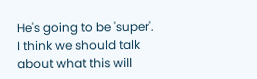He's going to be 'super'. I think we should talk about what this will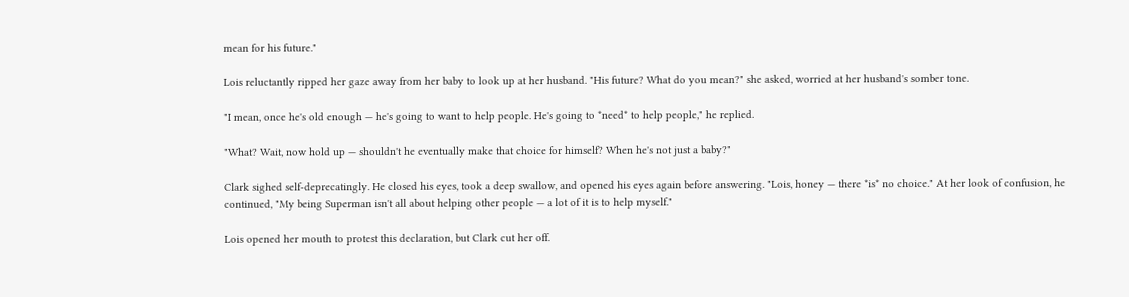mean for his future."

Lois reluctantly ripped her gaze away from her baby to look up at her husband. "His future? What do you mean?" she asked, worried at her husband's somber tone.

"I mean, once he's old enough — he's going to want to help people. He's going to *need* to help people," he replied.

"What? Wait, now hold up — shouldn't he eventually make that choice for himself? When he's not just a baby?"

Clark sighed self-deprecatingly. He closed his eyes, took a deep swallow, and opened his eyes again before answering. "Lois, honey — there *is* no choice." At her look of confusion, he continued, "My being Superman isn't all about helping other people — a lot of it is to help myself."

Lois opened her mouth to protest this declaration, but Clark cut her off.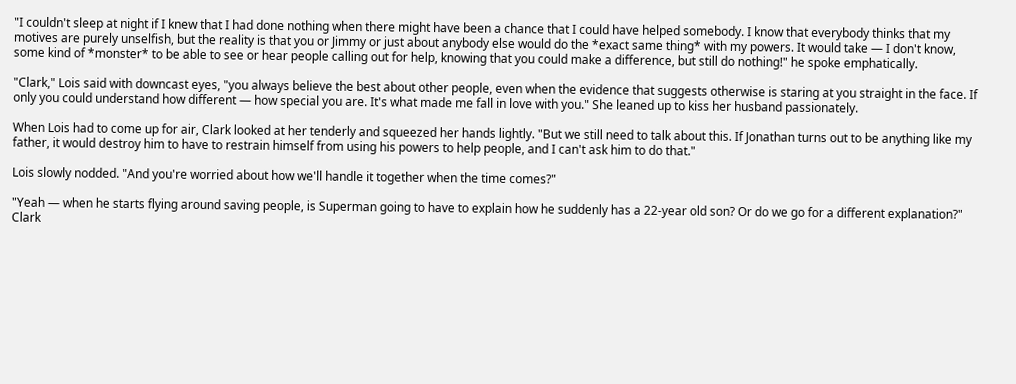"I couldn't sleep at night if I knew that I had done nothing when there might have been a chance that I could have helped somebody. I know that everybody thinks that my motives are purely unselfish, but the reality is that you or Jimmy or just about anybody else would do the *exact same thing* with my powers. It would take — I don't know, some kind of *monster* to be able to see or hear people calling out for help, knowing that you could make a difference, but still do nothing!" he spoke emphatically.

"Clark," Lois said with downcast eyes, "you always believe the best about other people, even when the evidence that suggests otherwise is staring at you straight in the face. If only you could understand how different — how special you are. It's what made me fall in love with you." She leaned up to kiss her husband passionately.

When Lois had to come up for air, Clark looked at her tenderly and squeezed her hands lightly. "But we still need to talk about this. If Jonathan turns out to be anything like my father, it would destroy him to have to restrain himself from using his powers to help people, and I can't ask him to do that."

Lois slowly nodded. "And you're worried about how we'll handle it together when the time comes?"

"Yeah — when he starts flying around saving people, is Superman going to have to explain how he suddenly has a 22-year old son? Or do we go for a different explanation?" Clark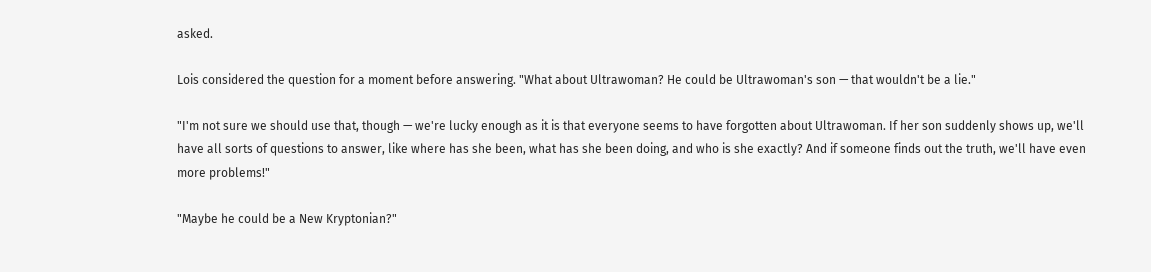asked.

Lois considered the question for a moment before answering. "What about Ultrawoman? He could be Ultrawoman's son — that wouldn't be a lie."

"I'm not sure we should use that, though — we're lucky enough as it is that everyone seems to have forgotten about Ultrawoman. If her son suddenly shows up, we'll have all sorts of questions to answer, like where has she been, what has she been doing, and who is she exactly? And if someone finds out the truth, we'll have even more problems!"

"Maybe he could be a New Kryptonian?"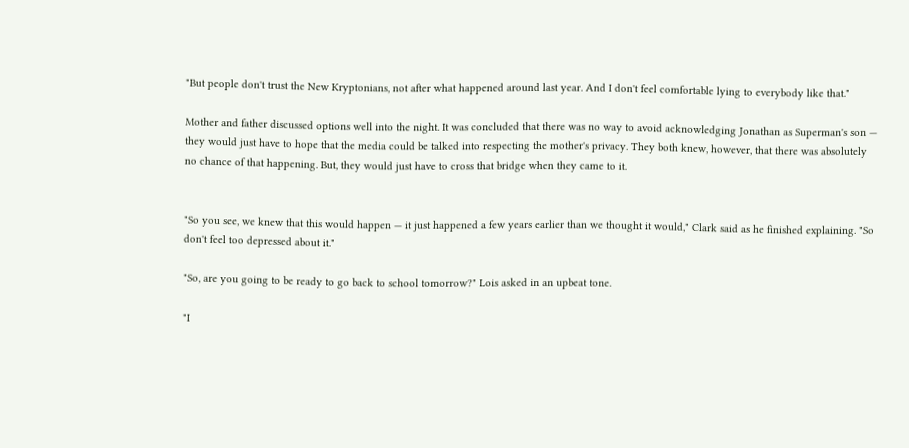"But people don't trust the New Kryptonians, not after what happened around last year. And I don't feel comfortable lying to everybody like that."

Mother and father discussed options well into the night. It was concluded that there was no way to avoid acknowledging Jonathan as Superman's son — they would just have to hope that the media could be talked into respecting the mother's privacy. They both knew, however, that there was absolutely no chance of that happening. But, they would just have to cross that bridge when they came to it.


"So you see, we knew that this would happen — it just happened a few years earlier than we thought it would," Clark said as he finished explaining. "So don't feel too depressed about it."

"So, are you going to be ready to go back to school tomorrow?" Lois asked in an upbeat tone.

"I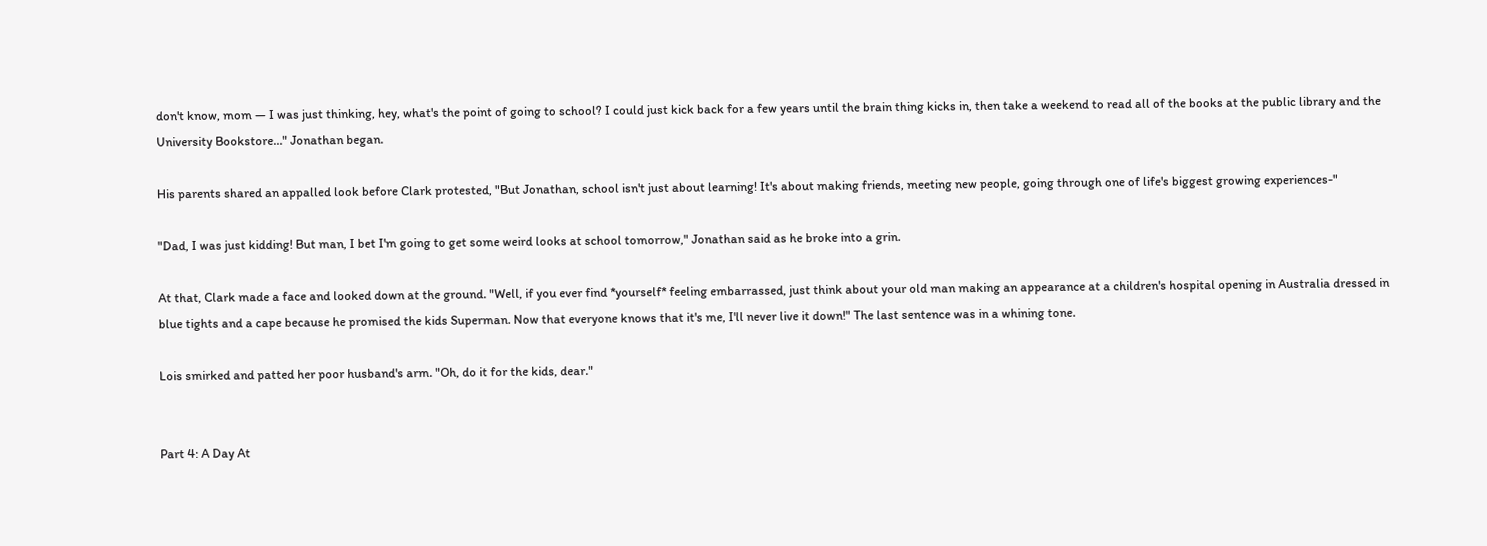don't know, mom — I was just thinking, hey, what's the point of going to school? I could just kick back for a few years until the brain thing kicks in, then take a weekend to read all of the books at the public library and the University Bookstore…" Jonathan began.

His parents shared an appalled look before Clark protested, "But Jonathan, school isn't just about learning! It's about making friends, meeting new people, going through one of life's biggest growing experiences-"

"Dad, I was just kidding! But man, I bet I'm going to get some weird looks at school tomorrow," Jonathan said as he broke into a grin.

At that, Clark made a face and looked down at the ground. "Well, if you ever find *yourself* feeling embarrassed, just think about your old man making an appearance at a children's hospital opening in Australia dressed in blue tights and a cape because he promised the kids Superman. Now that everyone knows that it's me, I'll never live it down!" The last sentence was in a whining tone.

Lois smirked and patted her poor husband's arm. "Oh, do it for the kids, dear."


Part 4: A Day At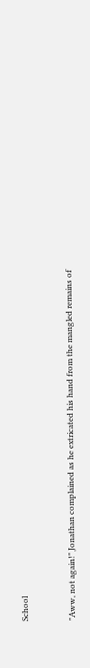School



"Aww, not again!" Jonathan complained as he extricated his hand from the mangled remains of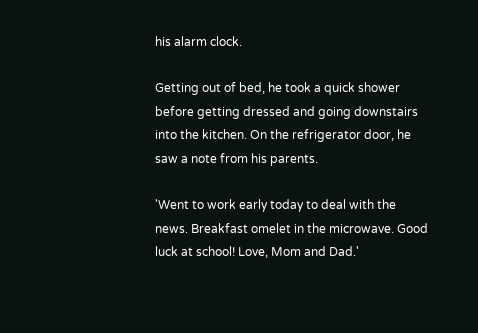his alarm clock.

Getting out of bed, he took a quick shower before getting dressed and going downstairs into the kitchen. On the refrigerator door, he saw a note from his parents.

'Went to work early today to deal with the news. Breakfast omelet in the microwave. Good luck at school! Love, Mom and Dad.'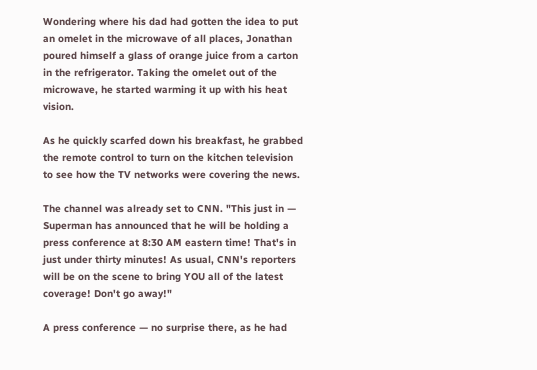Wondering where his dad had gotten the idea to put an omelet in the microwave of all places, Jonathan poured himself a glass of orange juice from a carton in the refrigerator. Taking the omelet out of the microwave, he started warming it up with his heat vision.

As he quickly scarfed down his breakfast, he grabbed the remote control to turn on the kitchen television to see how the TV networks were covering the news.

The channel was already set to CNN. "This just in — Superman has announced that he will be holding a press conference at 8:30 AM eastern time! That's in just under thirty minutes! As usual, CNN's reporters will be on the scene to bring YOU all of the latest coverage! Don't go away!"

A press conference — no surprise there, as he had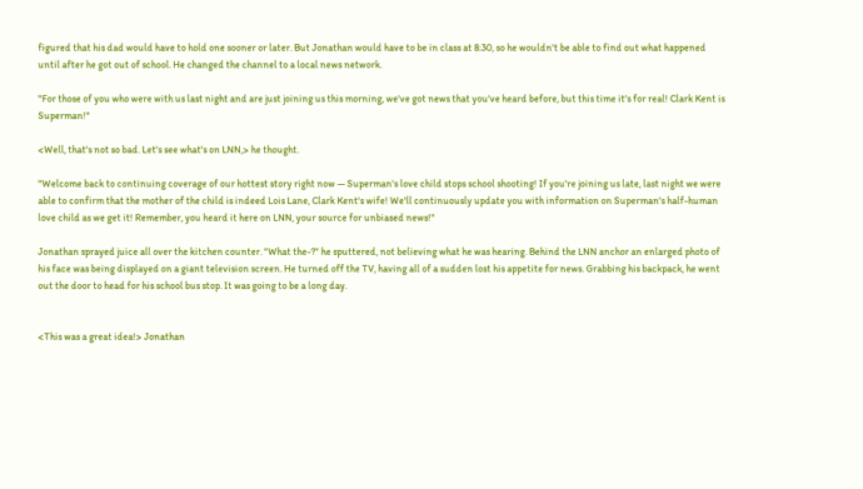figured that his dad would have to hold one sooner or later. But Jonathan would have to be in class at 8:30, so he wouldn't be able to find out what happened until after he got out of school. He changed the channel to a local news network.

"For those of you who were with us last night and are just joining us this morning, we've got news that you've heard before, but this time it's for real! Clark Kent is Superman!"

<Well, that's not so bad. Let's see what's on LNN,> he thought.

"Welcome back to continuing coverage of our hottest story right now — Superman's love child stops school shooting! If you're joining us late, last night we were able to confirm that the mother of the child is indeed Lois Lane, Clark Kent's wife! We'll continuously update you with information on Superman's half-human love child as we get it! Remember, you heard it here on LNN, your source for unbiased news!"

Jonathan sprayed juice all over the kitchen counter. "What the-?" he sputtered, not believing what he was hearing. Behind the LNN anchor an enlarged photo of his face was being displayed on a giant television screen. He turned off the TV, having all of a sudden lost his appetite for news. Grabbing his backpack, he went out the door to head for his school bus stop. It was going to be a long day.


<This was a great idea!> Jonathan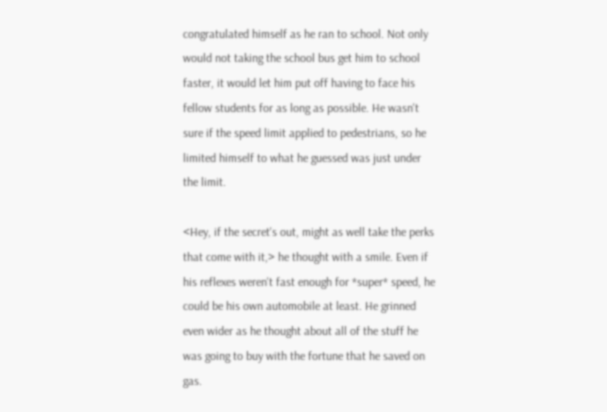congratulated himself as he ran to school. Not only would not taking the school bus get him to school faster, it would let him put off having to face his fellow students for as long as possible. He wasn't sure if the speed limit applied to pedestrians, so he limited himself to what he guessed was just under the limit.

<Hey, if the secret's out, might as well take the perks that come with it,> he thought with a smile. Even if his reflexes weren't fast enough for *super* speed, he could be his own automobile at least. He grinned even wider as he thought about all of the stuff he was going to buy with the fortune that he saved on gas.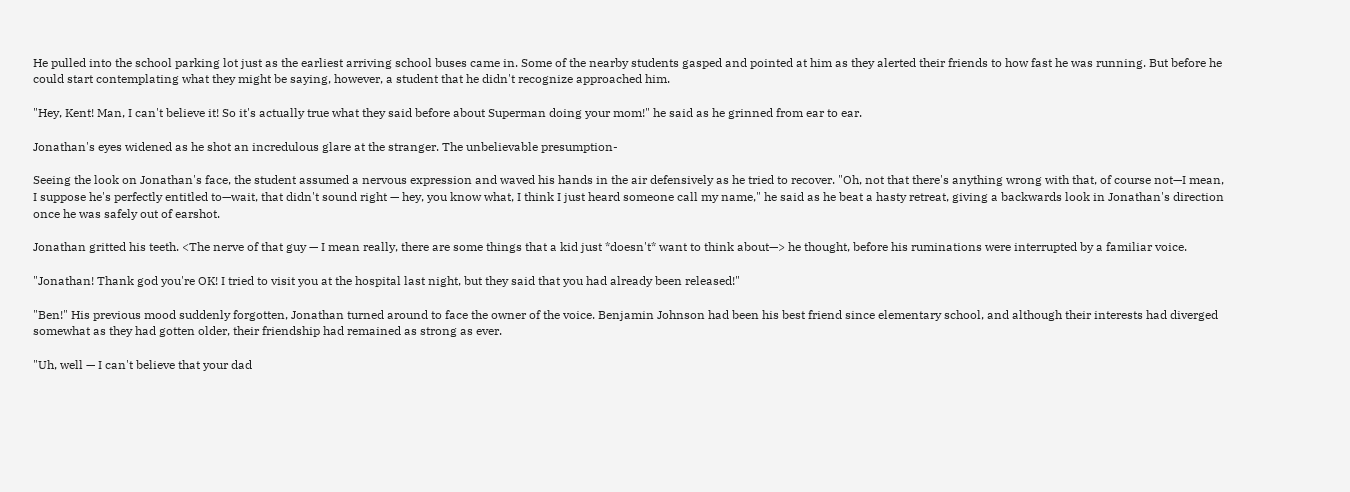He pulled into the school parking lot just as the earliest arriving school buses came in. Some of the nearby students gasped and pointed at him as they alerted their friends to how fast he was running. But before he could start contemplating what they might be saying, however, a student that he didn't recognize approached him.

"Hey, Kent! Man, I can't believe it! So it's actually true what they said before about Superman doing your mom!" he said as he grinned from ear to ear.

Jonathan's eyes widened as he shot an incredulous glare at the stranger. The unbelievable presumption-

Seeing the look on Jonathan's face, the student assumed a nervous expression and waved his hands in the air defensively as he tried to recover. "Oh, not that there's anything wrong with that, of course not—I mean, I suppose he's perfectly entitled to—wait, that didn't sound right — hey, you know what, I think I just heard someone call my name," he said as he beat a hasty retreat, giving a backwards look in Jonathan's direction once he was safely out of earshot.

Jonathan gritted his teeth. <The nerve of that guy — I mean really, there are some things that a kid just *doesn't* want to think about—> he thought, before his ruminations were interrupted by a familiar voice.

"Jonathan! Thank god you're OK! I tried to visit you at the hospital last night, but they said that you had already been released!"

"Ben!" His previous mood suddenly forgotten, Jonathan turned around to face the owner of the voice. Benjamin Johnson had been his best friend since elementary school, and although their interests had diverged somewhat as they had gotten older, their friendship had remained as strong as ever.

"Uh, well — I can't believe that your dad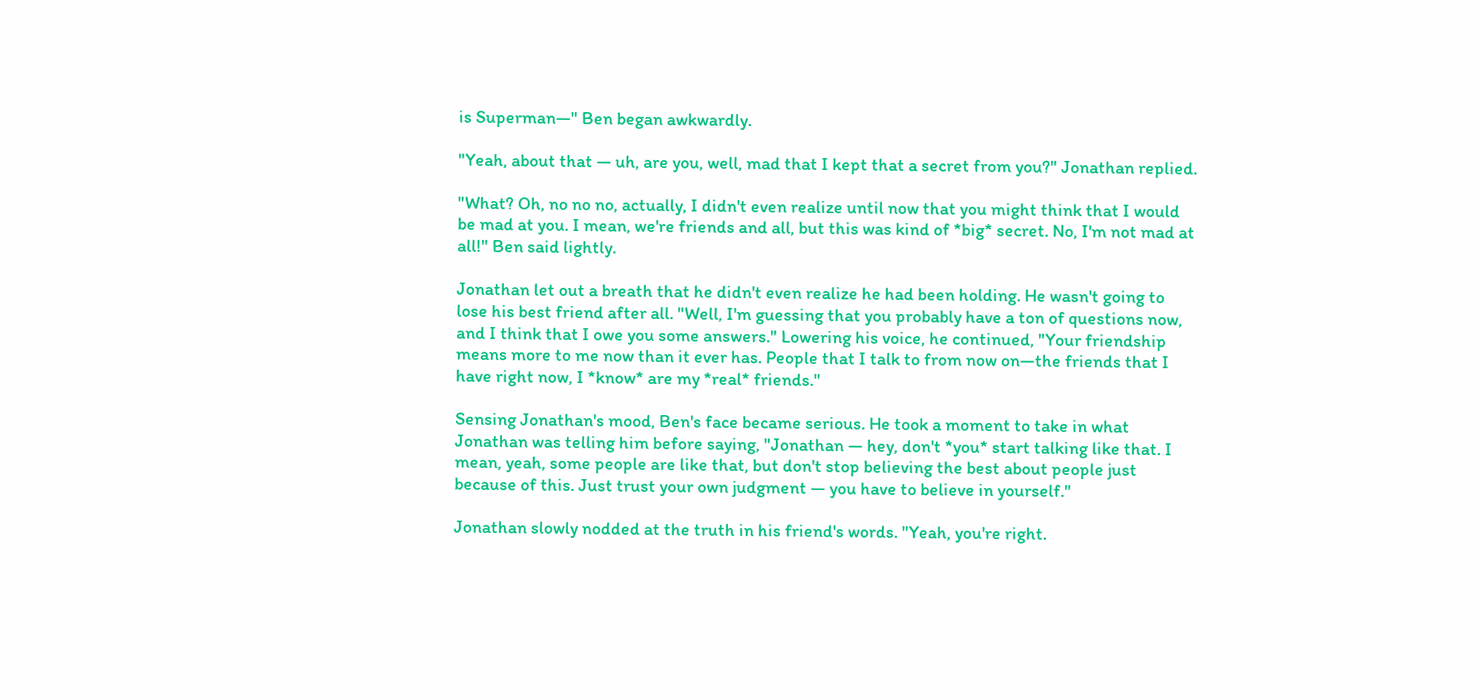is Superman—" Ben began awkwardly.

"Yeah, about that — uh, are you, well, mad that I kept that a secret from you?" Jonathan replied.

"What? Oh, no no no, actually, I didn't even realize until now that you might think that I would be mad at you. I mean, we're friends and all, but this was kind of *big* secret. No, I'm not mad at all!" Ben said lightly.

Jonathan let out a breath that he didn't even realize he had been holding. He wasn't going to lose his best friend after all. "Well, I'm guessing that you probably have a ton of questions now, and I think that I owe you some answers." Lowering his voice, he continued, "Your friendship means more to me now than it ever has. People that I talk to from now on—the friends that I have right now, I *know* are my *real* friends."

Sensing Jonathan's mood, Ben's face became serious. He took a moment to take in what Jonathan was telling him before saying, "Jonathan — hey, don't *you* start talking like that. I mean, yeah, some people are like that, but don't stop believing the best about people just because of this. Just trust your own judgment — you have to believe in yourself."

Jonathan slowly nodded at the truth in his friend's words. "Yeah, you're right.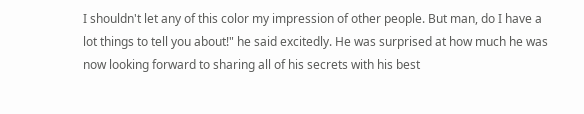I shouldn't let any of this color my impression of other people. But man, do I have a lot things to tell you about!" he said excitedly. He was surprised at how much he was now looking forward to sharing all of his secrets with his best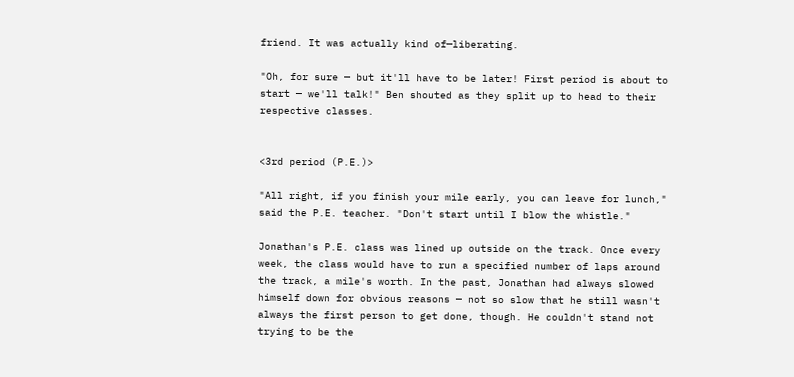friend. It was actually kind of—liberating.

"Oh, for sure — but it'll have to be later! First period is about to start — we'll talk!" Ben shouted as they split up to head to their respective classes.


<3rd period (P.E.)>

"All right, if you finish your mile early, you can leave for lunch," said the P.E. teacher. "Don't start until I blow the whistle."

Jonathan's P.E. class was lined up outside on the track. Once every week, the class would have to run a specified number of laps around the track, a mile's worth. In the past, Jonathan had always slowed himself down for obvious reasons — not so slow that he still wasn't always the first person to get done, though. He couldn't stand not trying to be the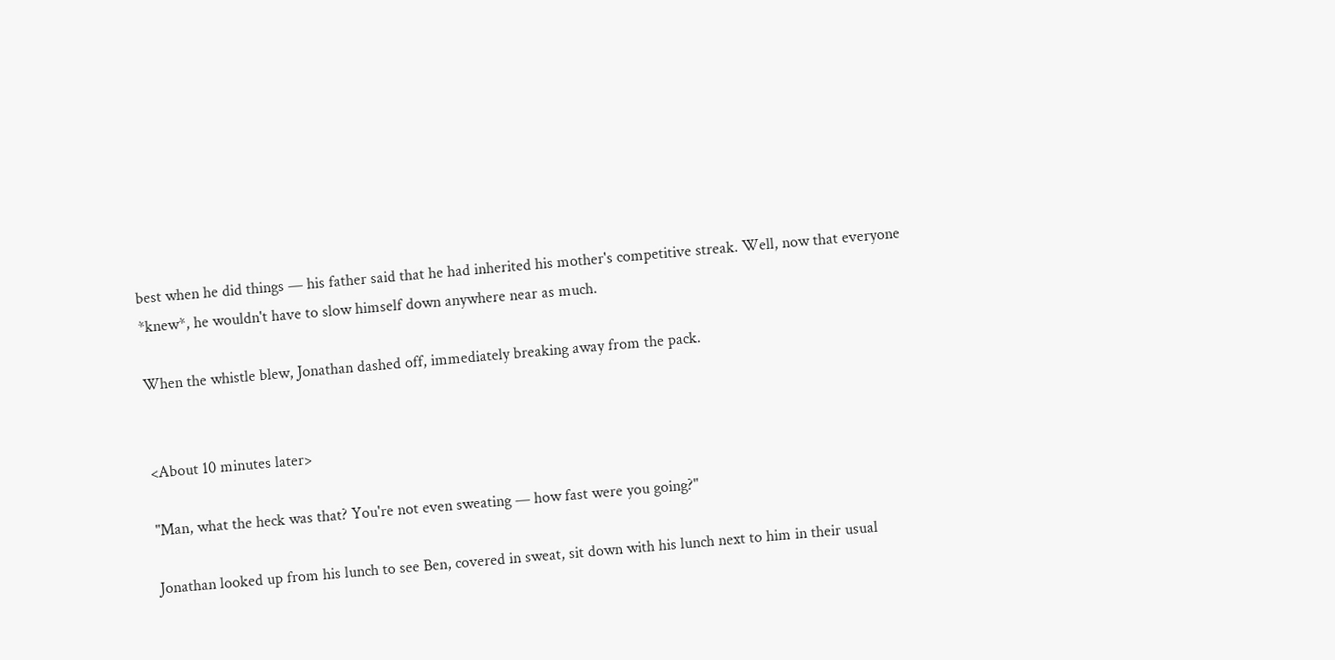best when he did things — his father said that he had inherited his mother's competitive streak. Well, now that everyone *knew*, he wouldn't have to slow himself down anywhere near as much.

When the whistle blew, Jonathan dashed off, immediately breaking away from the pack.


<About 10 minutes later>

"Man, what the heck was that? You're not even sweating — how fast were you going?"

Jonathan looked up from his lunch to see Ben, covered in sweat, sit down with his lunch next to him in their usual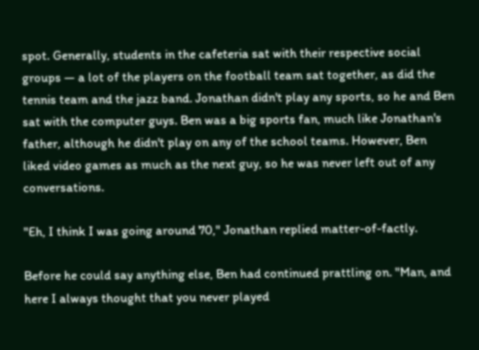spot. Generally, students in the cafeteria sat with their respective social groups — a lot of the players on the football team sat together, as did the tennis team and the jazz band. Jonathan didn't play any sports, so he and Ben sat with the computer guys. Ben was a big sports fan, much like Jonathan's father, although he didn't play on any of the school teams. However, Ben liked video games as much as the next guy, so he was never left out of any conversations.

"Eh, I think I was going around 70," Jonathan replied matter-of-factly.

Before he could say anything else, Ben had continued prattling on. "Man, and here I always thought that you never played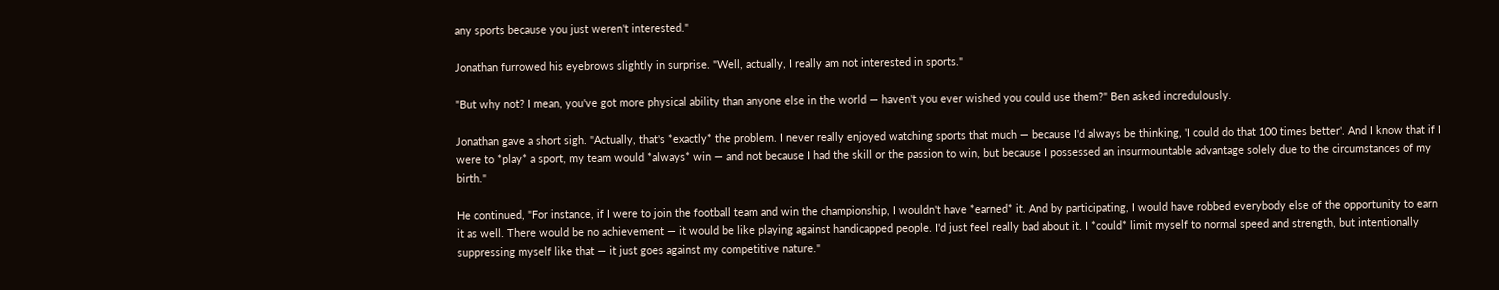any sports because you just weren't interested."

Jonathan furrowed his eyebrows slightly in surprise. "Well, actually, I really am not interested in sports."

"But why not? I mean, you've got more physical ability than anyone else in the world — haven't you ever wished you could use them?" Ben asked incredulously.

Jonathan gave a short sigh. "Actually, that's *exactly* the problem. I never really enjoyed watching sports that much — because I'd always be thinking, 'I could do that 100 times better'. And I know that if I were to *play* a sport, my team would *always* win — and not because I had the skill or the passion to win, but because I possessed an insurmountable advantage solely due to the circumstances of my birth."

He continued, "For instance, if I were to join the football team and win the championship, I wouldn't have *earned* it. And by participating, I would have robbed everybody else of the opportunity to earn it as well. There would be no achievement — it would be like playing against handicapped people. I'd just feel really bad about it. I *could* limit myself to normal speed and strength, but intentionally suppressing myself like that — it just goes against my competitive nature."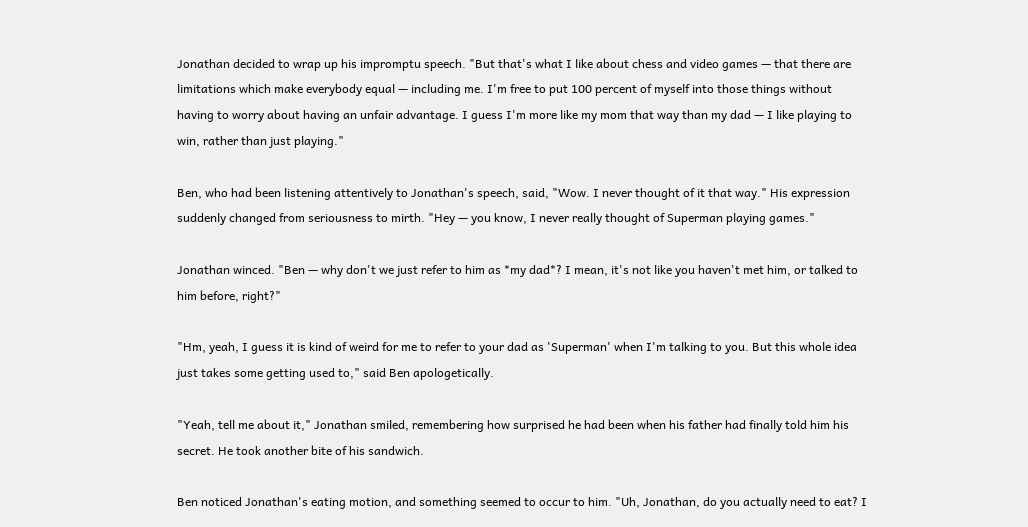Jonathan decided to wrap up his impromptu speech. "But that's what I like about chess and video games — that there are limitations which make everybody equal — including me. I'm free to put 100 percent of myself into those things without having to worry about having an unfair advantage. I guess I'm more like my mom that way than my dad — I like playing to win, rather than just playing."

Ben, who had been listening attentively to Jonathan's speech, said, "Wow. I never thought of it that way." His expression suddenly changed from seriousness to mirth. "Hey — you know, I never really thought of Superman playing games."

Jonathan winced. "Ben — why don't we just refer to him as *my dad*? I mean, it's not like you haven't met him, or talked to him before, right?"

"Hm, yeah, I guess it is kind of weird for me to refer to your dad as 'Superman' when I'm talking to you. But this whole idea just takes some getting used to," said Ben apologetically.

"Yeah, tell me about it," Jonathan smiled, remembering how surprised he had been when his father had finally told him his secret. He took another bite of his sandwich.

Ben noticed Jonathan's eating motion, and something seemed to occur to him. "Uh, Jonathan, do you actually need to eat? I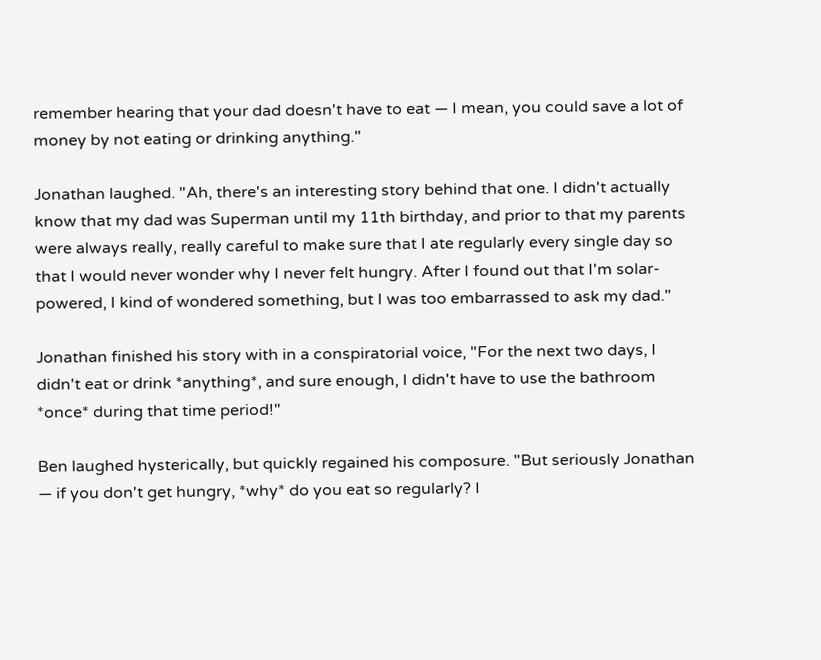remember hearing that your dad doesn't have to eat — I mean, you could save a lot of money by not eating or drinking anything."

Jonathan laughed. "Ah, there's an interesting story behind that one. I didn't actually know that my dad was Superman until my 11th birthday, and prior to that my parents were always really, really careful to make sure that I ate regularly every single day so that I would never wonder why I never felt hungry. After I found out that I'm solar-powered, I kind of wondered something, but I was too embarrassed to ask my dad."

Jonathan finished his story with in a conspiratorial voice, "For the next two days, I didn't eat or drink *anything*, and sure enough, I didn't have to use the bathroom *once* during that time period!"

Ben laughed hysterically, but quickly regained his composure. "But seriously Jonathan — if you don't get hungry, *why* do you eat so regularly? I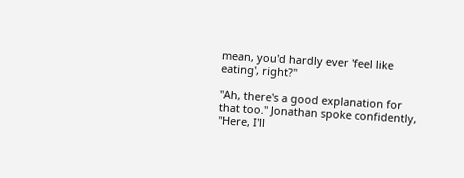mean, you'd hardly ever 'feel like eating', right?"

"Ah, there's a good explanation for that too." Jonathan spoke confidently, "Here, I'll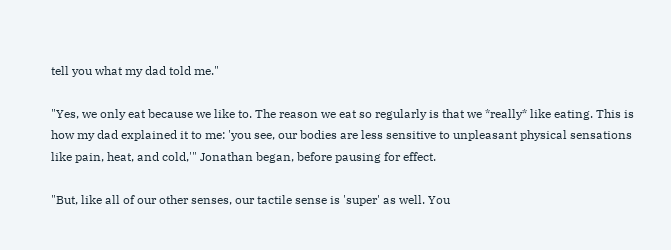tell you what my dad told me."

"Yes, we only eat because we like to. The reason we eat so regularly is that we *really* like eating. This is how my dad explained it to me: 'you see, our bodies are less sensitive to unpleasant physical sensations like pain, heat, and cold,'" Jonathan began, before pausing for effect.

"But, like all of our other senses, our tactile sense is 'super' as well. You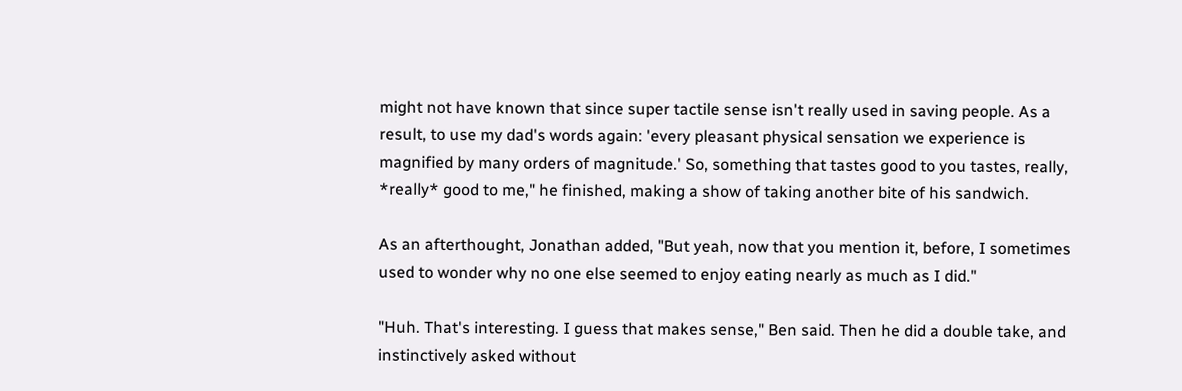might not have known that since super tactile sense isn't really used in saving people. As a result, to use my dad's words again: 'every pleasant physical sensation we experience is magnified by many orders of magnitude.' So, something that tastes good to you tastes, really, *really* good to me," he finished, making a show of taking another bite of his sandwich.

As an afterthought, Jonathan added, "But yeah, now that you mention it, before, I sometimes used to wonder why no one else seemed to enjoy eating nearly as much as I did."

"Huh. That's interesting. I guess that makes sense," Ben said. Then he did a double take, and instinctively asked without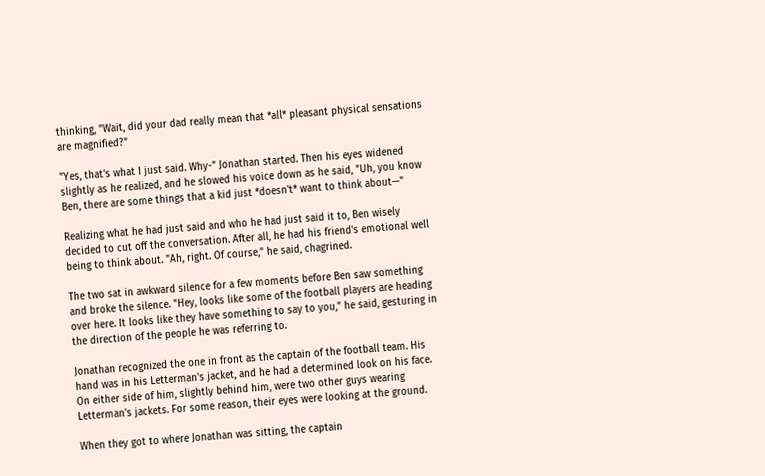thinking, "Wait, did your dad really mean that *all* pleasant physical sensations are magnified?"

"Yes, that's what I just said. Why-" Jonathan started. Then his eyes widened slightly as he realized, and he slowed his voice down as he said, "Uh, you know Ben, there are some things that a kid just *doesn't* want to think about—"

Realizing what he had just said and who he had just said it to, Ben wisely decided to cut off the conversation. After all, he had his friend's emotional well being to think about. "Ah, right. Of course," he said, chagrined.

The two sat in awkward silence for a few moments before Ben saw something and broke the silence. "Hey, looks like some of the football players are heading over here. It looks like they have something to say to you," he said, gesturing in the direction of the people he was referring to.

Jonathan recognized the one in front as the captain of the football team. His hand was in his Letterman's jacket, and he had a determined look on his face. On either side of him, slightly behind him, were two other guys wearing Letterman's jackets. For some reason, their eyes were looking at the ground.

When they got to where Jonathan was sitting, the captain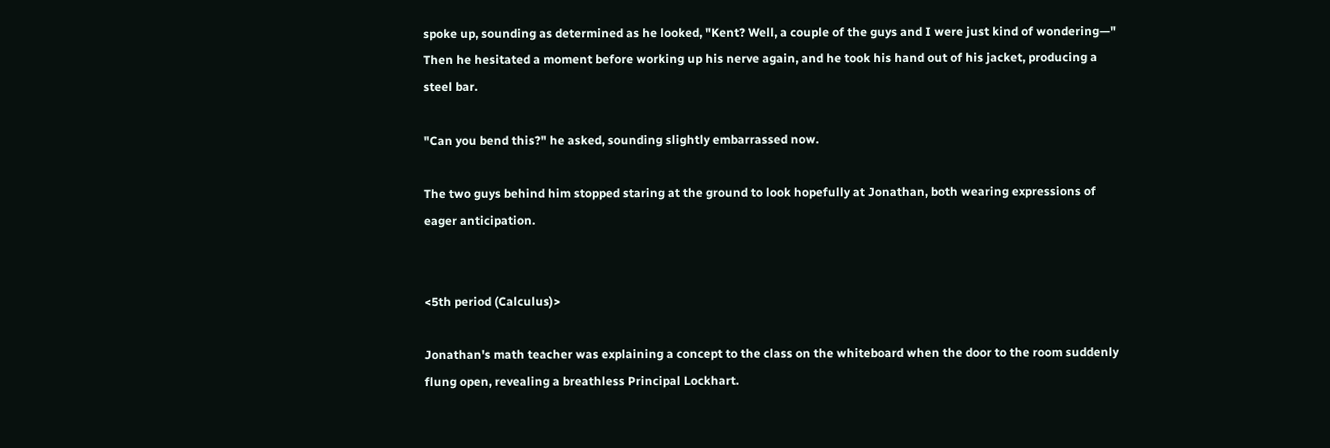spoke up, sounding as determined as he looked, "Kent? Well, a couple of the guys and I were just kind of wondering—" Then he hesitated a moment before working up his nerve again, and he took his hand out of his jacket, producing a steel bar.

"Can you bend this?" he asked, sounding slightly embarrassed now.

The two guys behind him stopped staring at the ground to look hopefully at Jonathan, both wearing expressions of eager anticipation.


<5th period (Calculus)>

Jonathan's math teacher was explaining a concept to the class on the whiteboard when the door to the room suddenly flung open, revealing a breathless Principal Lockhart.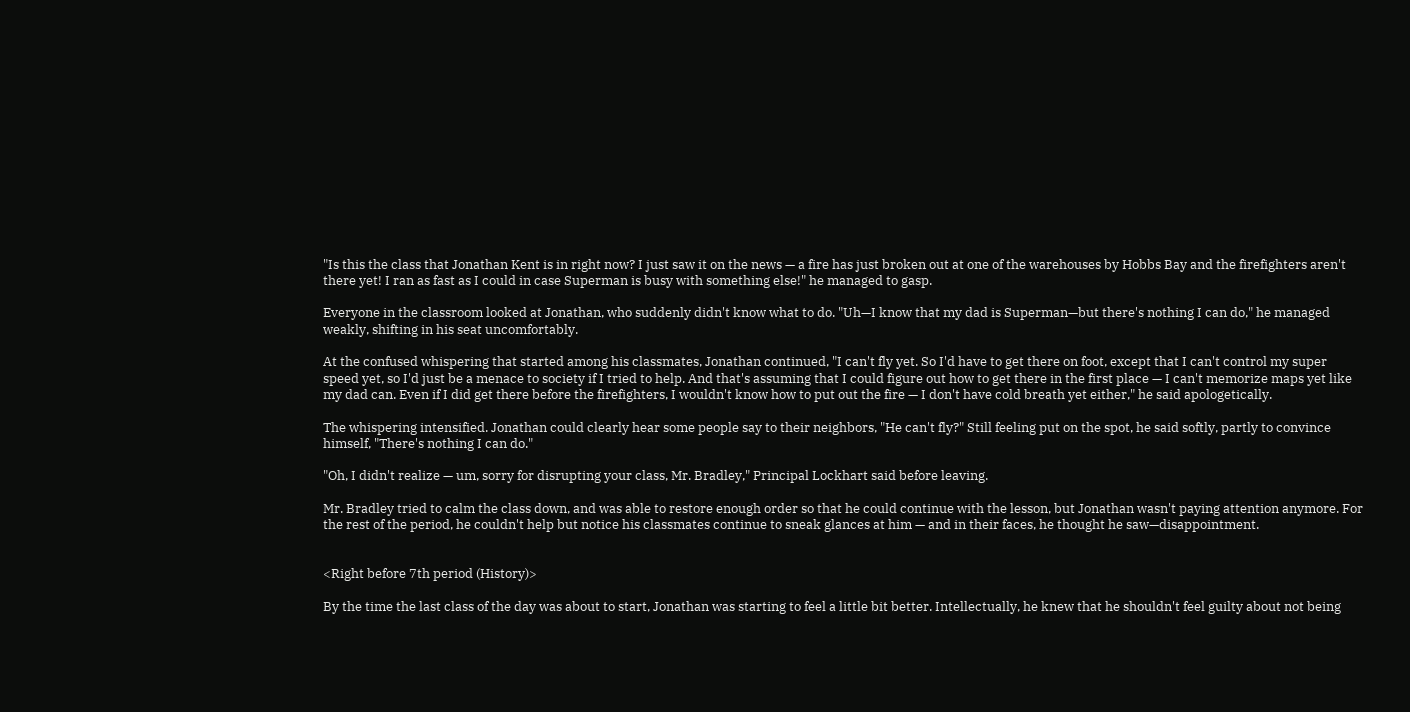"Is this the class that Jonathan Kent is in right now? I just saw it on the news — a fire has just broken out at one of the warehouses by Hobbs Bay and the firefighters aren't there yet! I ran as fast as I could in case Superman is busy with something else!" he managed to gasp.

Everyone in the classroom looked at Jonathan, who suddenly didn't know what to do. "Uh—I know that my dad is Superman—but there's nothing I can do," he managed weakly, shifting in his seat uncomfortably.

At the confused whispering that started among his classmates, Jonathan continued, "I can't fly yet. So I'd have to get there on foot, except that I can't control my super speed yet, so I'd just be a menace to society if I tried to help. And that's assuming that I could figure out how to get there in the first place — I can't memorize maps yet like my dad can. Even if I did get there before the firefighters, I wouldn't know how to put out the fire — I don't have cold breath yet either," he said apologetically.

The whispering intensified. Jonathan could clearly hear some people say to their neighbors, "He can't fly?" Still feeling put on the spot, he said softly, partly to convince himself, "There's nothing I can do."

"Oh, I didn't realize — um, sorry for disrupting your class, Mr. Bradley," Principal Lockhart said before leaving.

Mr. Bradley tried to calm the class down, and was able to restore enough order so that he could continue with the lesson, but Jonathan wasn't paying attention anymore. For the rest of the period, he couldn't help but notice his classmates continue to sneak glances at him — and in their faces, he thought he saw—disappointment.


<Right before 7th period (History)>

By the time the last class of the day was about to start, Jonathan was starting to feel a little bit better. Intellectually, he knew that he shouldn't feel guilty about not being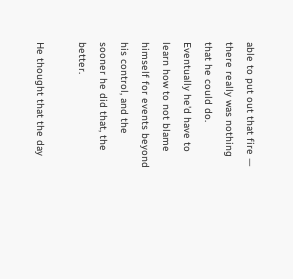able to put out that fire — there really was nothing that he could do. Eventually he'd have to learn how to not blame himself for events beyond his control, and the sooner he did that, the better.

He thought that the day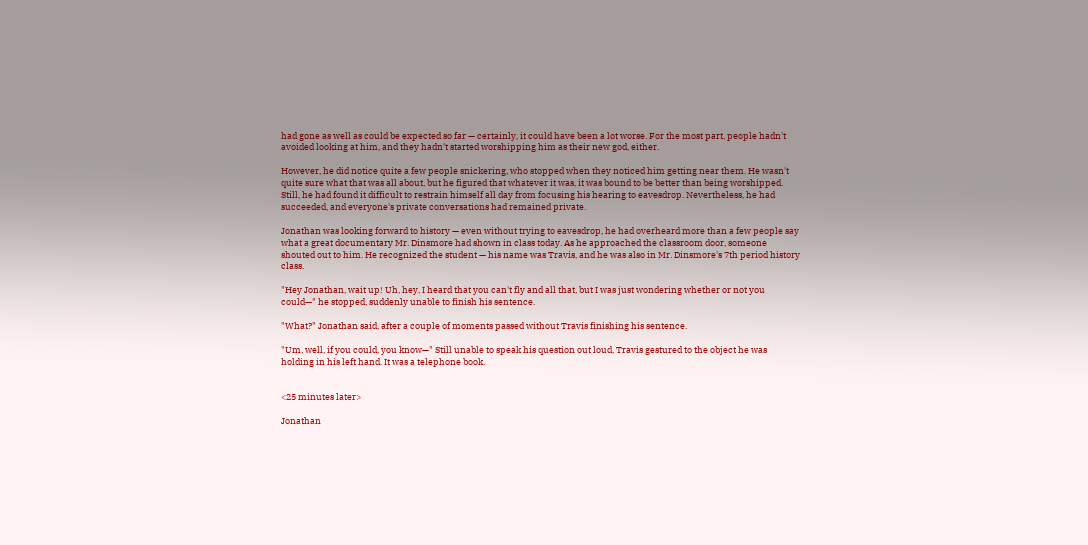had gone as well as could be expected so far — certainly, it could have been a lot worse. For the most part, people hadn't avoided looking at him, and they hadn't started worshipping him as their new god, either.

However, he did notice quite a few people snickering, who stopped when they noticed him getting near them. He wasn't quite sure what that was all about, but he figured that whatever it was, it was bound to be better than being worshipped. Still, he had found it difficult to restrain himself all day from focusing his hearing to eavesdrop. Nevertheless, he had succeeded, and everyone's private conversations had remained private.

Jonathan was looking forward to history — even without trying to eavesdrop, he had overheard more than a few people say what a great documentary Mr. Dinsmore had shown in class today. As he approached the classroom door, someone shouted out to him. He recognized the student — his name was Travis, and he was also in Mr. Dinsmore's 7th period history class.

"Hey Jonathan, wait up! Uh, hey, I heard that you can't fly and all that, but I was just wondering whether or not you could—" he stopped, suddenly unable to finish his sentence.

"What?" Jonathan said, after a couple of moments passed without Travis finishing his sentence.

"Um, well, if you could, you know—" Still unable to speak his question out loud, Travis gestured to the object he was holding in his left hand. It was a telephone book.


<25 minutes later>

Jonathan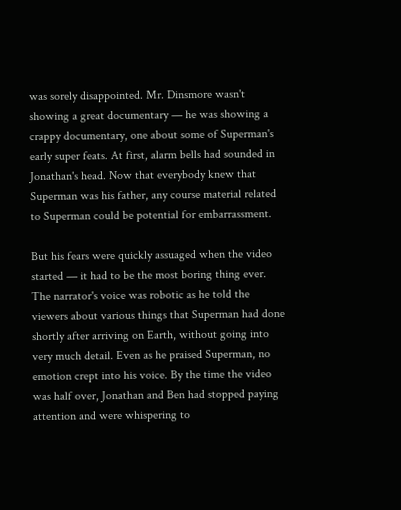was sorely disappointed. Mr. Dinsmore wasn't showing a great documentary — he was showing a crappy documentary, one about some of Superman's early super feats. At first, alarm bells had sounded in Jonathan's head. Now that everybody knew that Superman was his father, any course material related to Superman could be potential for embarrassment.

But his fears were quickly assuaged when the video started — it had to be the most boring thing ever. The narrator's voice was robotic as he told the viewers about various things that Superman had done shortly after arriving on Earth, without going into very much detail. Even as he praised Superman, no emotion crept into his voice. By the time the video was half over, Jonathan and Ben had stopped paying attention and were whispering to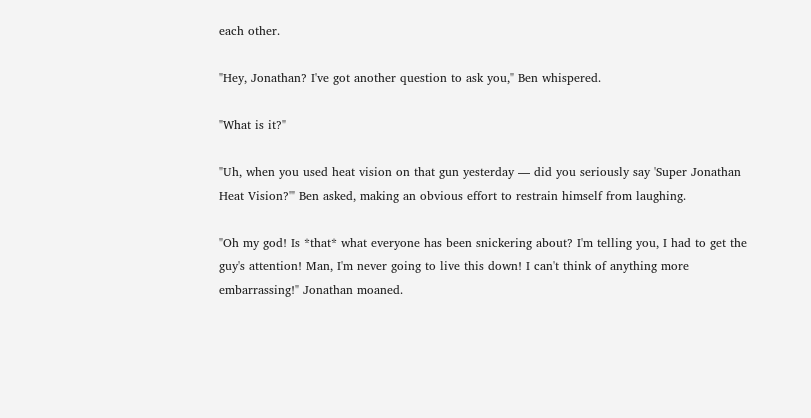each other.

"Hey, Jonathan? I've got another question to ask you," Ben whispered.

"What is it?"

"Uh, when you used heat vision on that gun yesterday — did you seriously say 'Super Jonathan Heat Vision?'" Ben asked, making an obvious effort to restrain himself from laughing.

"Oh my god! Is *that* what everyone has been snickering about? I'm telling you, I had to get the guy's attention! Man, I'm never going to live this down! I can't think of anything more embarrassing!" Jonathan moaned.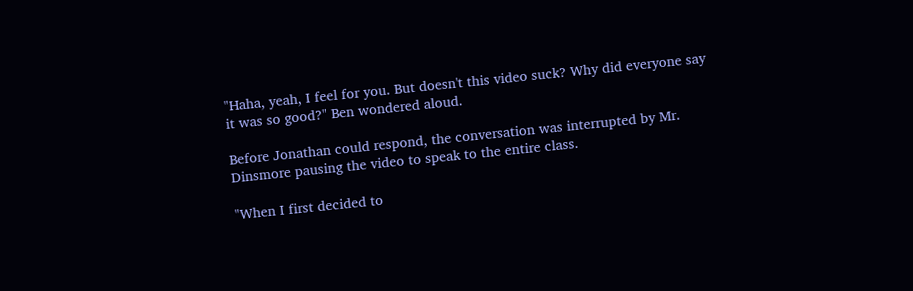"Haha, yeah, I feel for you. But doesn't this video suck? Why did everyone say it was so good?" Ben wondered aloud.

Before Jonathan could respond, the conversation was interrupted by Mr. Dinsmore pausing the video to speak to the entire class.

"When I first decided to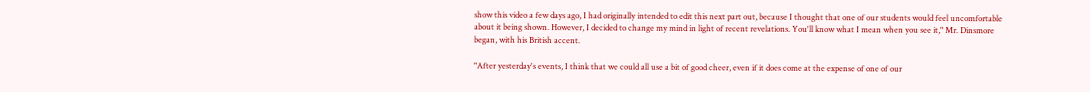show this video a few days ago, I had originally intended to edit this next part out, because I thought that one of our students would feel uncomfortable about it being shown. However, I decided to change my mind in light of recent revelations. You'll know what I mean when you see it," Mr. Dinsmore began, with his British accent.

"After yesterday's events, I think that we could all use a bit of good cheer, even if it does come at the expense of one of our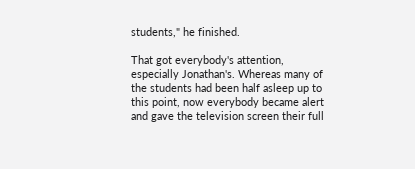students," he finished.

That got everybody's attention, especially Jonathan's. Whereas many of the students had been half asleep up to this point, now everybody became alert and gave the television screen their full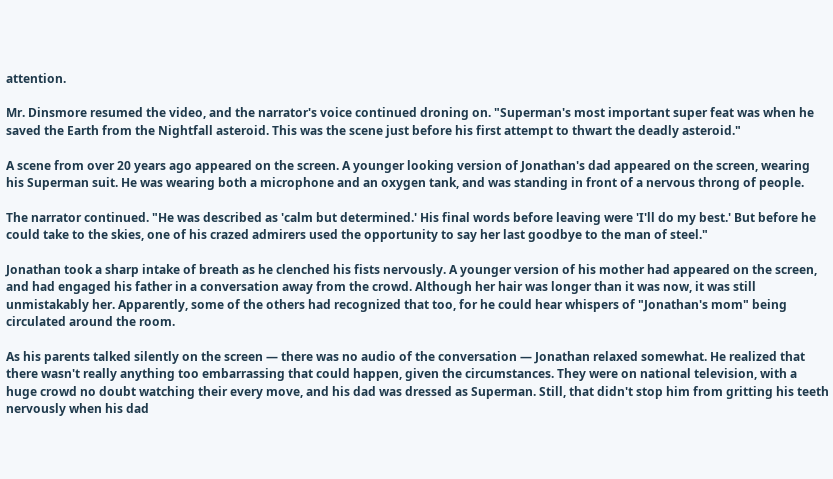attention.

Mr. Dinsmore resumed the video, and the narrator's voice continued droning on. "Superman's most important super feat was when he saved the Earth from the Nightfall asteroid. This was the scene just before his first attempt to thwart the deadly asteroid."

A scene from over 20 years ago appeared on the screen. A younger looking version of Jonathan's dad appeared on the screen, wearing his Superman suit. He was wearing both a microphone and an oxygen tank, and was standing in front of a nervous throng of people.

The narrator continued. "He was described as 'calm but determined.' His final words before leaving were 'I'll do my best.' But before he could take to the skies, one of his crazed admirers used the opportunity to say her last goodbye to the man of steel."

Jonathan took a sharp intake of breath as he clenched his fists nervously. A younger version of his mother had appeared on the screen, and had engaged his father in a conversation away from the crowd. Although her hair was longer than it was now, it was still unmistakably her. Apparently, some of the others had recognized that too, for he could hear whispers of "Jonathan's mom" being circulated around the room.

As his parents talked silently on the screen — there was no audio of the conversation — Jonathan relaxed somewhat. He realized that there wasn't really anything too embarrassing that could happen, given the circumstances. They were on national television, with a huge crowd no doubt watching their every move, and his dad was dressed as Superman. Still, that didn't stop him from gritting his teeth nervously when his dad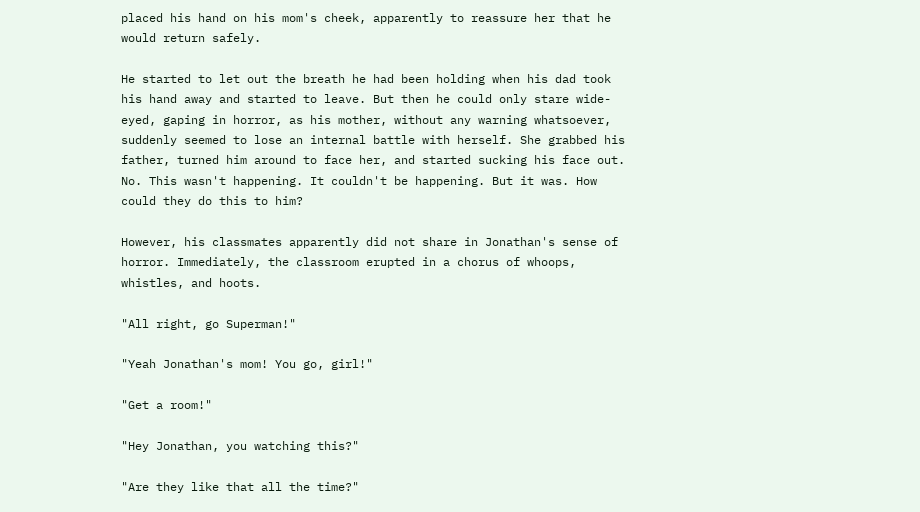placed his hand on his mom's cheek, apparently to reassure her that he would return safely.

He started to let out the breath he had been holding when his dad took his hand away and started to leave. But then he could only stare wide-eyed, gaping in horror, as his mother, without any warning whatsoever, suddenly seemed to lose an internal battle with herself. She grabbed his father, turned him around to face her, and started sucking his face out. No. This wasn't happening. It couldn't be happening. But it was. How could they do this to him?

However, his classmates apparently did not share in Jonathan's sense of horror. Immediately, the classroom erupted in a chorus of whoops, whistles, and hoots.

"All right, go Superman!"

"Yeah Jonathan's mom! You go, girl!"

"Get a room!"

"Hey Jonathan, you watching this?"

"Are they like that all the time?"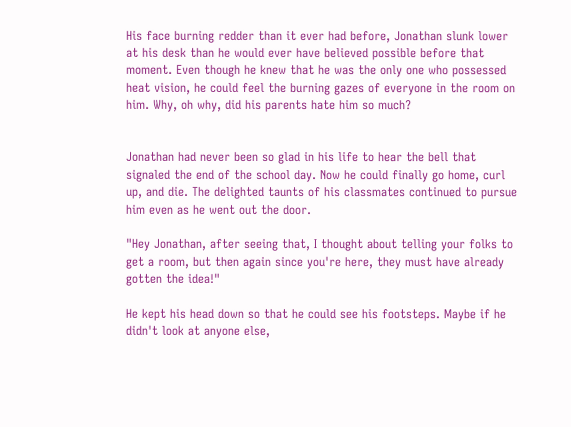His face burning redder than it ever had before, Jonathan slunk lower at his desk than he would ever have believed possible before that moment. Even though he knew that he was the only one who possessed heat vision, he could feel the burning gazes of everyone in the room on him. Why, oh why, did his parents hate him so much?


Jonathan had never been so glad in his life to hear the bell that signaled the end of the school day. Now he could finally go home, curl up, and die. The delighted taunts of his classmates continued to pursue him even as he went out the door.

"Hey Jonathan, after seeing that, I thought about telling your folks to get a room, but then again since you're here, they must have already gotten the idea!"

He kept his head down so that he could see his footsteps. Maybe if he didn't look at anyone else,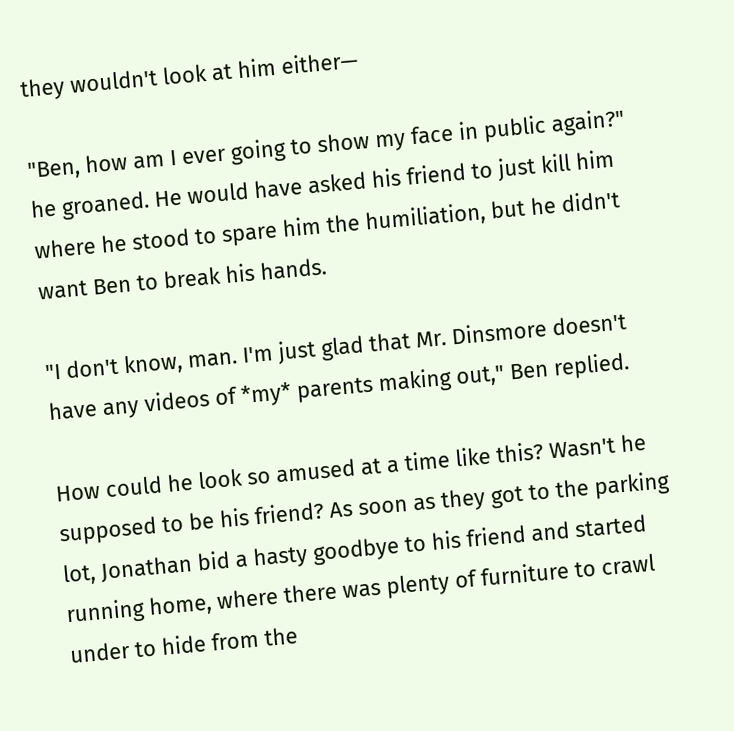they wouldn't look at him either—

"Ben, how am I ever going to show my face in public again?" he groaned. He would have asked his friend to just kill him where he stood to spare him the humiliation, but he didn't want Ben to break his hands.

"I don't know, man. I'm just glad that Mr. Dinsmore doesn't have any videos of *my* parents making out," Ben replied.

How could he look so amused at a time like this? Wasn't he supposed to be his friend? As soon as they got to the parking lot, Jonathan bid a hasty goodbye to his friend and started running home, where there was plenty of furniture to crawl under to hide from the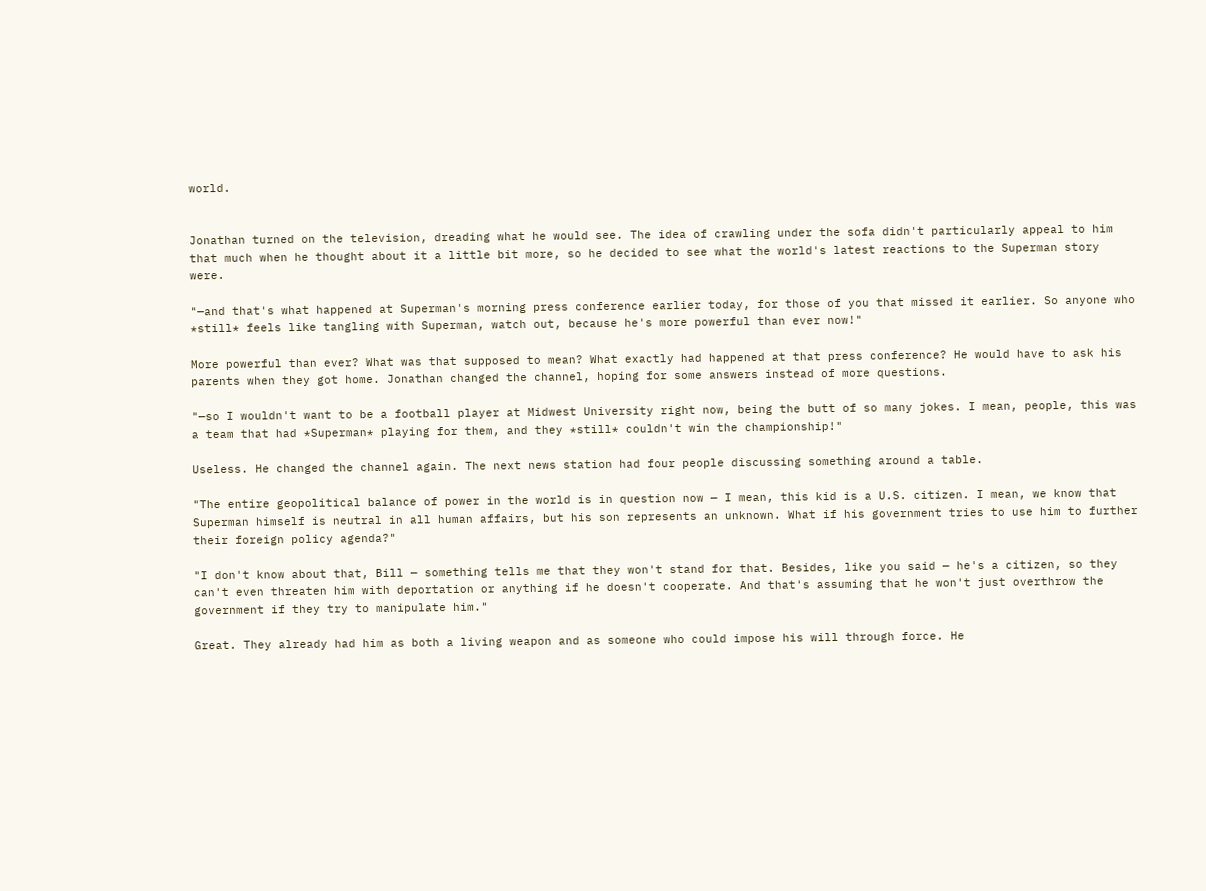world.


Jonathan turned on the television, dreading what he would see. The idea of crawling under the sofa didn't particularly appeal to him that much when he thought about it a little bit more, so he decided to see what the world's latest reactions to the Superman story were.

"—and that's what happened at Superman's morning press conference earlier today, for those of you that missed it earlier. So anyone who *still* feels like tangling with Superman, watch out, because he's more powerful than ever now!"

More powerful than ever? What was that supposed to mean? What exactly had happened at that press conference? He would have to ask his parents when they got home. Jonathan changed the channel, hoping for some answers instead of more questions.

"—so I wouldn't want to be a football player at Midwest University right now, being the butt of so many jokes. I mean, people, this was a team that had *Superman* playing for them, and they *still* couldn't win the championship!"

Useless. He changed the channel again. The next news station had four people discussing something around a table.

"The entire geopolitical balance of power in the world is in question now — I mean, this kid is a U.S. citizen. I mean, we know that Superman himself is neutral in all human affairs, but his son represents an unknown. What if his government tries to use him to further their foreign policy agenda?"

"I don't know about that, Bill — something tells me that they won't stand for that. Besides, like you said — he's a citizen, so they can't even threaten him with deportation or anything if he doesn't cooperate. And that's assuming that he won't just overthrow the government if they try to manipulate him."

Great. They already had him as both a living weapon and as someone who could impose his will through force. He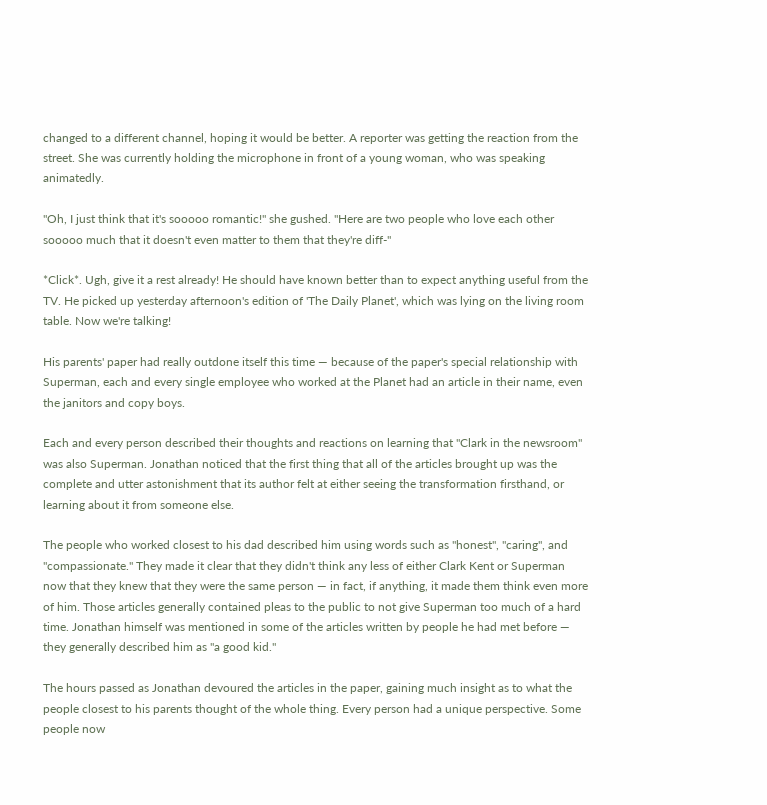changed to a different channel, hoping it would be better. A reporter was getting the reaction from the street. She was currently holding the microphone in front of a young woman, who was speaking animatedly.

"Oh, I just think that it's sooooo romantic!" she gushed. "Here are two people who love each other sooooo much that it doesn't even matter to them that they're diff-"

*Click*. Ugh, give it a rest already! He should have known better than to expect anything useful from the TV. He picked up yesterday afternoon's edition of 'The Daily Planet', which was lying on the living room table. Now we're talking!

His parents' paper had really outdone itself this time — because of the paper's special relationship with Superman, each and every single employee who worked at the Planet had an article in their name, even the janitors and copy boys.

Each and every person described their thoughts and reactions on learning that "Clark in the newsroom" was also Superman. Jonathan noticed that the first thing that all of the articles brought up was the complete and utter astonishment that its author felt at either seeing the transformation firsthand, or learning about it from someone else.

The people who worked closest to his dad described him using words such as "honest", "caring", and "compassionate." They made it clear that they didn't think any less of either Clark Kent or Superman now that they knew that they were the same person — in fact, if anything, it made them think even more of him. Those articles generally contained pleas to the public to not give Superman too much of a hard time. Jonathan himself was mentioned in some of the articles written by people he had met before — they generally described him as "a good kid."

The hours passed as Jonathan devoured the articles in the paper, gaining much insight as to what the people closest to his parents thought of the whole thing. Every person had a unique perspective. Some people now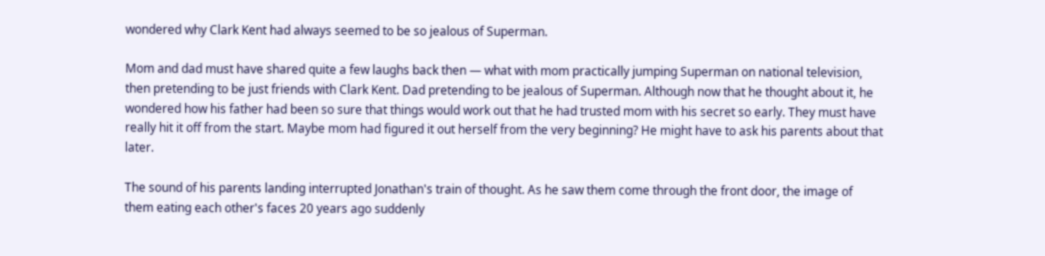wondered why Clark Kent had always seemed to be so jealous of Superman.

Mom and dad must have shared quite a few laughs back then — what with mom practically jumping Superman on national television, then pretending to be just friends with Clark Kent. Dad pretending to be jealous of Superman. Although now that he thought about it, he wondered how his father had been so sure that things would work out that he had trusted mom with his secret so early. They must have really hit it off from the start. Maybe mom had figured it out herself from the very beginning? He might have to ask his parents about that later.

The sound of his parents landing interrupted Jonathan's train of thought. As he saw them come through the front door, the image of them eating each other's faces 20 years ago suddenly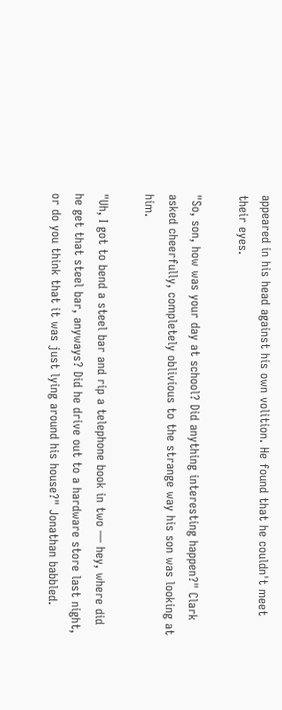appeared in his head against his own volition. He found that he couldn't meet their eyes.

"So, son, how was your day at school? Did anything interesting happen?" Clark asked cheerfully, completely oblivious to the strange way his son was looking at him.

"Uh, I got to bend a steel bar and rip a telephone book in two — hey, where did he get that steel bar, anyways? Did he drive out to a hardware store last night, or do you think that it was just lying around his house?" Jonathan babbled.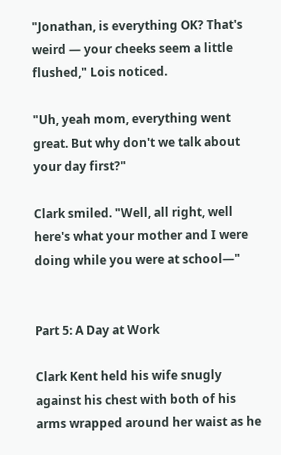"Jonathan, is everything OK? That's weird — your cheeks seem a little flushed," Lois noticed.

"Uh, yeah mom, everything went great. But why don't we talk about your day first?"

Clark smiled. "Well, all right, well here's what your mother and I were doing while you were at school—"


Part 5: A Day at Work

Clark Kent held his wife snugly against his chest with both of his arms wrapped around her waist as he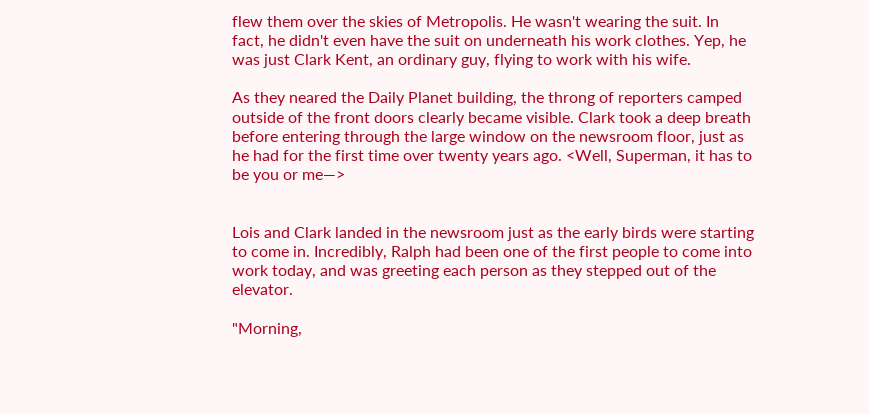flew them over the skies of Metropolis. He wasn't wearing the suit. In fact, he didn't even have the suit on underneath his work clothes. Yep, he was just Clark Kent, an ordinary guy, flying to work with his wife.

As they neared the Daily Planet building, the throng of reporters camped outside of the front doors clearly became visible. Clark took a deep breath before entering through the large window on the newsroom floor, just as he had for the first time over twenty years ago. <Well, Superman, it has to be you or me—>


Lois and Clark landed in the newsroom just as the early birds were starting to come in. Incredibly, Ralph had been one of the first people to come into work today, and was greeting each person as they stepped out of the elevator.

"Morning,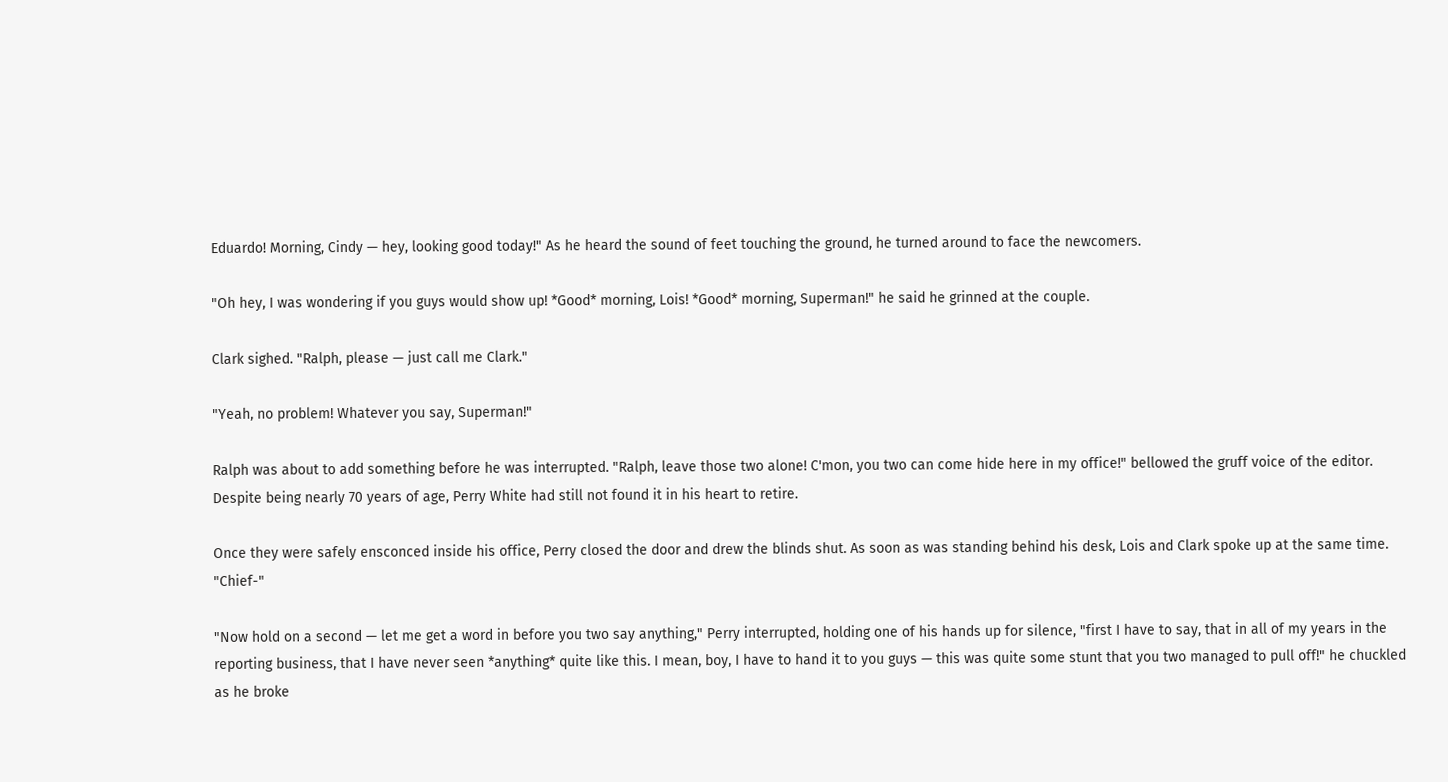Eduardo! Morning, Cindy — hey, looking good today!" As he heard the sound of feet touching the ground, he turned around to face the newcomers.

"Oh hey, I was wondering if you guys would show up! *Good* morning, Lois! *Good* morning, Superman!" he said he grinned at the couple.

Clark sighed. "Ralph, please — just call me Clark."

"Yeah, no problem! Whatever you say, Superman!"

Ralph was about to add something before he was interrupted. "Ralph, leave those two alone! C'mon, you two can come hide here in my office!" bellowed the gruff voice of the editor. Despite being nearly 70 years of age, Perry White had still not found it in his heart to retire.

Once they were safely ensconced inside his office, Perry closed the door and drew the blinds shut. As soon as was standing behind his desk, Lois and Clark spoke up at the same time. "Chief-"

"Now hold on a second — let me get a word in before you two say anything," Perry interrupted, holding one of his hands up for silence, "first I have to say, that in all of my years in the reporting business, that I have never seen *anything* quite like this. I mean, boy, I have to hand it to you guys — this was quite some stunt that you two managed to pull off!" he chuckled as he broke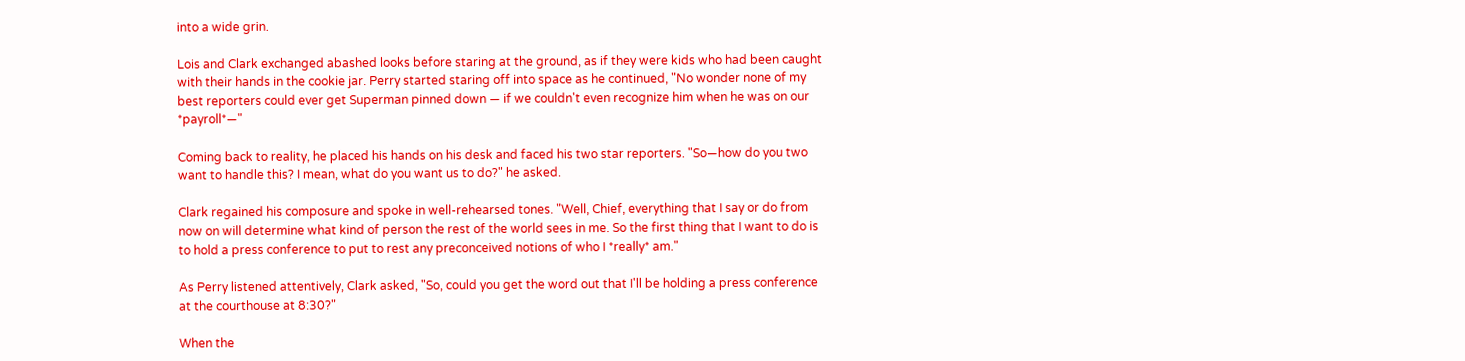into a wide grin.

Lois and Clark exchanged abashed looks before staring at the ground, as if they were kids who had been caught with their hands in the cookie jar. Perry started staring off into space as he continued, "No wonder none of my best reporters could ever get Superman pinned down — if we couldn't even recognize him when he was on our *payroll*—"

Coming back to reality, he placed his hands on his desk and faced his two star reporters. "So—how do you two want to handle this? I mean, what do you want us to do?" he asked.

Clark regained his composure and spoke in well-rehearsed tones. "Well, Chief, everything that I say or do from now on will determine what kind of person the rest of the world sees in me. So the first thing that I want to do is to hold a press conference to put to rest any preconceived notions of who I *really* am."

As Perry listened attentively, Clark asked, "So, could you get the word out that I'll be holding a press conference at the courthouse at 8:30?"

When the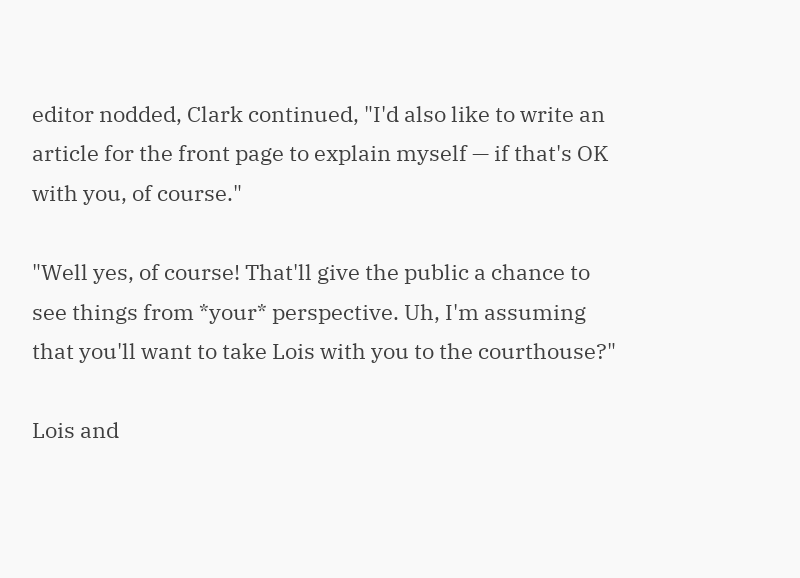editor nodded, Clark continued, "I'd also like to write an article for the front page to explain myself — if that's OK with you, of course."

"Well yes, of course! That'll give the public a chance to see things from *your* perspective. Uh, I'm assuming that you'll want to take Lois with you to the courthouse?"

Lois and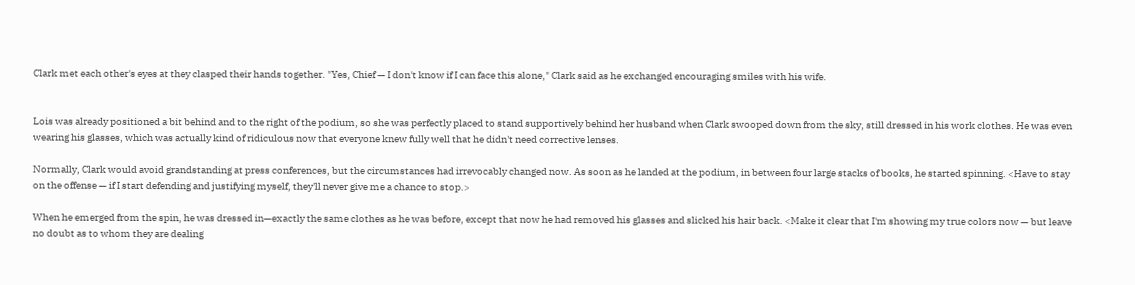Clark met each other's eyes at they clasped their hands together. "Yes, Chief — I don't know if I can face this alone," Clark said as he exchanged encouraging smiles with his wife.


Lois was already positioned a bit behind and to the right of the podium, so she was perfectly placed to stand supportively behind her husband when Clark swooped down from the sky, still dressed in his work clothes. He was even wearing his glasses, which was actually kind of ridiculous now that everyone knew fully well that he didn't need corrective lenses.

Normally, Clark would avoid grandstanding at press conferences, but the circumstances had irrevocably changed now. As soon as he landed at the podium, in between four large stacks of books, he started spinning. <Have to stay on the offense — if I start defending and justifying myself, they'll never give me a chance to stop.>

When he emerged from the spin, he was dressed in—exactly the same clothes as he was before, except that now he had removed his glasses and slicked his hair back. <Make it clear that I'm showing my true colors now — but leave no doubt as to whom they are dealing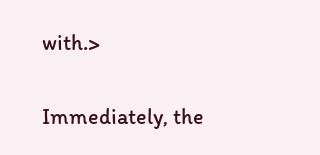with.>

Immediately, the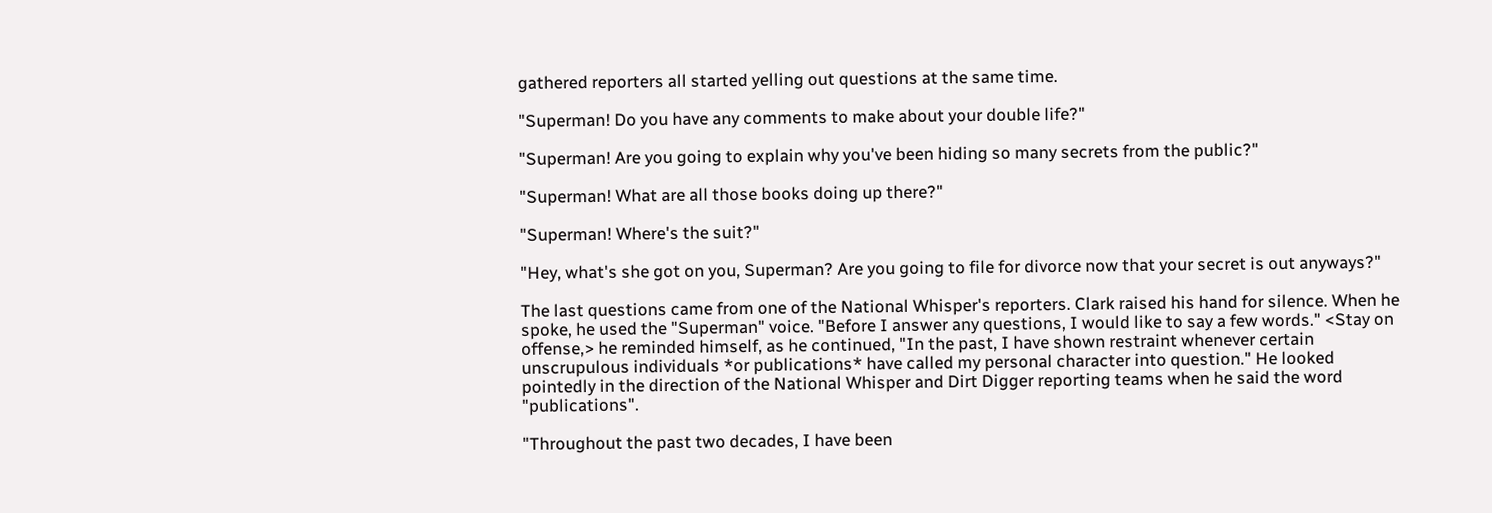gathered reporters all started yelling out questions at the same time.

"Superman! Do you have any comments to make about your double life?"

"Superman! Are you going to explain why you've been hiding so many secrets from the public?"

"Superman! What are all those books doing up there?"

"Superman! Where's the suit?"

"Hey, what's she got on you, Superman? Are you going to file for divorce now that your secret is out anyways?"

The last questions came from one of the National Whisper's reporters. Clark raised his hand for silence. When he spoke, he used the "Superman" voice. "Before I answer any questions, I would like to say a few words." <Stay on offense,> he reminded himself, as he continued, "In the past, I have shown restraint whenever certain unscrupulous individuals *or publications* have called my personal character into question." He looked pointedly in the direction of the National Whisper and Dirt Digger reporting teams when he said the word "publications".

"Throughout the past two decades, I have been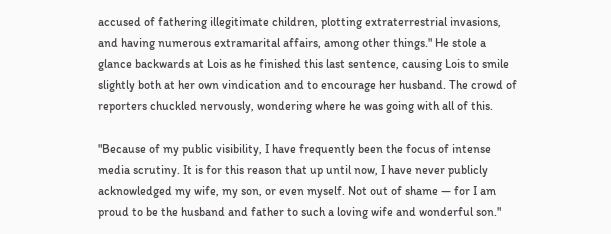accused of fathering illegitimate children, plotting extraterrestrial invasions, and having numerous extramarital affairs, among other things." He stole a glance backwards at Lois as he finished this last sentence, causing Lois to smile slightly both at her own vindication and to encourage her husband. The crowd of reporters chuckled nervously, wondering where he was going with all of this.

"Because of my public visibility, I have frequently been the focus of intense media scrutiny. It is for this reason that up until now, I have never publicly acknowledged my wife, my son, or even myself. Not out of shame — for I am proud to be the husband and father to such a loving wife and wonderful son."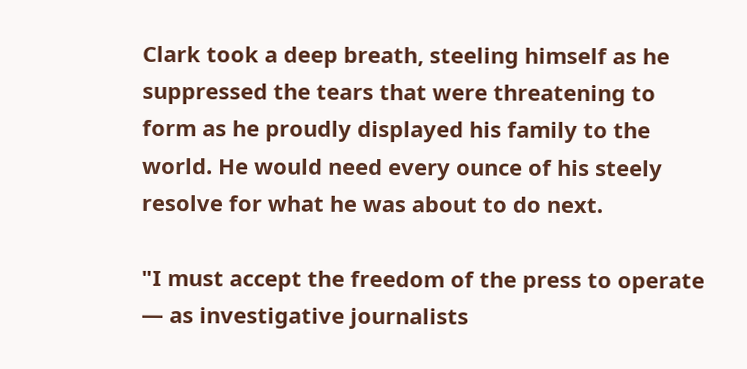Clark took a deep breath, steeling himself as he suppressed the tears that were threatening to form as he proudly displayed his family to the world. He would need every ounce of his steely resolve for what he was about to do next.

"I must accept the freedom of the press to operate — as investigative journalists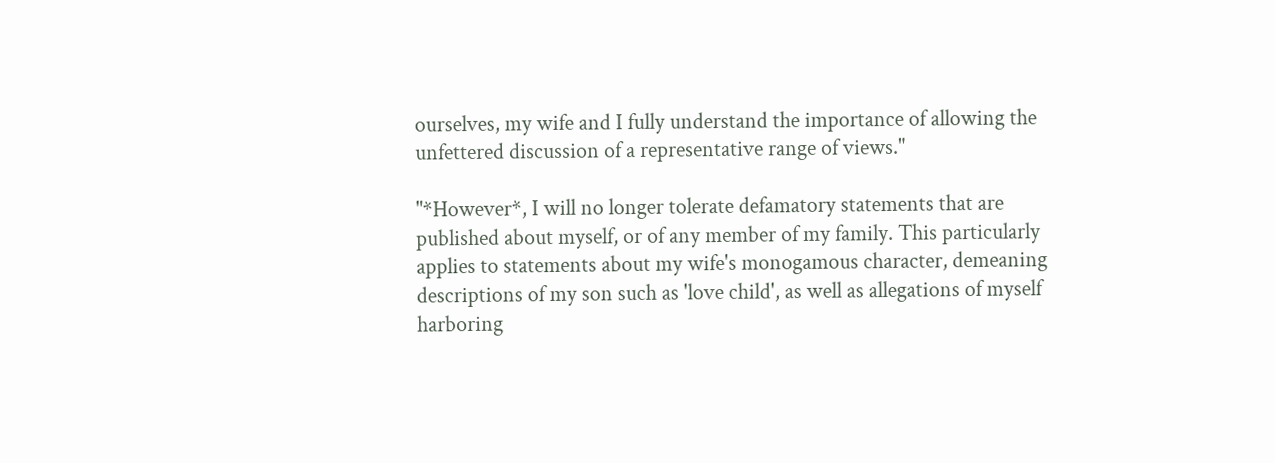ourselves, my wife and I fully understand the importance of allowing the unfettered discussion of a representative range of views."

"*However*, I will no longer tolerate defamatory statements that are published about myself, or of any member of my family. This particularly applies to statements about my wife's monogamous character, demeaning descriptions of my son such as 'love child', as well as allegations of myself harboring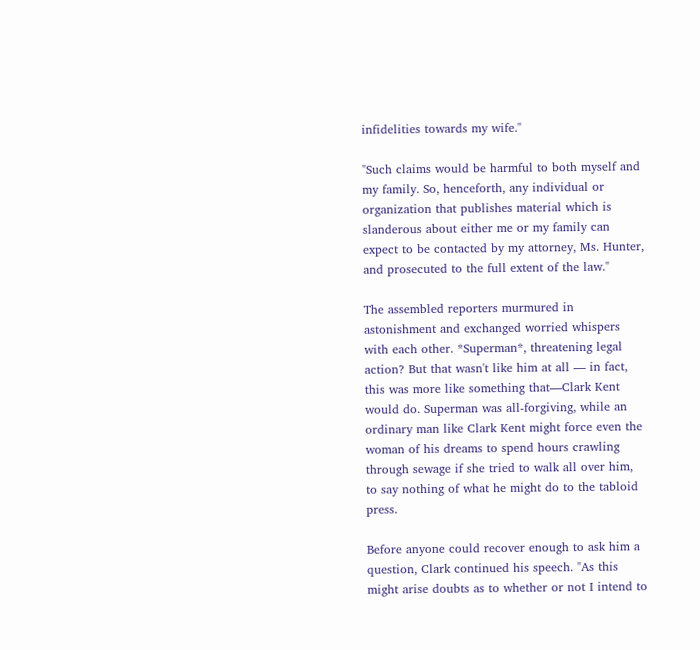infidelities towards my wife."

"Such claims would be harmful to both myself and my family. So, henceforth, any individual or organization that publishes material which is slanderous about either me or my family can expect to be contacted by my attorney, Ms. Hunter, and prosecuted to the full extent of the law."

The assembled reporters murmured in astonishment and exchanged worried whispers with each other. *Superman*, threatening legal action? But that wasn't like him at all — in fact, this was more like something that—Clark Kent would do. Superman was all-forgiving, while an ordinary man like Clark Kent might force even the woman of his dreams to spend hours crawling through sewage if she tried to walk all over him, to say nothing of what he might do to the tabloid press.

Before anyone could recover enough to ask him a question, Clark continued his speech. "As this might arise doubts as to whether or not I intend to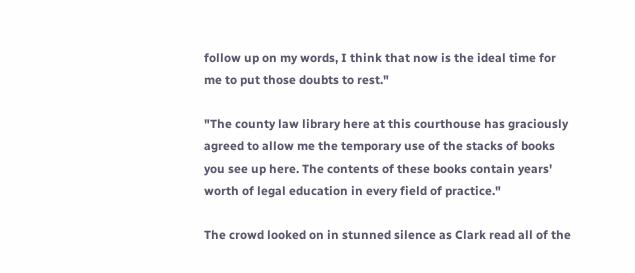follow up on my words, I think that now is the ideal time for me to put those doubts to rest."

"The county law library here at this courthouse has graciously agreed to allow me the temporary use of the stacks of books you see up here. The contents of these books contain years' worth of legal education in every field of practice."

The crowd looked on in stunned silence as Clark read all of the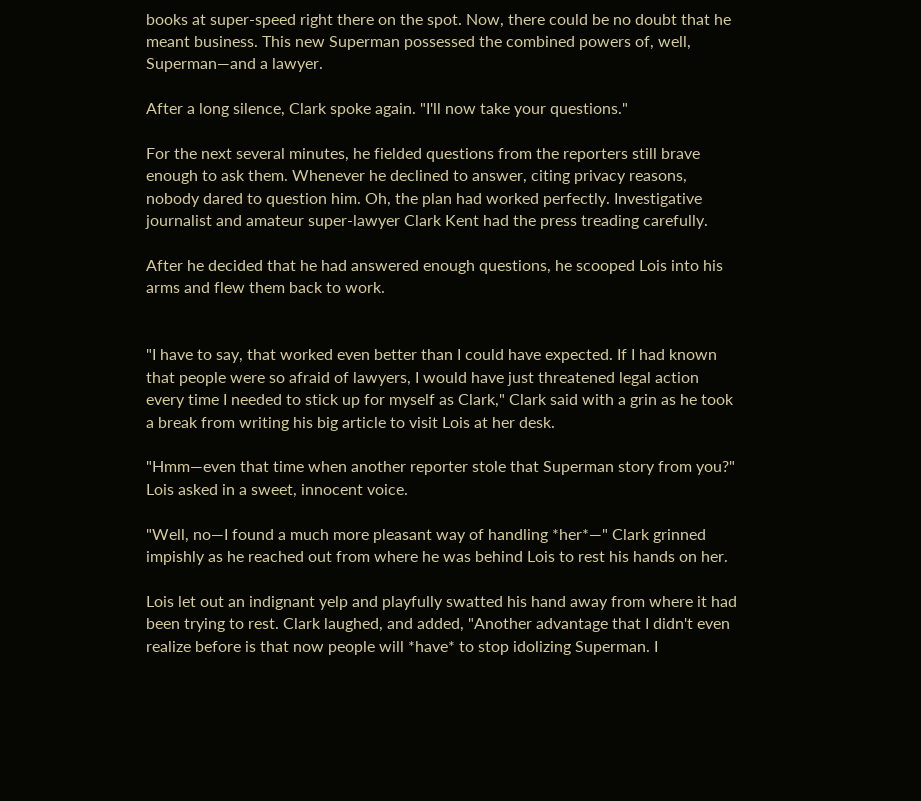books at super-speed right there on the spot. Now, there could be no doubt that he meant business. This new Superman possessed the combined powers of, well, Superman—and a lawyer.

After a long silence, Clark spoke again. "I'll now take your questions."

For the next several minutes, he fielded questions from the reporters still brave enough to ask them. Whenever he declined to answer, citing privacy reasons, nobody dared to question him. Oh, the plan had worked perfectly. Investigative journalist and amateur super-lawyer Clark Kent had the press treading carefully.

After he decided that he had answered enough questions, he scooped Lois into his arms and flew them back to work.


"I have to say, that worked even better than I could have expected. If I had known that people were so afraid of lawyers, I would have just threatened legal action every time I needed to stick up for myself as Clark," Clark said with a grin as he took a break from writing his big article to visit Lois at her desk.

"Hmm—even that time when another reporter stole that Superman story from you?" Lois asked in a sweet, innocent voice.

"Well, no—I found a much more pleasant way of handling *her*—" Clark grinned impishly as he reached out from where he was behind Lois to rest his hands on her.

Lois let out an indignant yelp and playfully swatted his hand away from where it had been trying to rest. Clark laughed, and added, "Another advantage that I didn't even realize before is that now people will *have* to stop idolizing Superman. I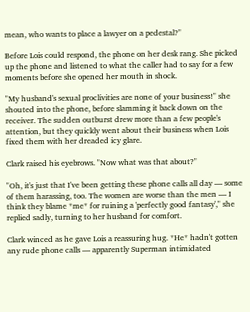mean, who wants to place a lawyer on a pedestal?"

Before Lois could respond, the phone on her desk rang. She picked up the phone and listened to what the caller had to say for a few moments before she opened her mouth in shock.

"My husband's sexual proclivities are none of your business!" she shouted into the phone, before slamming it back down on the receiver. The sudden outburst drew more than a few people's attention, but they quickly went about their business when Lois fixed them with her dreaded icy glare.

Clark raised his eyebrows. "Now what was that about?"

"Oh, it's just that I've been getting these phone calls all day — some of them harassing, too. The women are worse than the men — I think they blame *me* for ruining a 'perfectly good fantasy'," she replied sadly, turning to her husband for comfort.

Clark winced as he gave Lois a reassuring hug. *He* hadn't gotten any rude phone calls — apparently Superman intimidated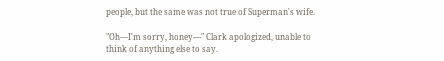people, but the same was not true of Superman's wife.

"Oh—I'm sorry, honey—" Clark apologized, unable to think of anything else to say.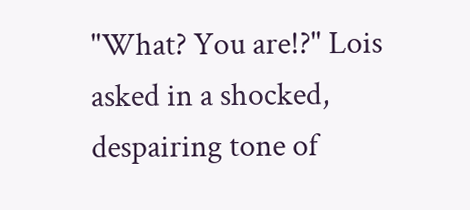"What? You are!?" Lois asked in a shocked, despairing tone of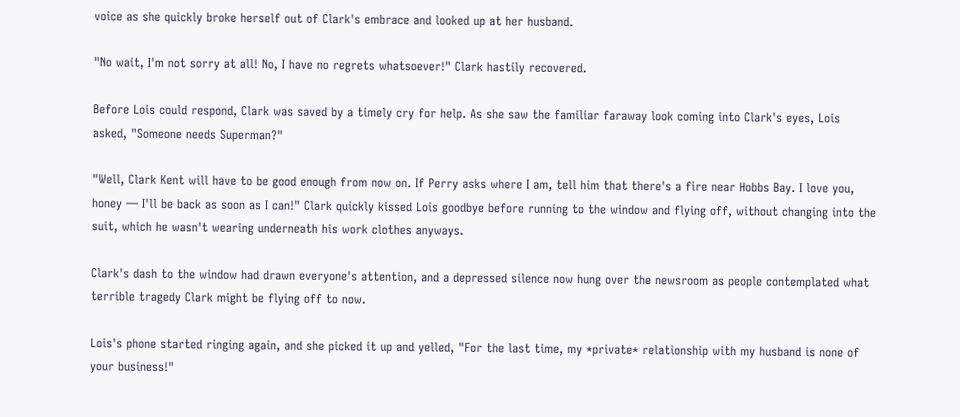voice as she quickly broke herself out of Clark's embrace and looked up at her husband.

"No wait, I'm not sorry at all! No, I have no regrets whatsoever!" Clark hastily recovered.

Before Lois could respond, Clark was saved by a timely cry for help. As she saw the familiar faraway look coming into Clark's eyes, Lois asked, "Someone needs Superman?"

"Well, Clark Kent will have to be good enough from now on. If Perry asks where I am, tell him that there's a fire near Hobbs Bay. I love you, honey — I'll be back as soon as I can!" Clark quickly kissed Lois goodbye before running to the window and flying off, without changing into the suit, which he wasn't wearing underneath his work clothes anyways.

Clark's dash to the window had drawn everyone's attention, and a depressed silence now hung over the newsroom as people contemplated what terrible tragedy Clark might be flying off to now.

Lois's phone started ringing again, and she picked it up and yelled, "For the last time, my *private* relationship with my husband is none of your business!"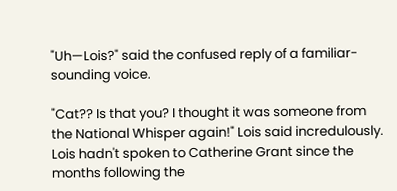"Uh—Lois?" said the confused reply of a familiar-sounding voice.

"Cat?? Is that you? I thought it was someone from the National Whisper again!" Lois said incredulously. Lois hadn't spoken to Catherine Grant since the months following the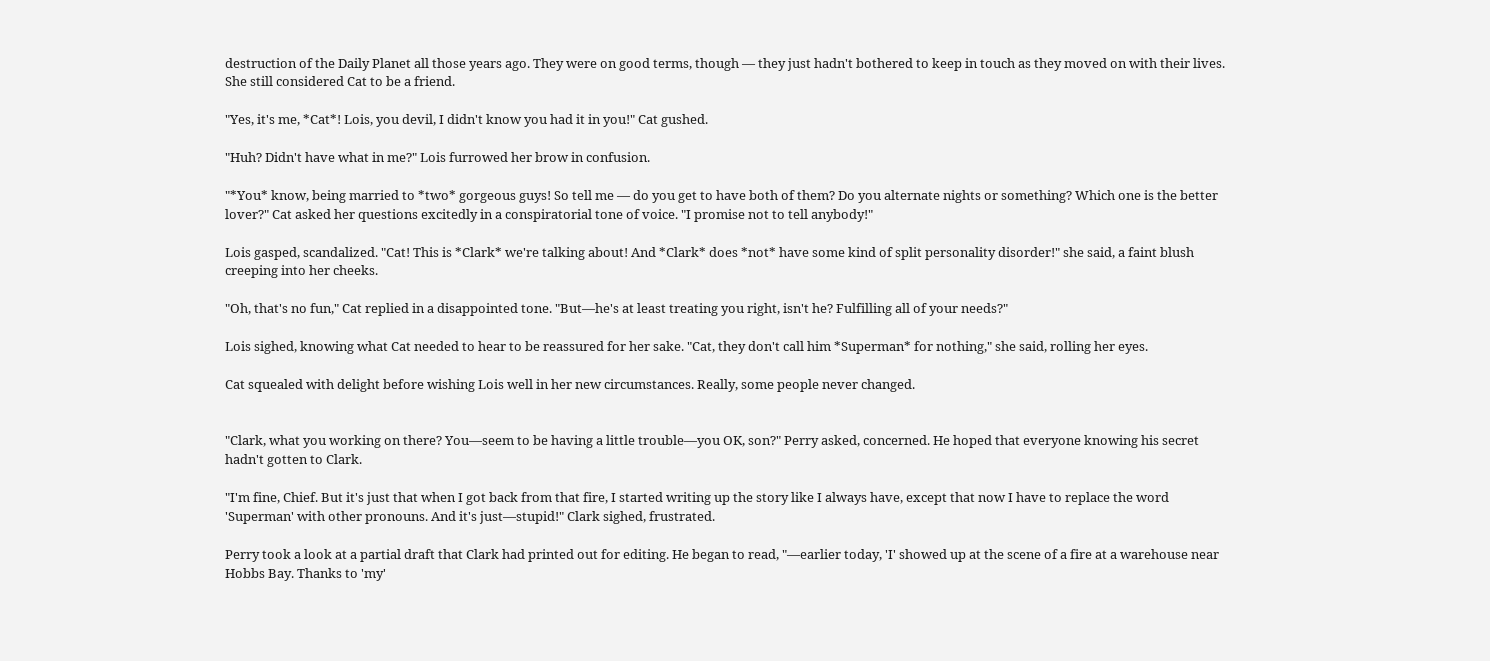destruction of the Daily Planet all those years ago. They were on good terms, though — they just hadn't bothered to keep in touch as they moved on with their lives. She still considered Cat to be a friend.

"Yes, it's me, *Cat*! Lois, you devil, I didn't know you had it in you!" Cat gushed.

"Huh? Didn't have what in me?" Lois furrowed her brow in confusion.

"*You* know, being married to *two* gorgeous guys! So tell me — do you get to have both of them? Do you alternate nights or something? Which one is the better lover?" Cat asked her questions excitedly in a conspiratorial tone of voice. "I promise not to tell anybody!"

Lois gasped, scandalized. "Cat! This is *Clark* we're talking about! And *Clark* does *not* have some kind of split personality disorder!" she said, a faint blush creeping into her cheeks.

"Oh, that's no fun," Cat replied in a disappointed tone. "But—he's at least treating you right, isn't he? Fulfilling all of your needs?"

Lois sighed, knowing what Cat needed to hear to be reassured for her sake. "Cat, they don't call him *Superman* for nothing," she said, rolling her eyes.

Cat squealed with delight before wishing Lois well in her new circumstances. Really, some people never changed.


"Clark, what you working on there? You—seem to be having a little trouble—you OK, son?" Perry asked, concerned. He hoped that everyone knowing his secret hadn't gotten to Clark.

"I'm fine, Chief. But it's just that when I got back from that fire, I started writing up the story like I always have, except that now I have to replace the word 'Superman' with other pronouns. And it's just—stupid!" Clark sighed, frustrated.

Perry took a look at a partial draft that Clark had printed out for editing. He began to read, "—earlier today, 'I' showed up at the scene of a fire at a warehouse near Hobbs Bay. Thanks to 'my'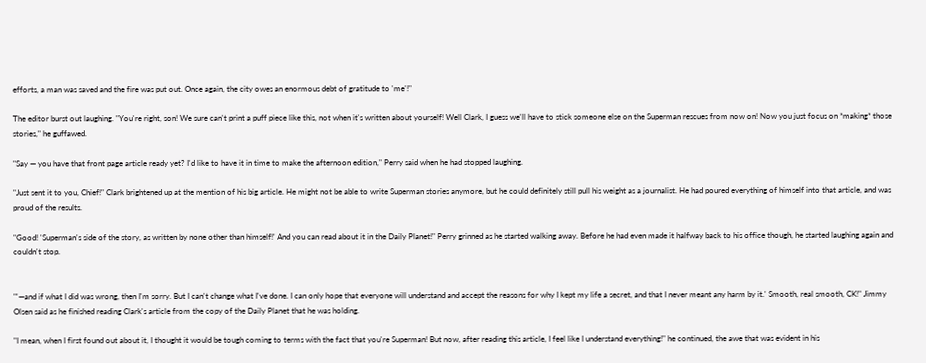efforts, a man was saved and the fire was put out. Once again, the city owes an enormous debt of gratitude to 'me'!"

The editor burst out laughing. "You're right, son! We sure can't print a puff piece like this, not when it's written about yourself! Well Clark, I guess we'll have to stick someone else on the Superman rescues from now on! Now you just focus on *making* those stories," he guffawed.

"Say — you have that front page article ready yet? I'd like to have it in time to make the afternoon edition," Perry said when he had stopped laughing.

"Just sent it to you, Chief!" Clark brightened up at the mention of his big article. He might not be able to write Superman stories anymore, but he could definitely still pull his weight as a journalist. He had poured everything of himself into that article, and was proud of the results.

"Good! 'Superman's side of the story, as written by none other than himself!' And you can read about it in the Daily Planet!" Perry grinned as he started walking away. Before he had even made it halfway back to his office though, he started laughing again and couldn't stop.


"'—and if what I did was wrong, then I'm sorry. But I can't change what I've done. I can only hope that everyone will understand and accept the reasons for why I kept my life a secret, and that I never meant any harm by it.' Smooth, real smooth, CK!" Jimmy Olsen said as he finished reading Clark's article from the copy of the Daily Planet that he was holding.

"I mean, when I first found out about it, I thought it would be tough coming to terms with the fact that you're Superman! But now, after reading this article, I feel like I understand everything!" he continued, the awe that was evident in his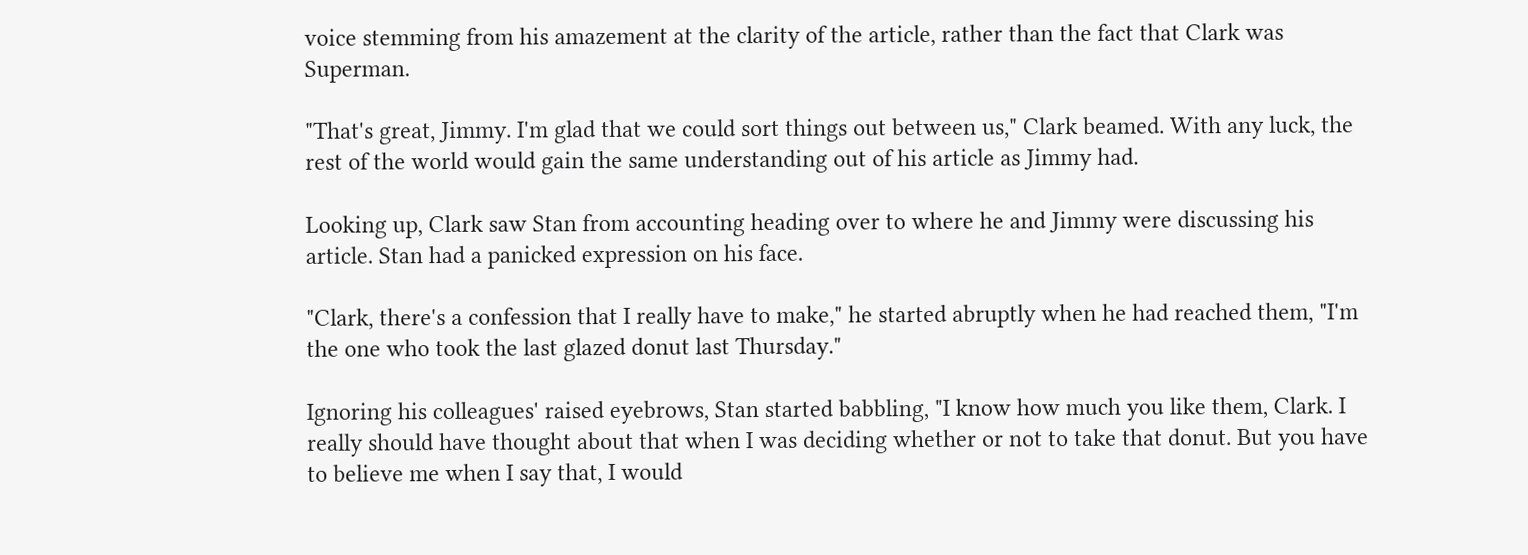voice stemming from his amazement at the clarity of the article, rather than the fact that Clark was Superman.

"That's great, Jimmy. I'm glad that we could sort things out between us," Clark beamed. With any luck, the rest of the world would gain the same understanding out of his article as Jimmy had.

Looking up, Clark saw Stan from accounting heading over to where he and Jimmy were discussing his article. Stan had a panicked expression on his face.

"Clark, there's a confession that I really have to make," he started abruptly when he had reached them, "I'm the one who took the last glazed donut last Thursday."

Ignoring his colleagues' raised eyebrows, Stan started babbling, "I know how much you like them, Clark. I really should have thought about that when I was deciding whether or not to take that donut. But you have to believe me when I say that, I would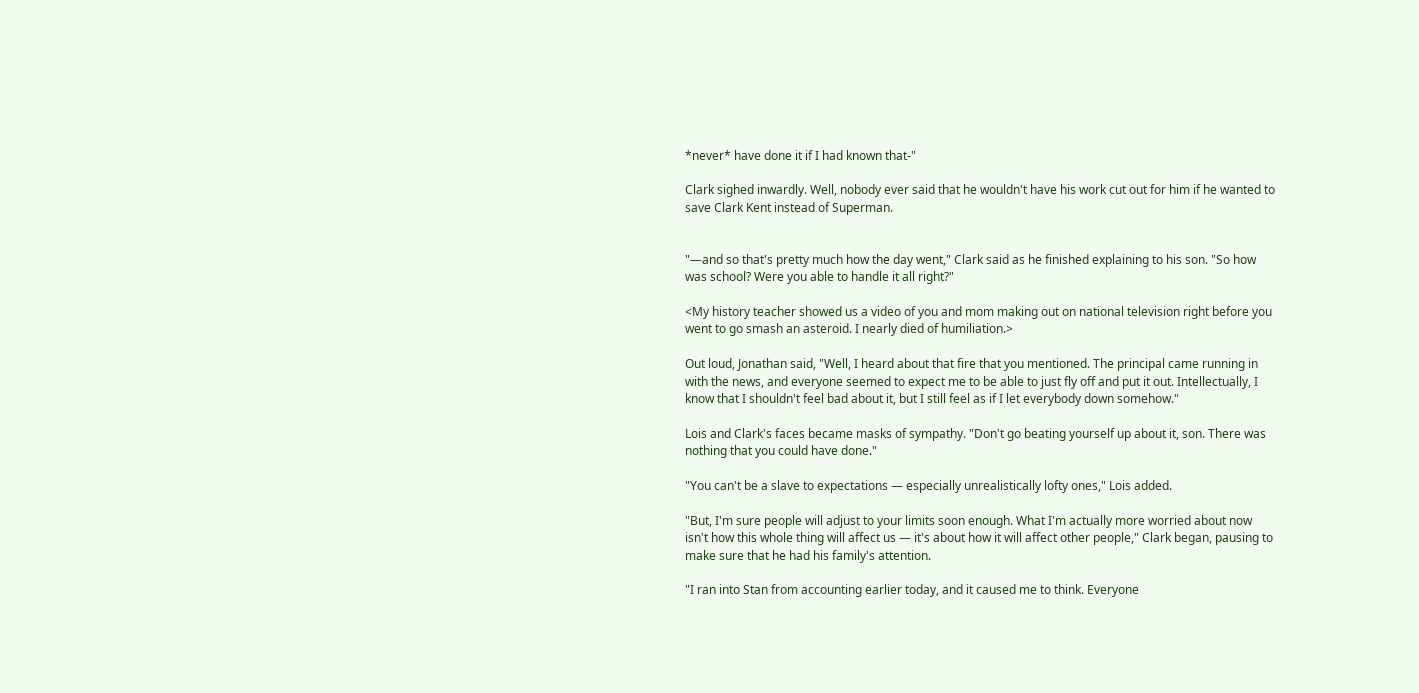*never* have done it if I had known that-"

Clark sighed inwardly. Well, nobody ever said that he wouldn't have his work cut out for him if he wanted to save Clark Kent instead of Superman.


"—and so that's pretty much how the day went," Clark said as he finished explaining to his son. "So how was school? Were you able to handle it all right?"

<My history teacher showed us a video of you and mom making out on national television right before you went to go smash an asteroid. I nearly died of humiliation.>

Out loud, Jonathan said, "Well, I heard about that fire that you mentioned. The principal came running in with the news, and everyone seemed to expect me to be able to just fly off and put it out. Intellectually, I know that I shouldn't feel bad about it, but I still feel as if I let everybody down somehow."

Lois and Clark's faces became masks of sympathy. "Don't go beating yourself up about it, son. There was nothing that you could have done."

"You can't be a slave to expectations — especially unrealistically lofty ones," Lois added.

"But, I'm sure people will adjust to your limits soon enough. What I'm actually more worried about now isn't how this whole thing will affect us — it's about how it will affect other people," Clark began, pausing to make sure that he had his family's attention.

"I ran into Stan from accounting earlier today, and it caused me to think. Everyone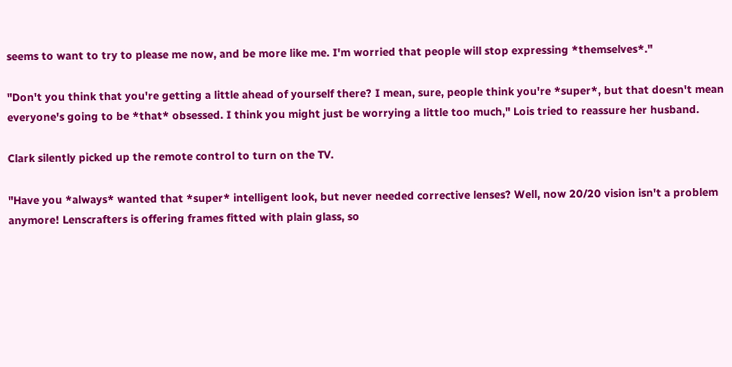seems to want to try to please me now, and be more like me. I'm worried that people will stop expressing *themselves*."

"Don't you think that you're getting a little ahead of yourself there? I mean, sure, people think you're *super*, but that doesn't mean everyone's going to be *that* obsessed. I think you might just be worrying a little too much," Lois tried to reassure her husband.

Clark silently picked up the remote control to turn on the TV.

"Have you *always* wanted that *super* intelligent look, but never needed corrective lenses? Well, now 20/20 vision isn't a problem anymore! Lenscrafters is offering frames fitted with plain glass, so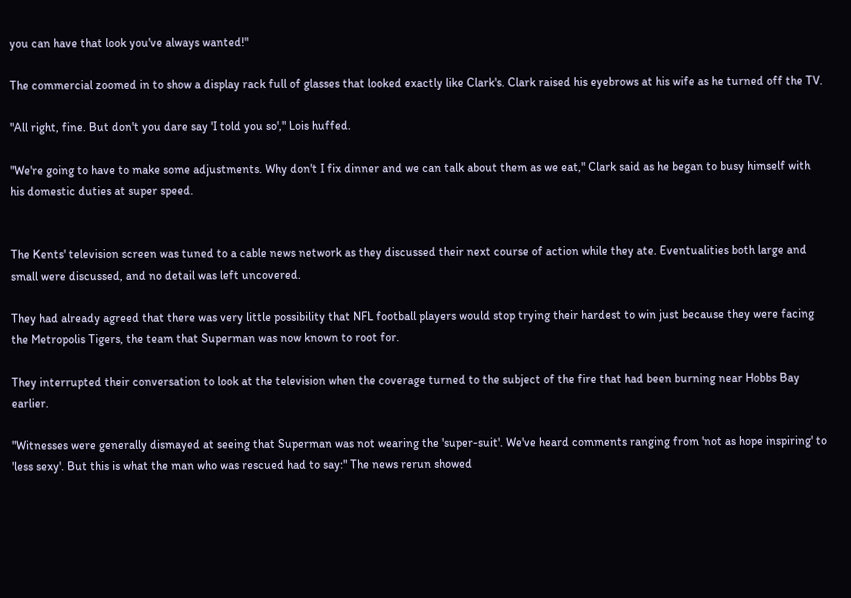you can have that look you've always wanted!"

The commercial zoomed in to show a display rack full of glasses that looked exactly like Clark's. Clark raised his eyebrows at his wife as he turned off the TV.

"All right, fine. But don't you dare say 'I told you so'," Lois huffed.

"We're going to have to make some adjustments. Why don't I fix dinner and we can talk about them as we eat," Clark said as he began to busy himself with his domestic duties at super speed.


The Kents' television screen was tuned to a cable news network as they discussed their next course of action while they ate. Eventualities both large and small were discussed, and no detail was left uncovered.

They had already agreed that there was very little possibility that NFL football players would stop trying their hardest to win just because they were facing the Metropolis Tigers, the team that Superman was now known to root for.

They interrupted their conversation to look at the television when the coverage turned to the subject of the fire that had been burning near Hobbs Bay earlier.

"Witnesses were generally dismayed at seeing that Superman was not wearing the 'super-suit'. We've heard comments ranging from 'not as hope inspiring' to 'less sexy'. But this is what the man who was rescued had to say:" The news rerun showed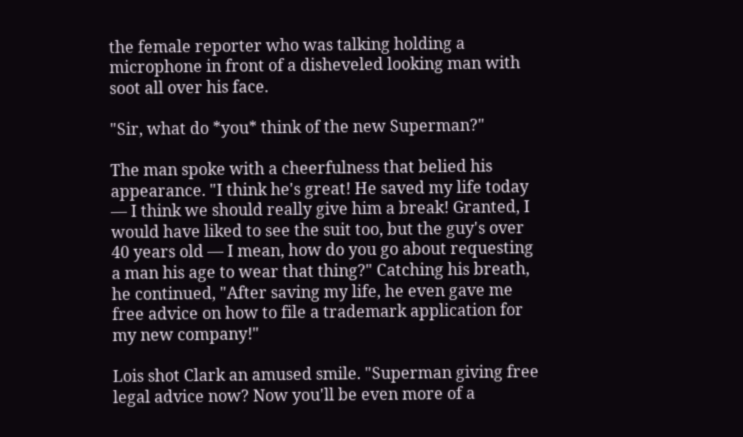the female reporter who was talking holding a microphone in front of a disheveled looking man with soot all over his face.

"Sir, what do *you* think of the new Superman?"

The man spoke with a cheerfulness that belied his appearance. "I think he's great! He saved my life today — I think we should really give him a break! Granted, I would have liked to see the suit too, but the guy's over 40 years old — I mean, how do you go about requesting a man his age to wear that thing?" Catching his breath, he continued, "After saving my life, he even gave me free advice on how to file a trademark application for my new company!"

Lois shot Clark an amused smile. "Superman giving free legal advice now? Now you'll be even more of a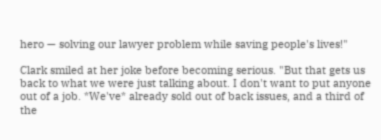hero — solving our lawyer problem while saving people's lives!"

Clark smiled at her joke before becoming serious. "But that gets us back to what we were just talking about. I don't want to put anyone out of a job. *We've* already sold out of back issues, and a third of the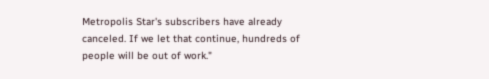Metropolis Star's subscribers have already canceled. If we let that continue, hundreds of people will be out of work."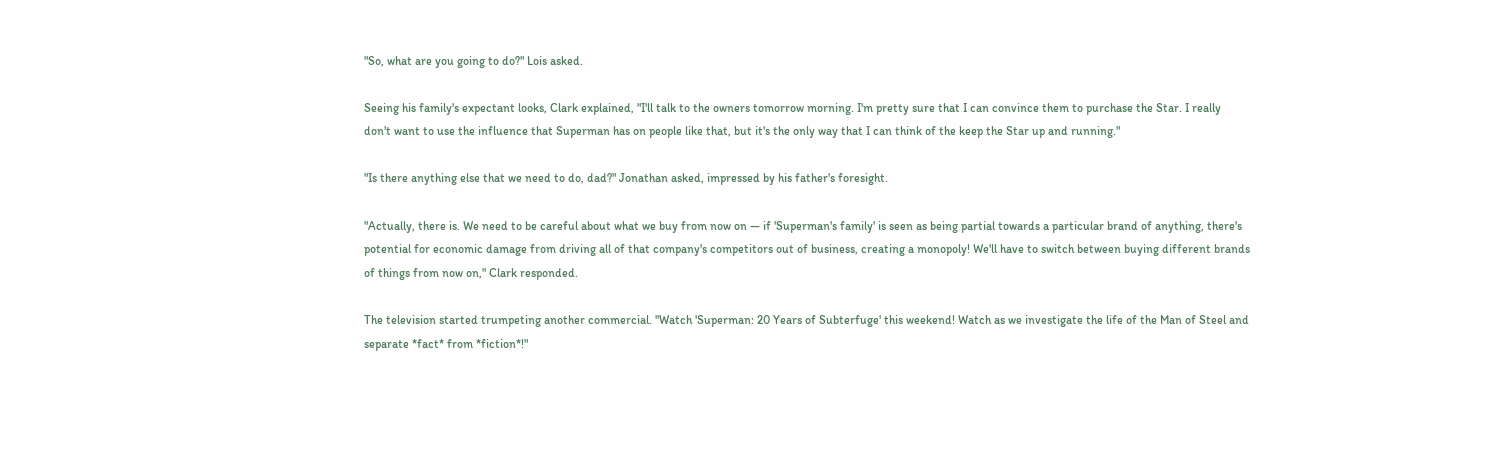"So, what are you going to do?" Lois asked.

Seeing his family's expectant looks, Clark explained, "I'll talk to the owners tomorrow morning. I'm pretty sure that I can convince them to purchase the Star. I really don't want to use the influence that Superman has on people like that, but it's the only way that I can think of the keep the Star up and running."

"Is there anything else that we need to do, dad?" Jonathan asked, impressed by his father's foresight.

"Actually, there is. We need to be careful about what we buy from now on — if 'Superman's family' is seen as being partial towards a particular brand of anything, there's potential for economic damage from driving all of that company's competitors out of business, creating a monopoly! We'll have to switch between buying different brands of things from now on," Clark responded.

The television started trumpeting another commercial. "Watch 'Superman: 20 Years of Subterfuge' this weekend! Watch as we investigate the life of the Man of Steel and separate *fact* from *fiction*!"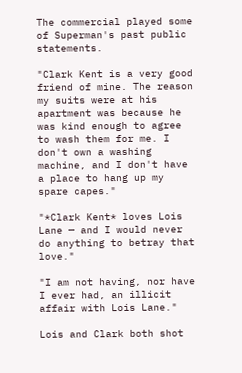The commercial played some of Superman's past public statements.

"Clark Kent is a very good friend of mine. The reason my suits were at his apartment was because he was kind enough to agree to wash them for me. I don't own a washing machine, and I don't have a place to hang up my spare capes."

"*Clark Kent* loves Lois Lane — and I would never do anything to betray that love."

"I am not having, nor have I ever had, an illicit affair with Lois Lane."

Lois and Clark both shot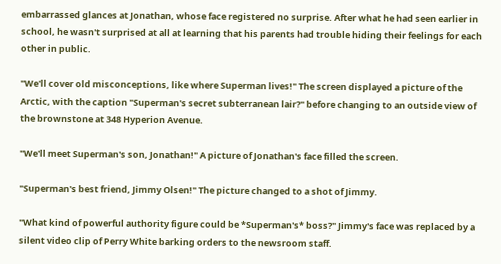embarrassed glances at Jonathan, whose face registered no surprise. After what he had seen earlier in school, he wasn't surprised at all at learning that his parents had trouble hiding their feelings for each other in public.

"We'll cover old misconceptions, like where Superman lives!" The screen displayed a picture of the Arctic, with the caption "Superman's secret subterranean lair?" before changing to an outside view of the brownstone at 348 Hyperion Avenue.

"We'll meet Superman's son, Jonathan!" A picture of Jonathan's face filled the screen.

"Superman's best friend, Jimmy Olsen!" The picture changed to a shot of Jimmy.

"What kind of powerful authority figure could be *Superman's* boss?" Jimmy's face was replaced by a silent video clip of Perry White barking orders to the newsroom staff.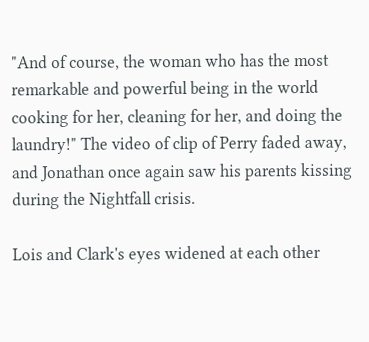"And of course, the woman who has the most remarkable and powerful being in the world cooking for her, cleaning for her, and doing the laundry!" The video of clip of Perry faded away, and Jonathan once again saw his parents kissing during the Nightfall crisis.

Lois and Clark's eyes widened at each other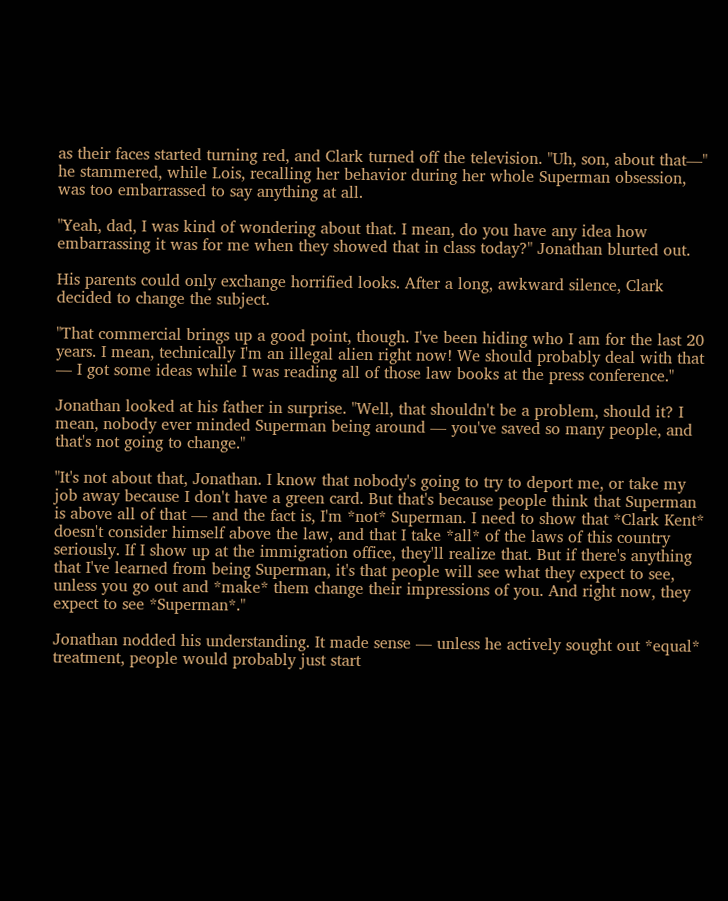as their faces started turning red, and Clark turned off the television. "Uh, son, about that—" he stammered, while Lois, recalling her behavior during her whole Superman obsession, was too embarrassed to say anything at all.

"Yeah, dad, I was kind of wondering about that. I mean, do you have any idea how embarrassing it was for me when they showed that in class today?" Jonathan blurted out.

His parents could only exchange horrified looks. After a long, awkward silence, Clark decided to change the subject.

"That commercial brings up a good point, though. I've been hiding who I am for the last 20 years. I mean, technically I'm an illegal alien right now! We should probably deal with that — I got some ideas while I was reading all of those law books at the press conference."

Jonathan looked at his father in surprise. "Well, that shouldn't be a problem, should it? I mean, nobody ever minded Superman being around — you've saved so many people, and that's not going to change."

"It's not about that, Jonathan. I know that nobody's going to try to deport me, or take my job away because I don't have a green card. But that's because people think that Superman is above all of that — and the fact is, I'm *not* Superman. I need to show that *Clark Kent* doesn't consider himself above the law, and that I take *all* of the laws of this country seriously. If I show up at the immigration office, they'll realize that. But if there's anything that I've learned from being Superman, it's that people will see what they expect to see, unless you go out and *make* them change their impressions of you. And right now, they expect to see *Superman*."

Jonathan nodded his understanding. It made sense — unless he actively sought out *equal* treatment, people would probably just start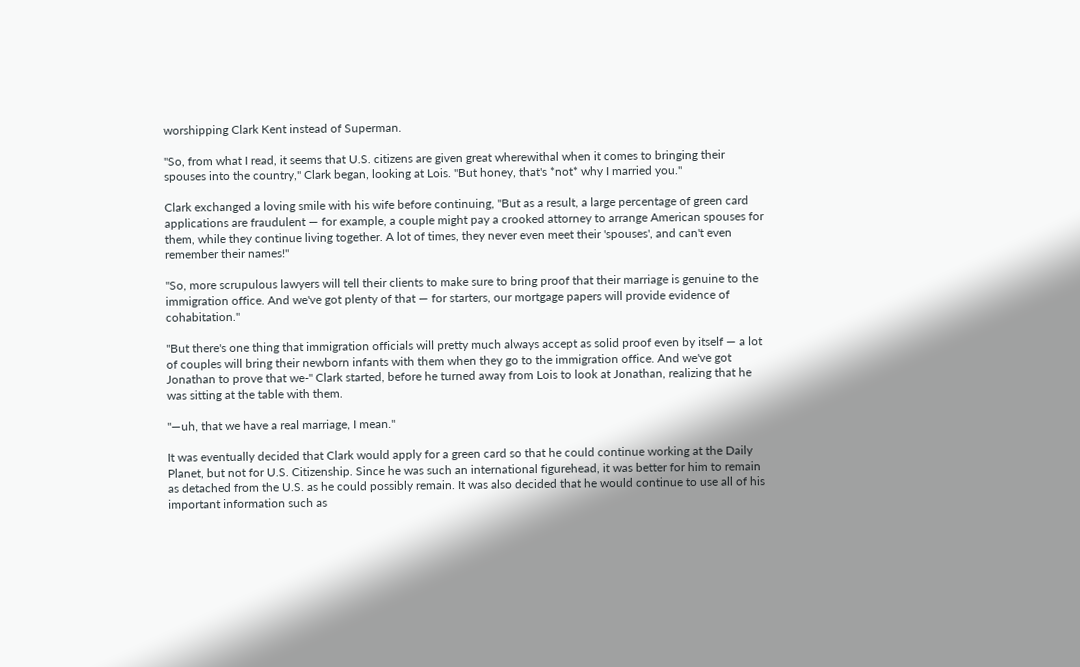worshipping Clark Kent instead of Superman.

"So, from what I read, it seems that U.S. citizens are given great wherewithal when it comes to bringing their spouses into the country," Clark began, looking at Lois. "But honey, that's *not* why I married you."

Clark exchanged a loving smile with his wife before continuing, "But as a result, a large percentage of green card applications are fraudulent — for example, a couple might pay a crooked attorney to arrange American spouses for them, while they continue living together. A lot of times, they never even meet their 'spouses', and can't even remember their names!"

"So, more scrupulous lawyers will tell their clients to make sure to bring proof that their marriage is genuine to the immigration office. And we've got plenty of that — for starters, our mortgage papers will provide evidence of cohabitation."

"But there's one thing that immigration officials will pretty much always accept as solid proof even by itself — a lot of couples will bring their newborn infants with them when they go to the immigration office. And we've got Jonathan to prove that we-" Clark started, before he turned away from Lois to look at Jonathan, realizing that he was sitting at the table with them.

"—uh, that we have a real marriage, I mean."

It was eventually decided that Clark would apply for a green card so that he could continue working at the Daily Planet, but not for U.S. Citizenship. Since he was such an international figurehead, it was better for him to remain as detached from the U.S. as he could possibly remain. It was also decided that he would continue to use all of his important information such as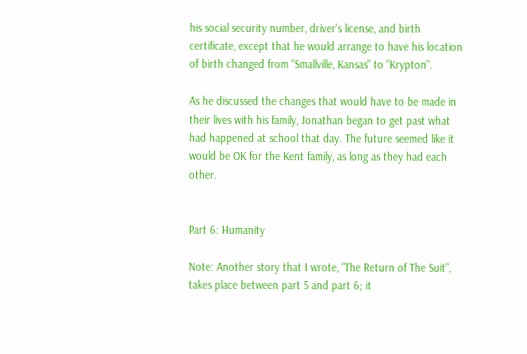his social security number, driver's license, and birth certificate, except that he would arrange to have his location of birth changed from "Smallville, Kansas" to "Krypton".

As he discussed the changes that would have to be made in their lives with his family, Jonathan began to get past what had happened at school that day. The future seemed like it would be OK for the Kent family, as long as they had each other.


Part 6: Humanity

Note: Another story that I wrote, "The Return of The Suit", takes place between part 5 and part 6; it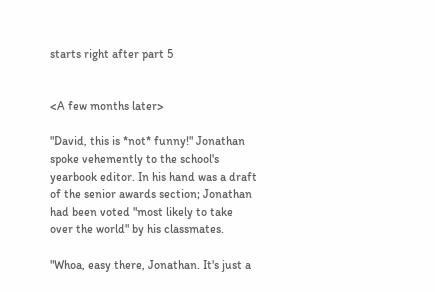starts right after part 5


<A few months later>

"David, this is *not* funny!" Jonathan spoke vehemently to the school's yearbook editor. In his hand was a draft of the senior awards section; Jonathan had been voted "most likely to take over the world" by his classmates.

"Whoa, easy there, Jonathan. It's just a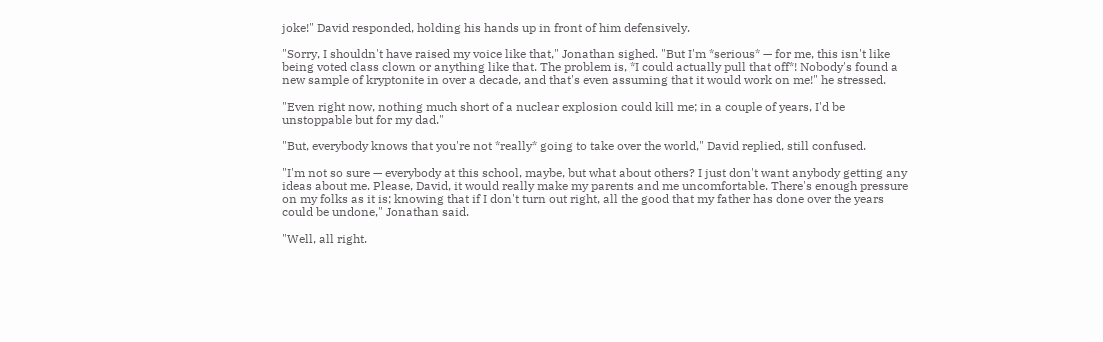joke!" David responded, holding his hands up in front of him defensively.

"Sorry, I shouldn't have raised my voice like that," Jonathan sighed. "But I'm *serious* — for me, this isn't like being voted class clown or anything like that. The problem is, *I could actually pull that off*! Nobody's found a new sample of kryptonite in over a decade, and that's even assuming that it would work on me!" he stressed.

"Even right now, nothing much short of a nuclear explosion could kill me; in a couple of years, I'd be unstoppable but for my dad."

"But, everybody knows that you're not *really* going to take over the world," David replied, still confused.

"I'm not so sure — everybody at this school, maybe, but what about others? I just don't want anybody getting any ideas about me. Please, David, it would really make my parents and me uncomfortable. There's enough pressure on my folks as it is; knowing that if I don't turn out right, all the good that my father has done over the years could be undone," Jonathan said.

"Well, all right.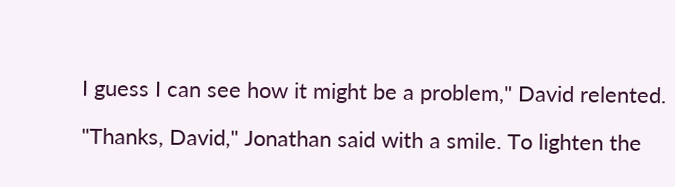I guess I can see how it might be a problem," David relented.

"Thanks, David," Jonathan said with a smile. To lighten the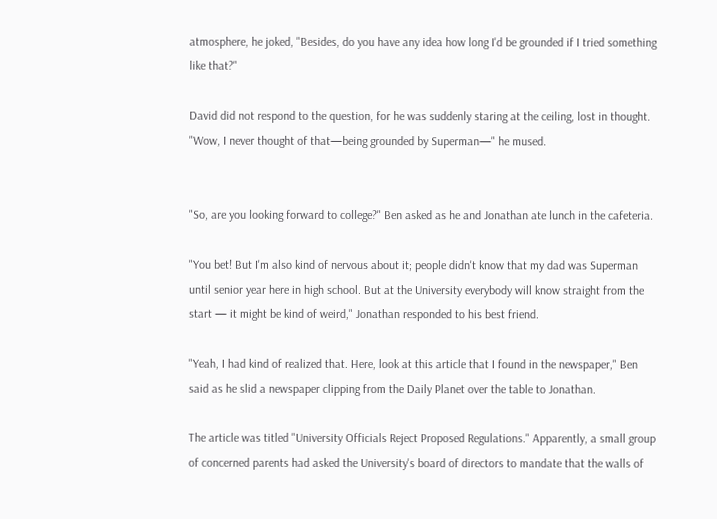atmosphere, he joked, "Besides, do you have any idea how long I'd be grounded if I tried something like that?"

David did not respond to the question, for he was suddenly staring at the ceiling, lost in thought. "Wow, I never thought of that—being grounded by Superman—" he mused.


"So, are you looking forward to college?" Ben asked as he and Jonathan ate lunch in the cafeteria.

"You bet! But I'm also kind of nervous about it; people didn't know that my dad was Superman until senior year here in high school. But at the University everybody will know straight from the start — it might be kind of weird," Jonathan responded to his best friend.

"Yeah, I had kind of realized that. Here, look at this article that I found in the newspaper," Ben said as he slid a newspaper clipping from the Daily Planet over the table to Jonathan.

The article was titled "University Officials Reject Proposed Regulations." Apparently, a small group of concerned parents had asked the University's board of directors to mandate that the walls of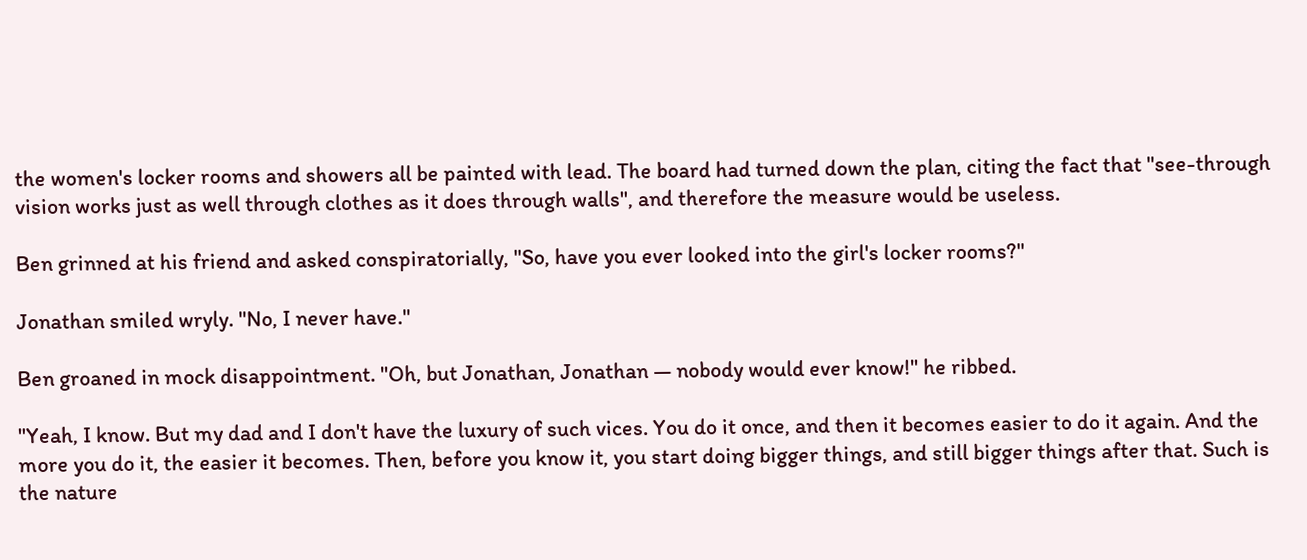the women's locker rooms and showers all be painted with lead. The board had turned down the plan, citing the fact that "see-through vision works just as well through clothes as it does through walls", and therefore the measure would be useless.

Ben grinned at his friend and asked conspiratorially, "So, have you ever looked into the girl's locker rooms?"

Jonathan smiled wryly. "No, I never have."

Ben groaned in mock disappointment. "Oh, but Jonathan, Jonathan — nobody would ever know!" he ribbed.

"Yeah, I know. But my dad and I don't have the luxury of such vices. You do it once, and then it becomes easier to do it again. And the more you do it, the easier it becomes. Then, before you know it, you start doing bigger things, and still bigger things after that. Such is the nature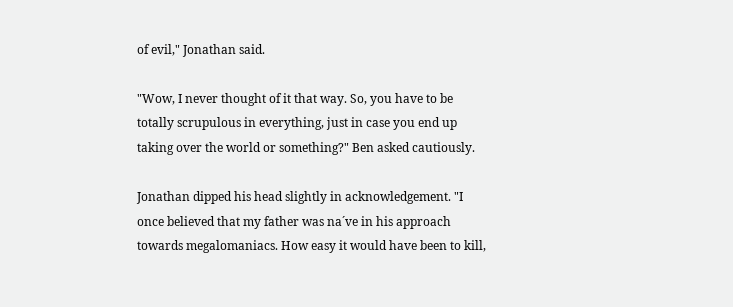of evil," Jonathan said.

"Wow, I never thought of it that way. So, you have to be totally scrupulous in everything, just in case you end up taking over the world or something?" Ben asked cautiously.

Jonathan dipped his head slightly in acknowledgement. "I once believed that my father was na´ve in his approach towards megalomaniacs. How easy it would have been to kill,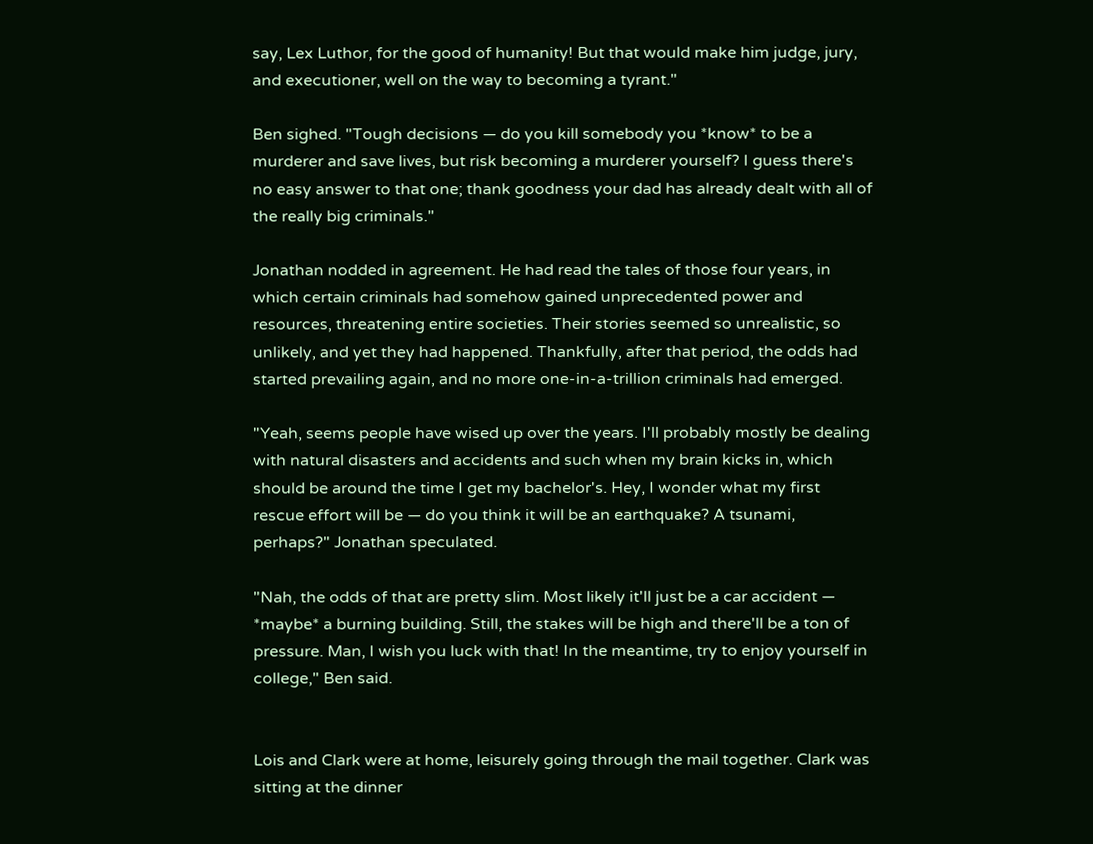say, Lex Luthor, for the good of humanity! But that would make him judge, jury, and executioner, well on the way to becoming a tyrant."

Ben sighed. "Tough decisions — do you kill somebody you *know* to be a murderer and save lives, but risk becoming a murderer yourself? I guess there's no easy answer to that one; thank goodness your dad has already dealt with all of the really big criminals."

Jonathan nodded in agreement. He had read the tales of those four years, in which certain criminals had somehow gained unprecedented power and resources, threatening entire societies. Their stories seemed so unrealistic, so unlikely, and yet they had happened. Thankfully, after that period, the odds had started prevailing again, and no more one-in-a-trillion criminals had emerged.

"Yeah, seems people have wised up over the years. I'll probably mostly be dealing with natural disasters and accidents and such when my brain kicks in, which should be around the time I get my bachelor's. Hey, I wonder what my first rescue effort will be — do you think it will be an earthquake? A tsunami, perhaps?" Jonathan speculated.

"Nah, the odds of that are pretty slim. Most likely it'll just be a car accident — *maybe* a burning building. Still, the stakes will be high and there'll be a ton of pressure. Man, I wish you luck with that! In the meantime, try to enjoy yourself in college," Ben said.


Lois and Clark were at home, leisurely going through the mail together. Clark was sitting at the dinner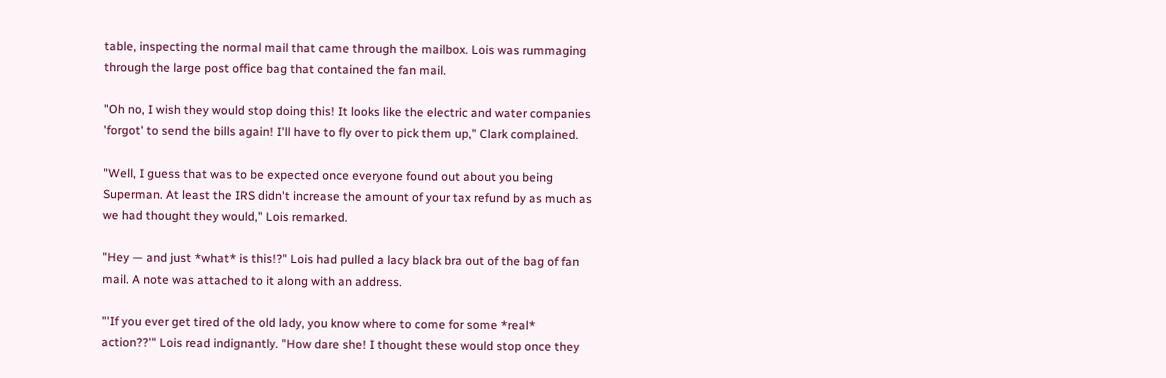table, inspecting the normal mail that came through the mailbox. Lois was rummaging through the large post office bag that contained the fan mail.

"Oh no, I wish they would stop doing this! It looks like the electric and water companies 'forgot' to send the bills again! I'll have to fly over to pick them up," Clark complained.

"Well, I guess that was to be expected once everyone found out about you being Superman. At least the IRS didn't increase the amount of your tax refund by as much as we had thought they would," Lois remarked.

"Hey — and just *what* is this!?" Lois had pulled a lacy black bra out of the bag of fan mail. A note was attached to it along with an address.

"'If you ever get tired of the old lady, you know where to come for some *real* action??'" Lois read indignantly. "How dare she! I thought these would stop once they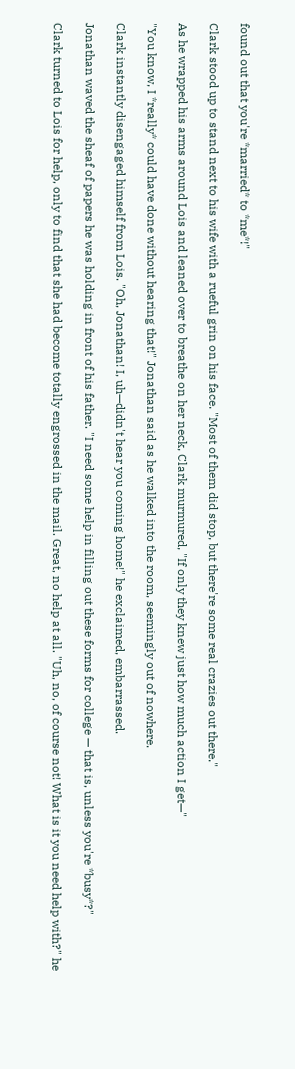found out that you're *married* to *me*!"

Clark stood up to stand next to his wife with a rueful grin on his face. "Most of them did stop, but there're some real crazies out there."

As he wrapped his arms around Lois and leaned over to breathe on her neck, Clark murmured, "If only they knew just how much action I get—"

"You know, I *really* could have done without hearing that!" Jonathan said as he walked into the room, seemingly out of nowhere.

Clark instantly disengaged himself from Lois. "Oh, Jonathan! I, uh—didn't hear you coming home!" he exclaimed, embarrassed.

Jonathan waved the sheaf of papers he was holding in front of his father. "I need some help in filling out these forms for college — that is, unless you're *busy*?"

Clark turned to Lois for help, only to find that she had become totally engrossed in the mail. Great, no help at all. "Uh, no, of course not! What is it you need help with?" he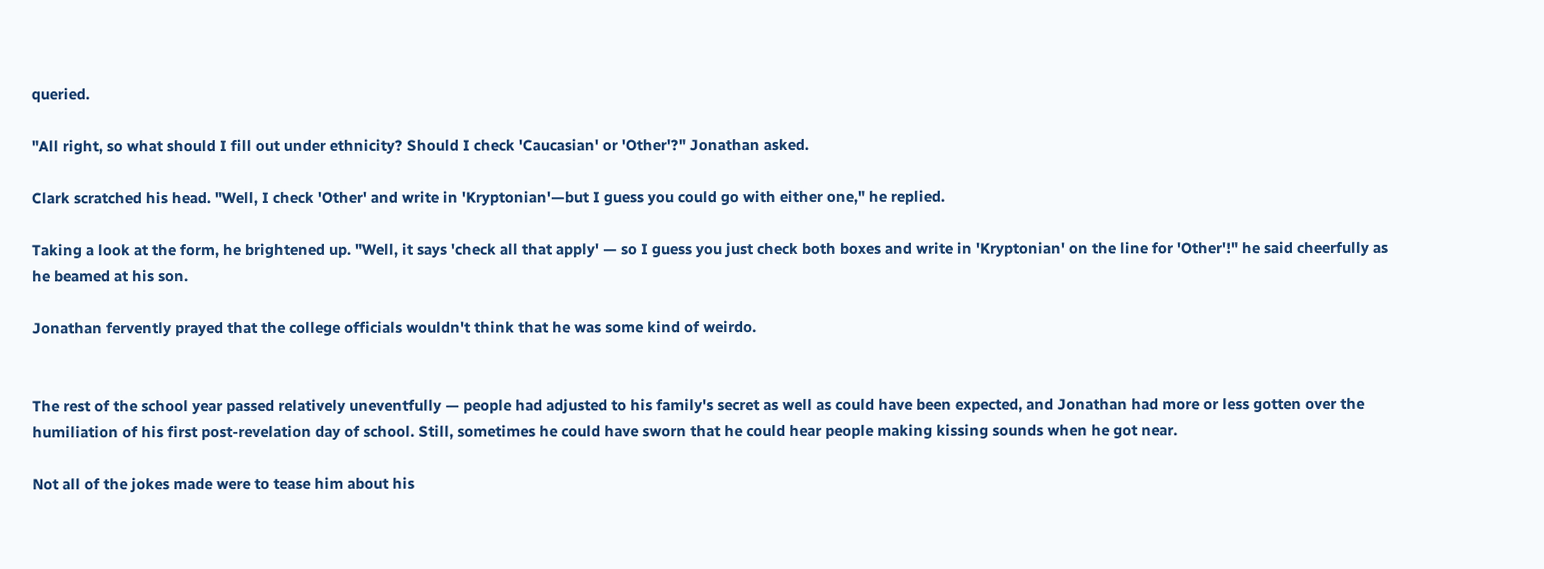queried.

"All right, so what should I fill out under ethnicity? Should I check 'Caucasian' or 'Other'?" Jonathan asked.

Clark scratched his head. "Well, I check 'Other' and write in 'Kryptonian'—but I guess you could go with either one," he replied.

Taking a look at the form, he brightened up. "Well, it says 'check all that apply' — so I guess you just check both boxes and write in 'Kryptonian' on the line for 'Other'!" he said cheerfully as he beamed at his son.

Jonathan fervently prayed that the college officials wouldn't think that he was some kind of weirdo.


The rest of the school year passed relatively uneventfully — people had adjusted to his family's secret as well as could have been expected, and Jonathan had more or less gotten over the humiliation of his first post-revelation day of school. Still, sometimes he could have sworn that he could hear people making kissing sounds when he got near.

Not all of the jokes made were to tease him about his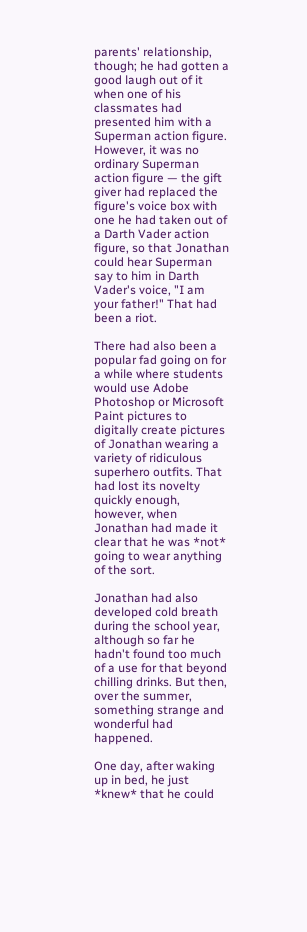parents' relationship, though; he had gotten a good laugh out of it when one of his classmates had presented him with a Superman action figure. However, it was no ordinary Superman action figure — the gift giver had replaced the figure's voice box with one he had taken out of a Darth Vader action figure, so that Jonathan could hear Superman say to him in Darth Vader's voice, "I am your father!" That had been a riot.

There had also been a popular fad going on for a while where students would use Adobe Photoshop or Microsoft Paint pictures to digitally create pictures of Jonathan wearing a variety of ridiculous superhero outfits. That had lost its novelty quickly enough, however, when Jonathan had made it clear that he was *not* going to wear anything of the sort.

Jonathan had also developed cold breath during the school year, although so far he hadn't found too much of a use for that beyond chilling drinks. But then, over the summer, something strange and wonderful had happened.

One day, after waking up in bed, he just *knew* that he could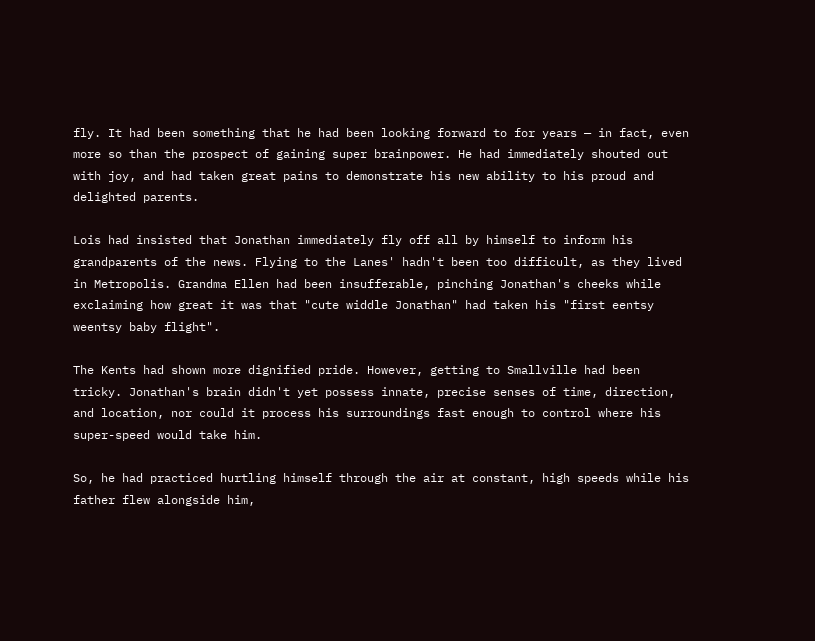fly. It had been something that he had been looking forward to for years — in fact, even more so than the prospect of gaining super brainpower. He had immediately shouted out with joy, and had taken great pains to demonstrate his new ability to his proud and delighted parents.

Lois had insisted that Jonathan immediately fly off all by himself to inform his grandparents of the news. Flying to the Lanes' hadn't been too difficult, as they lived in Metropolis. Grandma Ellen had been insufferable, pinching Jonathan's cheeks while exclaiming how great it was that "cute widdle Jonathan" had taken his "first eentsy weentsy baby flight".

The Kents had shown more dignified pride. However, getting to Smallville had been tricky. Jonathan's brain didn't yet possess innate, precise senses of time, direction, and location, nor could it process his surroundings fast enough to control where his super-speed would take him.

So, he had practiced hurtling himself through the air at constant, high speeds while his father flew alongside him,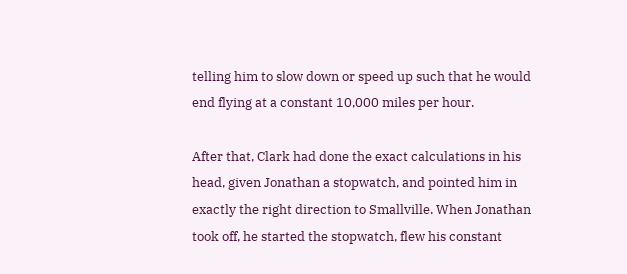telling him to slow down or speed up such that he would end flying at a constant 10,000 miles per hour.

After that, Clark had done the exact calculations in his head, given Jonathan a stopwatch, and pointed him in exactly the right direction to Smallville. When Jonathan took off, he started the stopwatch, flew his constant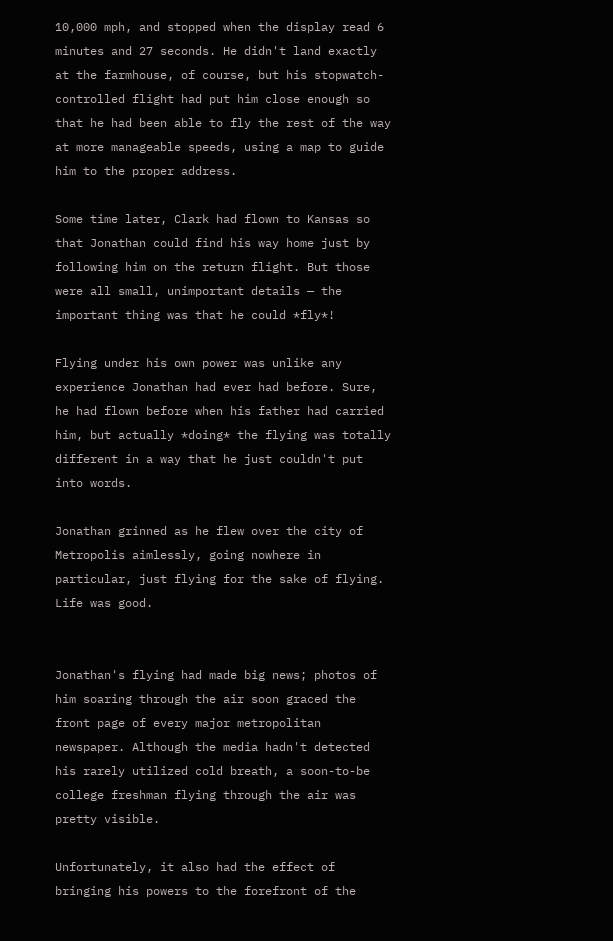10,000 mph, and stopped when the display read 6 minutes and 27 seconds. He didn't land exactly at the farmhouse, of course, but his stopwatch-controlled flight had put him close enough so that he had been able to fly the rest of the way at more manageable speeds, using a map to guide him to the proper address.

Some time later, Clark had flown to Kansas so that Jonathan could find his way home just by following him on the return flight. But those were all small, unimportant details — the important thing was that he could *fly*!

Flying under his own power was unlike any experience Jonathan had ever had before. Sure, he had flown before when his father had carried him, but actually *doing* the flying was totally different in a way that he just couldn't put into words.

Jonathan grinned as he flew over the city of Metropolis aimlessly, going nowhere in particular, just flying for the sake of flying. Life was good.


Jonathan's flying had made big news; photos of him soaring through the air soon graced the front page of every major metropolitan newspaper. Although the media hadn't detected his rarely utilized cold breath, a soon-to-be college freshman flying through the air was pretty visible.

Unfortunately, it also had the effect of bringing his powers to the forefront of the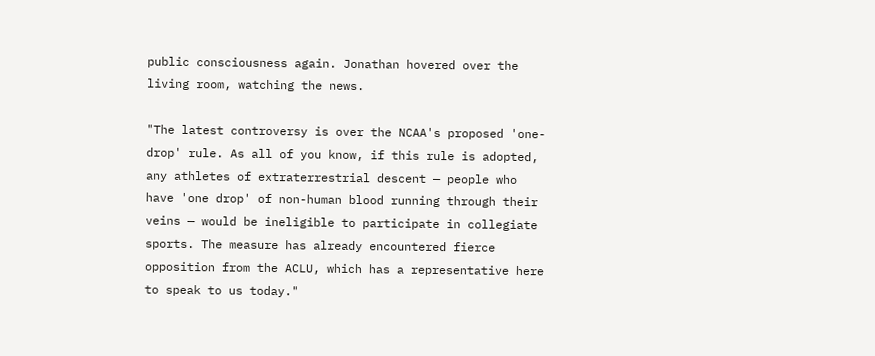public consciousness again. Jonathan hovered over the living room, watching the news.

"The latest controversy is over the NCAA's proposed 'one-drop' rule. As all of you know, if this rule is adopted, any athletes of extraterrestrial descent — people who have 'one drop' of non-human blood running through their veins — would be ineligible to participate in collegiate sports. The measure has already encountered fierce opposition from the ACLU, which has a representative here to speak to us today."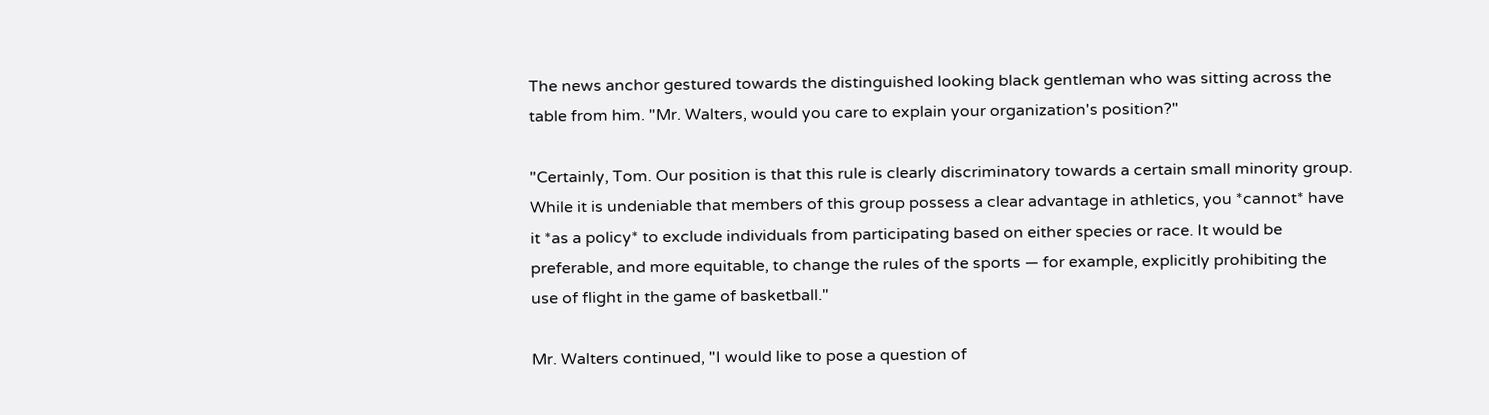The news anchor gestured towards the distinguished looking black gentleman who was sitting across the table from him. "Mr. Walters, would you care to explain your organization's position?"

"Certainly, Tom. Our position is that this rule is clearly discriminatory towards a certain small minority group. While it is undeniable that members of this group possess a clear advantage in athletics, you *cannot* have it *as a policy* to exclude individuals from participating based on either species or race. It would be preferable, and more equitable, to change the rules of the sports — for example, explicitly prohibiting the use of flight in the game of basketball."

Mr. Walters continued, "I would like to pose a question of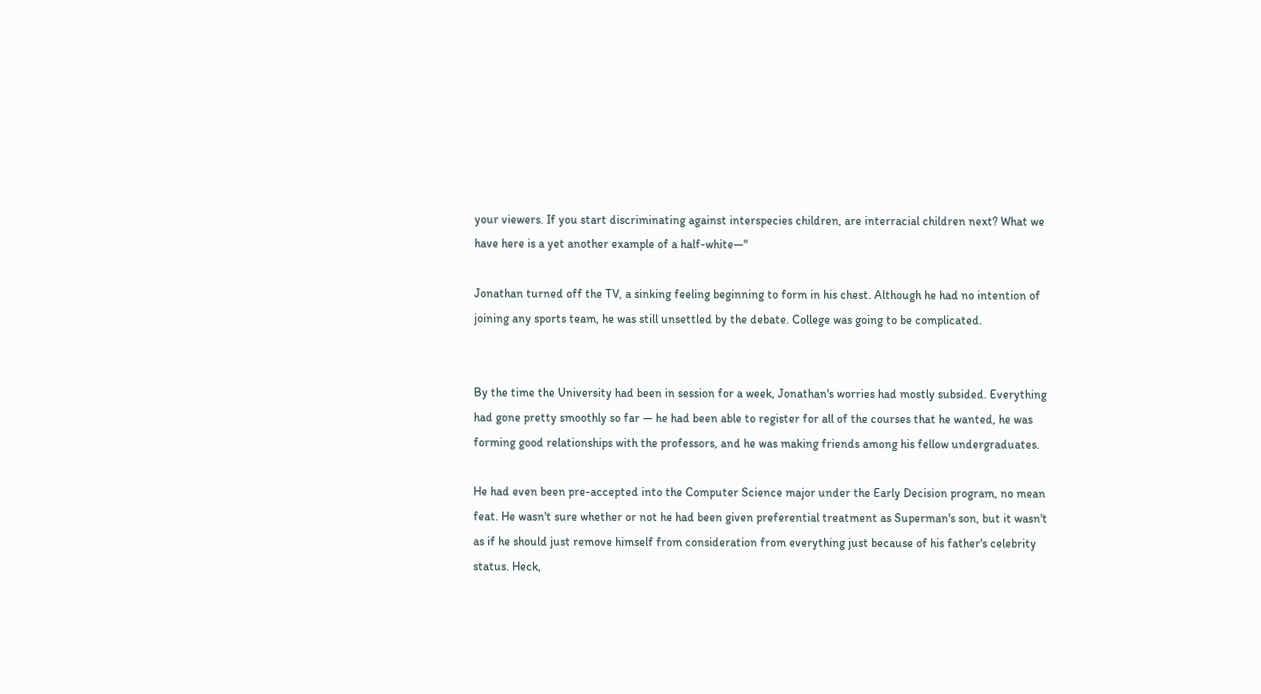your viewers. If you start discriminating against interspecies children, are interracial children next? What we have here is a yet another example of a half-white—"

Jonathan turned off the TV, a sinking feeling beginning to form in his chest. Although he had no intention of joining any sports team, he was still unsettled by the debate. College was going to be complicated.


By the time the University had been in session for a week, Jonathan's worries had mostly subsided. Everything had gone pretty smoothly so far — he had been able to register for all of the courses that he wanted, he was forming good relationships with the professors, and he was making friends among his fellow undergraduates.

He had even been pre-accepted into the Computer Science major under the Early Decision program, no mean feat. He wasn't sure whether or not he had been given preferential treatment as Superman's son, but it wasn't as if he should just remove himself from consideration from everything just because of his father's celebrity status. Heck,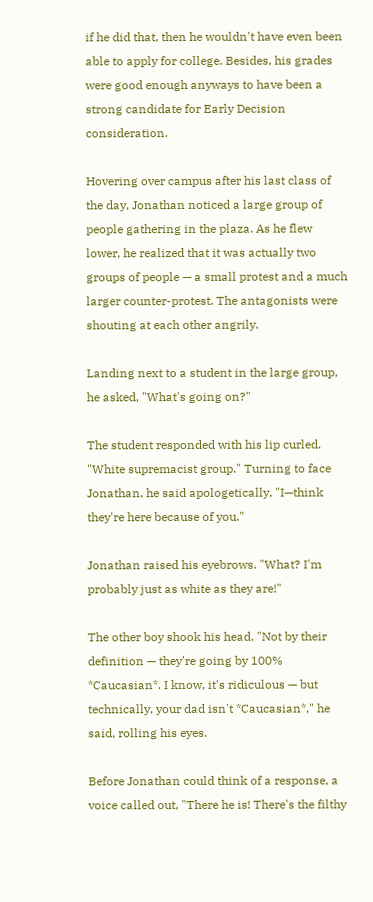if he did that, then he wouldn't have even been able to apply for college. Besides, his grades were good enough anyways to have been a strong candidate for Early Decision consideration.

Hovering over campus after his last class of the day, Jonathan noticed a large group of people gathering in the plaza. As he flew lower, he realized that it was actually two groups of people — a small protest and a much larger counter-protest. The antagonists were shouting at each other angrily.

Landing next to a student in the large group, he asked, "What's going on?"

The student responded with his lip curled. "White supremacist group." Turning to face Jonathan, he said apologetically, "I—think they're here because of you."

Jonathan raised his eyebrows. "What? I'm probably just as white as they are!"

The other boy shook his head. "Not by their definition — they're going by 100% *Caucasian*. I know, it's ridiculous — but technically, your dad isn't *Caucasian*," he said, rolling his eyes.

Before Jonathan could think of a response, a voice called out, "There he is! There's the filthy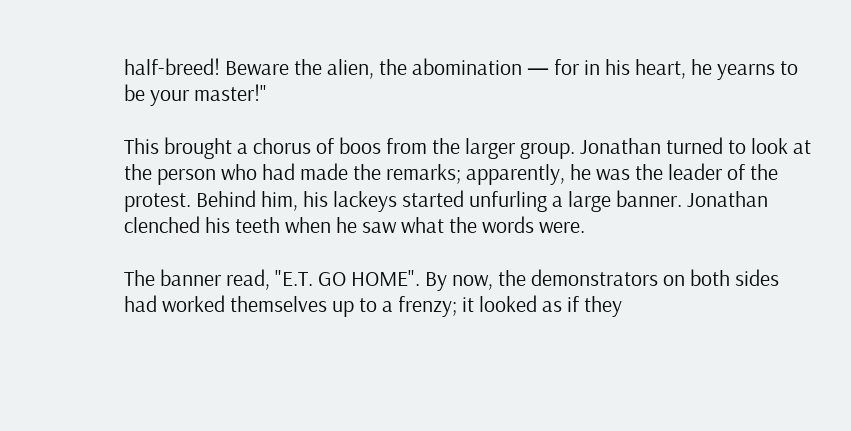half-breed! Beware the alien, the abomination — for in his heart, he yearns to be your master!"

This brought a chorus of boos from the larger group. Jonathan turned to look at the person who had made the remarks; apparently, he was the leader of the protest. Behind him, his lackeys started unfurling a large banner. Jonathan clenched his teeth when he saw what the words were.

The banner read, "E.T. GO HOME". By now, the demonstrators on both sides had worked themselves up to a frenzy; it looked as if they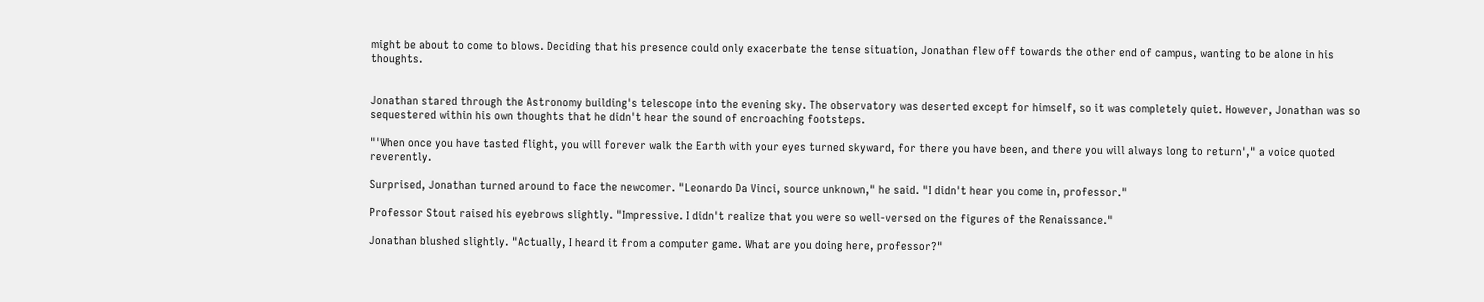might be about to come to blows. Deciding that his presence could only exacerbate the tense situation, Jonathan flew off towards the other end of campus, wanting to be alone in his thoughts.


Jonathan stared through the Astronomy building's telescope into the evening sky. The observatory was deserted except for himself, so it was completely quiet. However, Jonathan was so sequestered within his own thoughts that he didn't hear the sound of encroaching footsteps.

"'When once you have tasted flight, you will forever walk the Earth with your eyes turned skyward, for there you have been, and there you will always long to return'," a voice quoted reverently.

Surprised, Jonathan turned around to face the newcomer. "Leonardo Da Vinci, source unknown," he said. "I didn't hear you come in, professor."

Professor Stout raised his eyebrows slightly. "Impressive. I didn't realize that you were so well-versed on the figures of the Renaissance."

Jonathan blushed slightly. "Actually, I heard it from a computer game. What are you doing here, professor?"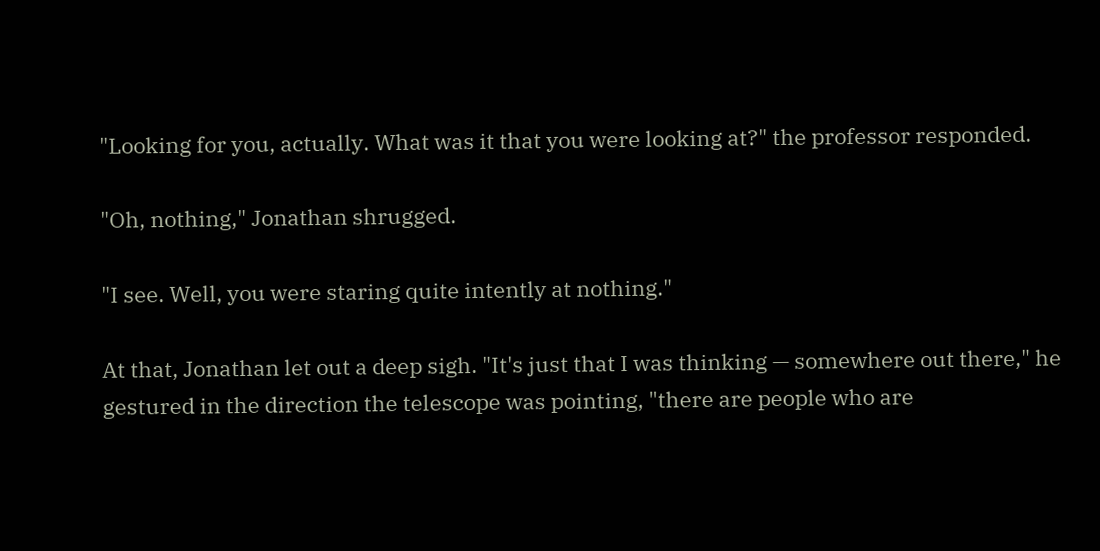"Looking for you, actually. What was it that you were looking at?" the professor responded.

"Oh, nothing," Jonathan shrugged.

"I see. Well, you were staring quite intently at nothing."

At that, Jonathan let out a deep sigh. "It's just that I was thinking — somewhere out there," he gestured in the direction the telescope was pointing, "there are people who are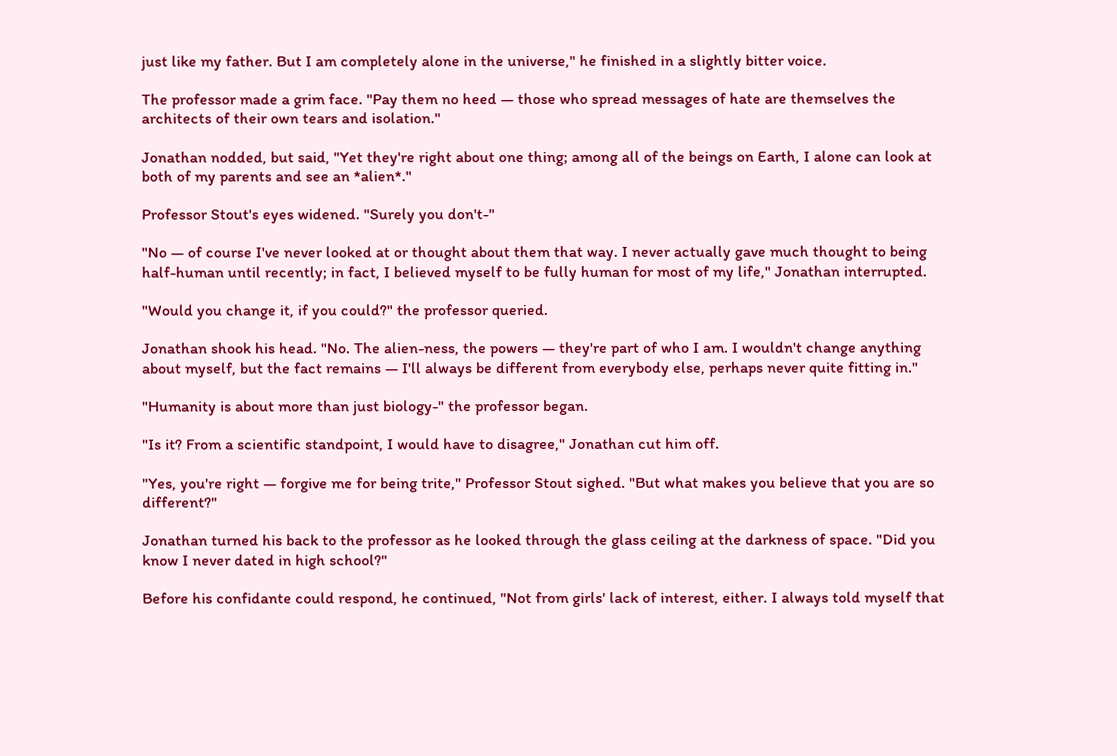just like my father. But I am completely alone in the universe," he finished in a slightly bitter voice.

The professor made a grim face. "Pay them no heed — those who spread messages of hate are themselves the architects of their own tears and isolation."

Jonathan nodded, but said, "Yet they're right about one thing; among all of the beings on Earth, I alone can look at both of my parents and see an *alien*."

Professor Stout's eyes widened. "Surely you don't-"

"No — of course I've never looked at or thought about them that way. I never actually gave much thought to being half-human until recently; in fact, I believed myself to be fully human for most of my life," Jonathan interrupted.

"Would you change it, if you could?" the professor queried.

Jonathan shook his head. "No. The alien-ness, the powers — they're part of who I am. I wouldn't change anything about myself, but the fact remains — I'll always be different from everybody else, perhaps never quite fitting in."

"Humanity is about more than just biology-" the professor began.

"Is it? From a scientific standpoint, I would have to disagree," Jonathan cut him off.

"Yes, you're right — forgive me for being trite," Professor Stout sighed. "But what makes you believe that you are so different?"

Jonathan turned his back to the professor as he looked through the glass ceiling at the darkness of space. "Did you know I never dated in high school?"

Before his confidante could respond, he continued, "Not from girls' lack of interest, either. I always told myself that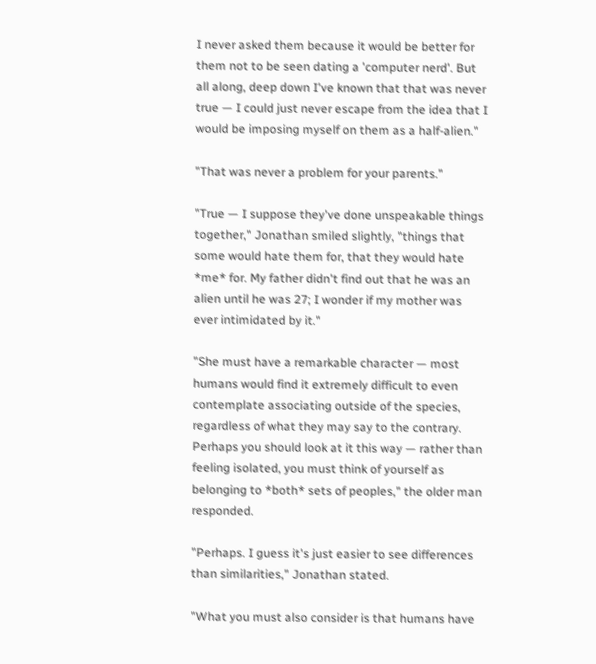I never asked them because it would be better for them not to be seen dating a 'computer nerd'. But all along, deep down I've known that that was never true — I could just never escape from the idea that I would be imposing myself on them as a half-alien."

"That was never a problem for your parents."

"True — I suppose they've done unspeakable things together," Jonathan smiled slightly, "things that some would hate them for, that they would hate *me* for. My father didn't find out that he was an alien until he was 27; I wonder if my mother was ever intimidated by it."

"She must have a remarkable character — most humans would find it extremely difficult to even contemplate associating outside of the species, regardless of what they may say to the contrary. Perhaps you should look at it this way — rather than feeling isolated, you must think of yourself as belonging to *both* sets of peoples," the older man responded.

"Perhaps. I guess it's just easier to see differences than similarities," Jonathan stated.

"What you must also consider is that humans have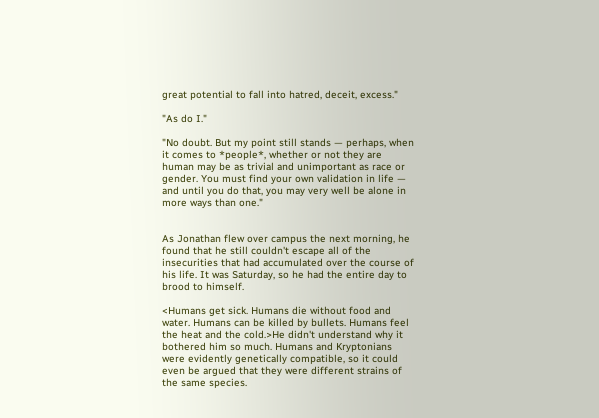great potential to fall into hatred, deceit, excess."

"As do I."

"No doubt. But my point still stands — perhaps, when it comes to *people*, whether or not they are human may be as trivial and unimportant as race or gender. You must find your own validation in life — and until you do that, you may very well be alone in more ways than one."


As Jonathan flew over campus the next morning, he found that he still couldn't escape all of the insecurities that had accumulated over the course of his life. It was Saturday, so he had the entire day to brood to himself.

<Humans get sick. Humans die without food and water. Humans can be killed by bullets. Humans feel the heat and the cold.>He didn't understand why it bothered him so much. Humans and Kryptonians were evidently genetically compatible, so it could even be argued that they were different strains of the same species.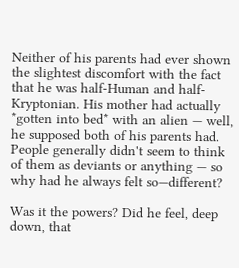Neither of his parents had ever shown the slightest discomfort with the fact that he was half-Human and half-Kryptonian. His mother had actually *gotten into bed* with an alien — well, he supposed both of his parents had. People generally didn't seem to think of them as deviants or anything — so why had he always felt so—different?

Was it the powers? Did he feel, deep down, that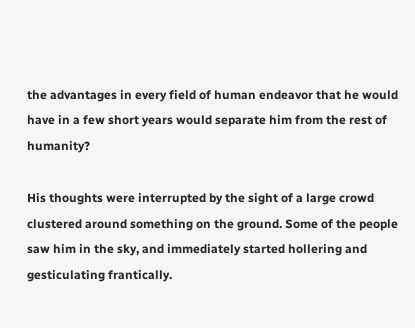the advantages in every field of human endeavor that he would have in a few short years would separate him from the rest of humanity?

His thoughts were interrupted by the sight of a large crowd clustered around something on the ground. Some of the people saw him in the sky, and immediately started hollering and gesticulating frantically.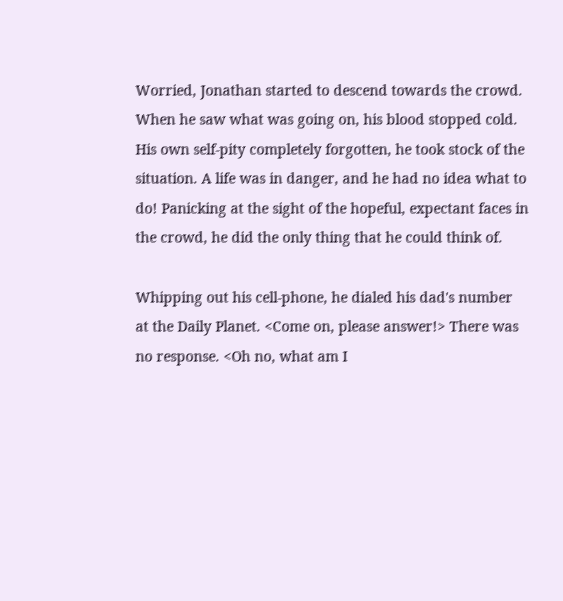Worried, Jonathan started to descend towards the crowd. When he saw what was going on, his blood stopped cold. His own self-pity completely forgotten, he took stock of the situation. A life was in danger, and he had no idea what to do! Panicking at the sight of the hopeful, expectant faces in the crowd, he did the only thing that he could think of.

Whipping out his cell-phone, he dialed his dad's number at the Daily Planet. <Come on, please answer!> There was no response. <Oh no, what am I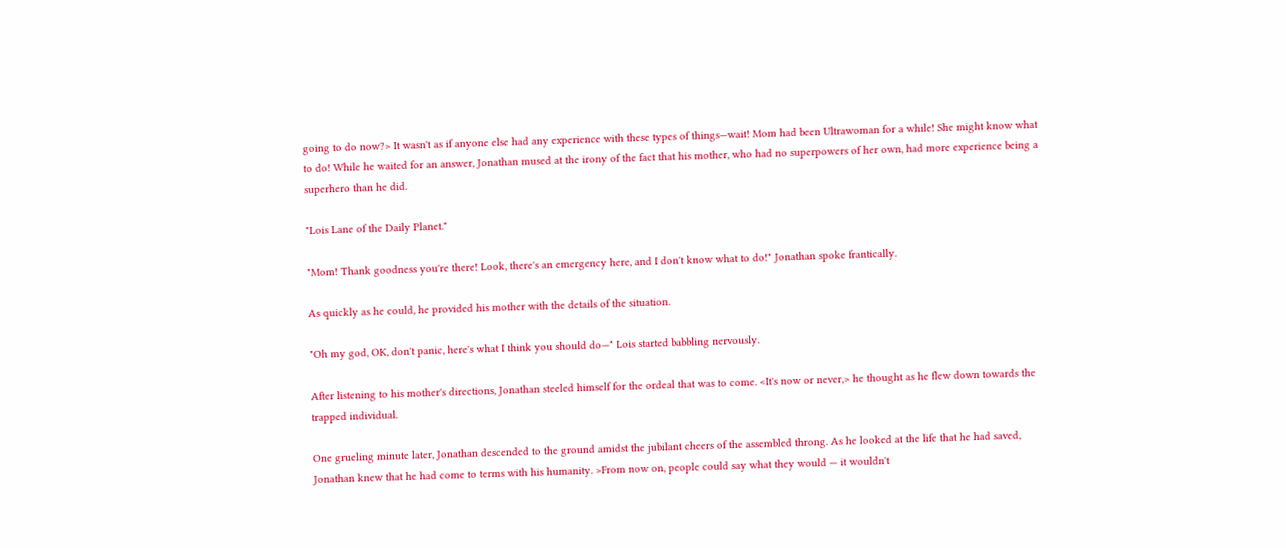going to do now?> It wasn't as if anyone else had any experience with these types of things—wait! Mom had been Ultrawoman for a while! She might know what to do! While he waited for an answer, Jonathan mused at the irony of the fact that his mother, who had no superpowers of her own, had more experience being a superhero than he did.

"Lois Lane of the Daily Planet."

"Mom! Thank goodness you're there! Look, there's an emergency here, and I don't know what to do!" Jonathan spoke frantically.

As quickly as he could, he provided his mother with the details of the situation.

"Oh my god, OK, don't panic, here's what I think you should do—" Lois started babbling nervously.

After listening to his mother's directions, Jonathan steeled himself for the ordeal that was to come. <It's now or never,> he thought as he flew down towards the trapped individual.

One grueling minute later, Jonathan descended to the ground amidst the jubilant cheers of the assembled throng. As he looked at the life that he had saved, Jonathan knew that he had come to terms with his humanity. >From now on, people could say what they would — it wouldn't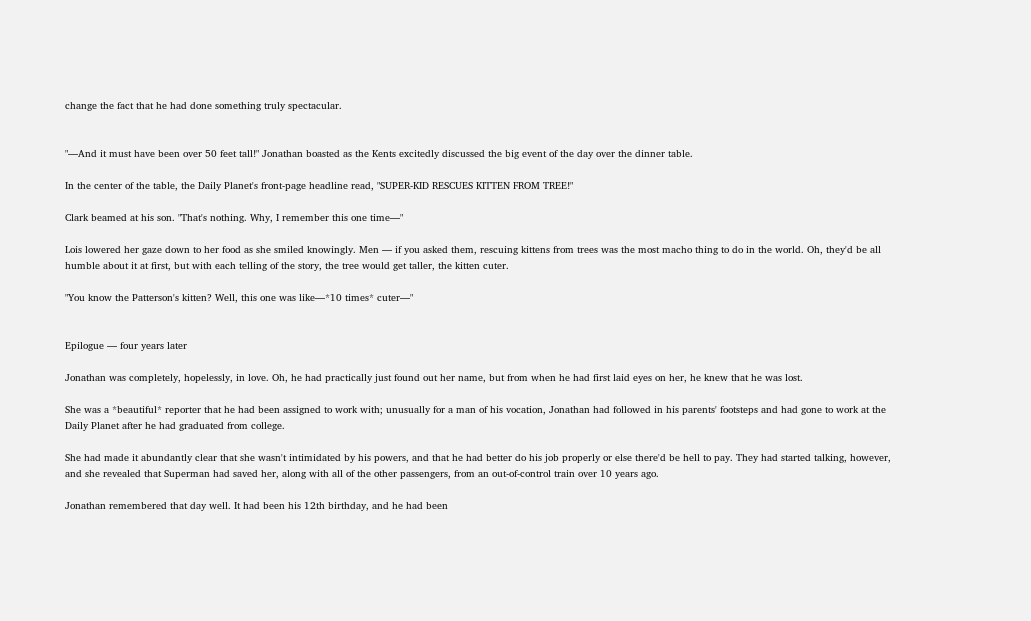change the fact that he had done something truly spectacular.


"—And it must have been over 50 feet tall!" Jonathan boasted as the Kents excitedly discussed the big event of the day over the dinner table.

In the center of the table, the Daily Planet's front-page headline read, "SUPER-KID RESCUES KITTEN FROM TREE!"

Clark beamed at his son. "That's nothing. Why, I remember this one time—"

Lois lowered her gaze down to her food as she smiled knowingly. Men — if you asked them, rescuing kittens from trees was the most macho thing to do in the world. Oh, they'd be all humble about it at first, but with each telling of the story, the tree would get taller, the kitten cuter.

"You know the Patterson's kitten? Well, this one was like—*10 times* cuter—"


Epilogue — four years later

Jonathan was completely, hopelessly, in love. Oh, he had practically just found out her name, but from when he had first laid eyes on her, he knew that he was lost.

She was a *beautiful* reporter that he had been assigned to work with; unusually for a man of his vocation, Jonathan had followed in his parents' footsteps and had gone to work at the Daily Planet after he had graduated from college.

She had made it abundantly clear that she wasn't intimidated by his powers, and that he had better do his job properly or else there'd be hell to pay. They had started talking, however, and she revealed that Superman had saved her, along with all of the other passengers, from an out-of-control train over 10 years ago.

Jonathan remembered that day well. It had been his 12th birthday, and he had been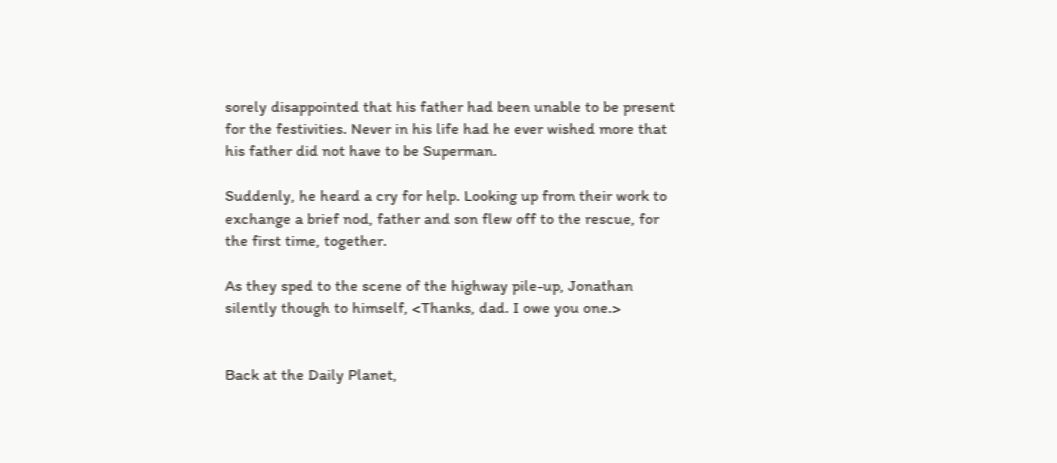sorely disappointed that his father had been unable to be present for the festivities. Never in his life had he ever wished more that his father did not have to be Superman.

Suddenly, he heard a cry for help. Looking up from their work to exchange a brief nod, father and son flew off to the rescue, for the first time, together.

As they sped to the scene of the highway pile-up, Jonathan silently though to himself, <Thanks, dad. I owe you one.>


Back at the Daily Planet,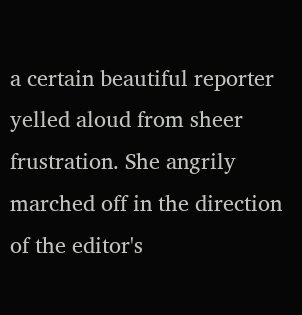a certain beautiful reporter yelled aloud from sheer frustration. She angrily marched off in the direction of the editor's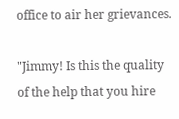office to air her grievances.

"Jimmy! Is this the quality of the help that you hire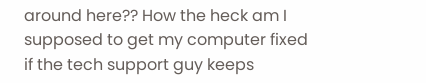around here?? How the heck am I supposed to get my computer fixed if the tech support guy keeps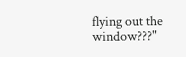flying out the window???"